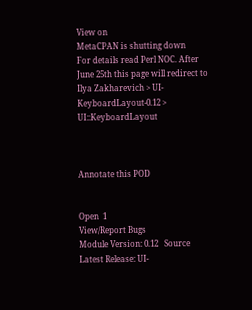View on
MetaCPAN is shutting down
For details read Perl NOC. After June 25th this page will redirect to
Ilya Zakharevich > UI-KeyboardLayout-0.12 > UI::KeyboardLayout



Annotate this POD


Open  1
View/Report Bugs
Module Version: 0.12   Source   Latest Release: UI-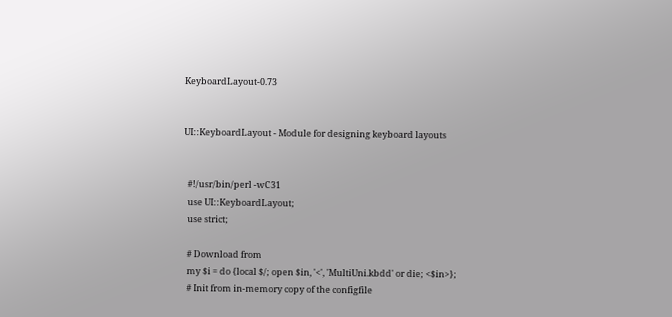KeyboardLayout-0.73


UI::KeyboardLayout - Module for designing keyboard layouts


  #!/usr/bin/perl -wC31
  use UI::KeyboardLayout;
  use strict;

  # Download from
  my $i = do {local $/; open $in, '<', 'MultiUni.kbdd' or die; <$in>};
  # Init from in-memory copy of the configfile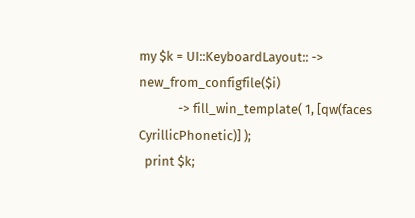my $k = UI::KeyboardLayout:: -> new_from_configfile($i)
             -> fill_win_template( 1, [qw(faces CyrillicPhonetic)] );
  print $k;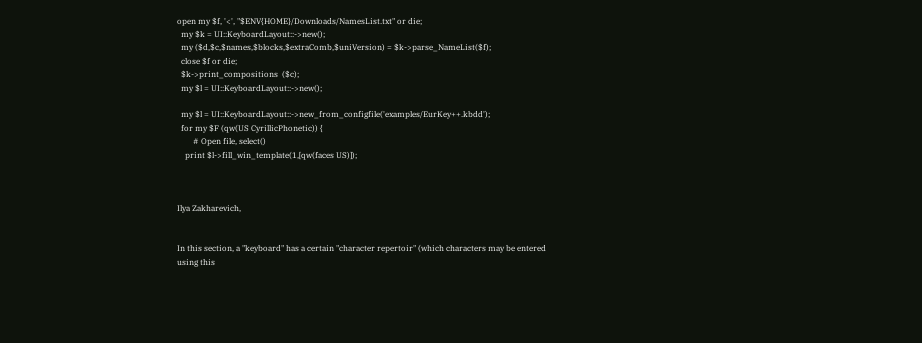open my $f, '<', "$ENV{HOME}/Downloads/NamesList.txt" or die;
  my $k = UI::KeyboardLayout::->new();
  my ($d,$c,$names,$blocks,$extraComb,$uniVersion) = $k->parse_NameList($f);
  close $f or die;
  $k->print_compositions  ($c);
  my $l = UI::KeyboardLayout::->new();

  my $l = UI::KeyboardLayout::->new_from_configfile('examples/EurKey++.kbdd');
  for my $F (qw(US CyrillicPhonetic)) {
        # Open file, select()
    print $l->fill_win_template(1,[qw(faces US)]);



Ilya Zakharevich,


In this section, a "keyboard" has a certain "character repertoir" (which characters may be entered using this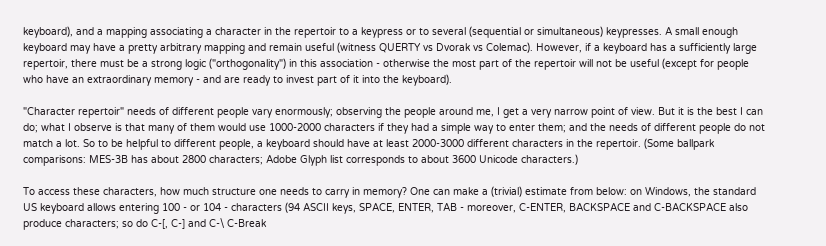keyboard), and a mapping associating a character in the repertoir to a keypress or to several (sequential or simultaneous) keypresses. A small enough keyboard may have a pretty arbitrary mapping and remain useful (witness QUERTY vs Dvorak vs Colemac). However, if a keyboard has a sufficiently large repertoir, there must be a strong logic ("orthogonality") in this association - otherwise the most part of the repertoir will not be useful (except for people who have an extraordinary memory - and are ready to invest part of it into the keyboard).

"Character repertoir" needs of different people vary enormously; observing the people around me, I get a very narrow point of view. But it is the best I can do; what I observe is that many of them would use 1000-2000 characters if they had a simple way to enter them; and the needs of different people do not match a lot. So to be helpful to different people, a keyboard should have at least 2000-3000 different characters in the repertoir. (Some ballpark comparisons: MES-3B has about 2800 characters; Adobe Glyph list corresponds to about 3600 Unicode characters.)

To access these characters, how much structure one needs to carry in memory? One can make a (trivial) estimate from below: on Windows, the standard US keyboard allows entering 100 - or 104 - characters (94 ASCII keys, SPACE, ENTER, TAB - moreover, C-ENTER, BACKSPACE and C-BACKSPACE also produce characters; so do C-[, C-] and C-\ C-Break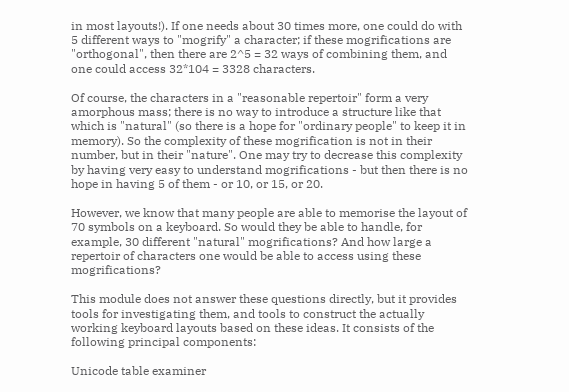in most layouts!). If one needs about 30 times more, one could do with 5 different ways to "mogrify" a character; if these mogrifications are "orthogonal", then there are 2^5 = 32 ways of combining them, and one could access 32*104 = 3328 characters.

Of course, the characters in a "reasonable repertoir" form a very amorphous mass; there is no way to introduce a structure like that which is "natural" (so there is a hope for "ordinary people" to keep it in memory). So the complexity of these mogrification is not in their number, but in their "nature". One may try to decrease this complexity by having very easy to understand mogrifications - but then there is no hope in having 5 of them - or 10, or 15, or 20.

However, we know that many people are able to memorise the layout of 70 symbols on a keyboard. So would they be able to handle, for example, 30 different "natural" mogrifications? And how large a repertoir of characters one would be able to access using these mogrifications?

This module does not answer these questions directly, but it provides tools for investigating them, and tools to construct the actually working keyboard layouts based on these ideas. It consists of the following principal components:

Unicode table examiner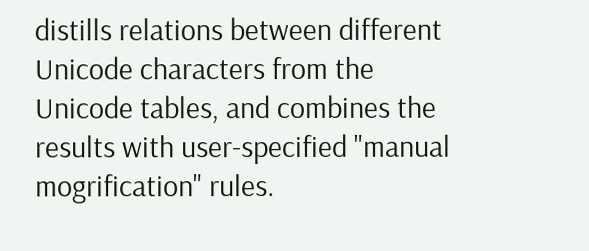distills relations between different Unicode characters from the Unicode tables, and combines the results with user-specified "manual mogrification" rules.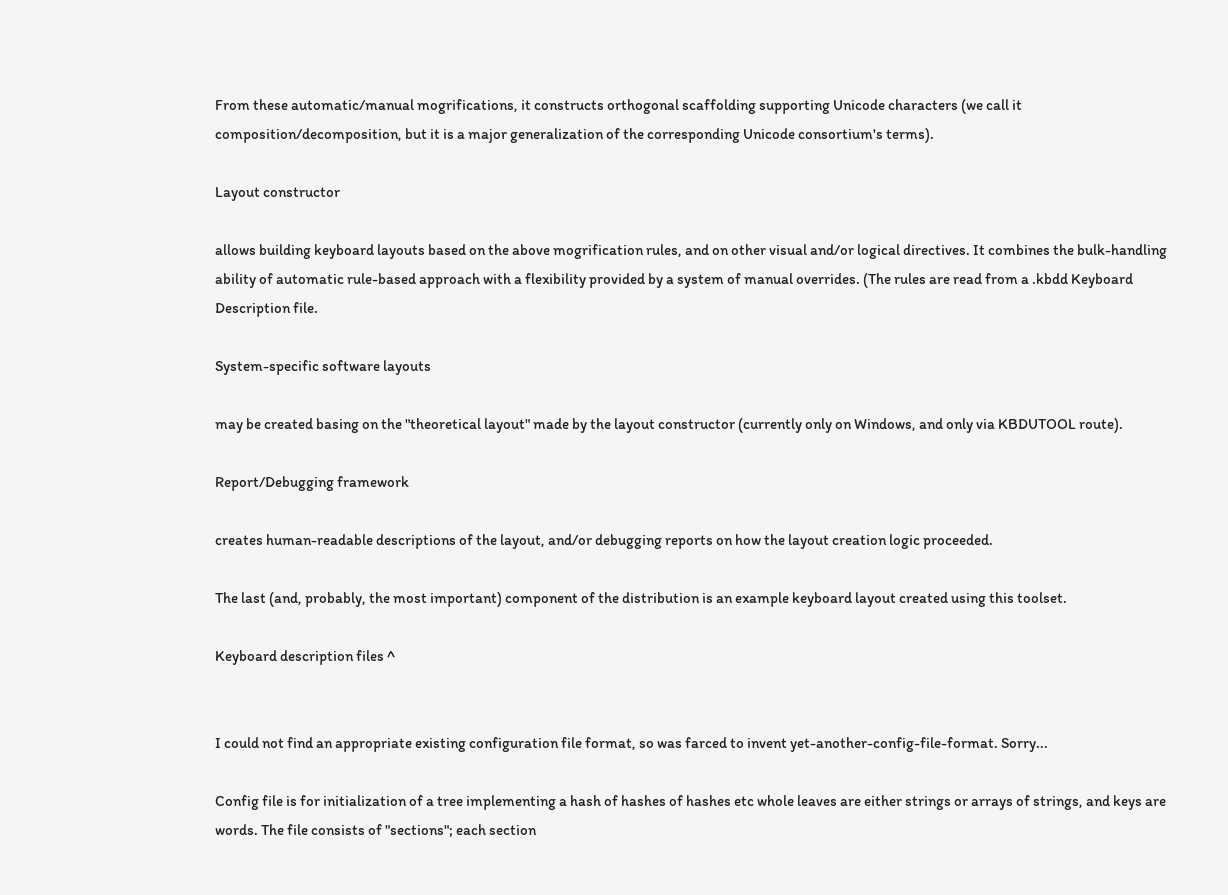From these automatic/manual mogrifications, it constructs orthogonal scaffolding supporting Unicode characters (we call it composition/decomposition, but it is a major generalization of the corresponding Unicode consortium's terms).

Layout constructor

allows building keyboard layouts based on the above mogrification rules, and on other visual and/or logical directives. It combines the bulk-handling ability of automatic rule-based approach with a flexibility provided by a system of manual overrides. (The rules are read from a .kbdd Keyboard Description file.

System-specific software layouts

may be created basing on the "theoretical layout" made by the layout constructor (currently only on Windows, and only via KBDUTOOL route).

Report/Debugging framework

creates human-readable descriptions of the layout, and/or debugging reports on how the layout creation logic proceeded.

The last (and, probably, the most important) component of the distribution is an example keyboard layout created using this toolset.

Keyboard description files ^


I could not find an appropriate existing configuration file format, so was farced to invent yet-another-config-file-format. Sorry...

Config file is for initialization of a tree implementing a hash of hashes of hashes etc whole leaves are either strings or arrays of strings, and keys are words. The file consists of "sections"; each section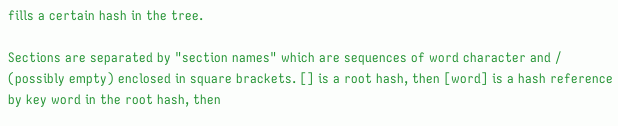fills a certain hash in the tree.

Sections are separated by "section names" which are sequences of word character and / (possibly empty) enclosed in square brackets. [] is a root hash, then [word] is a hash reference by key word in the root hash, then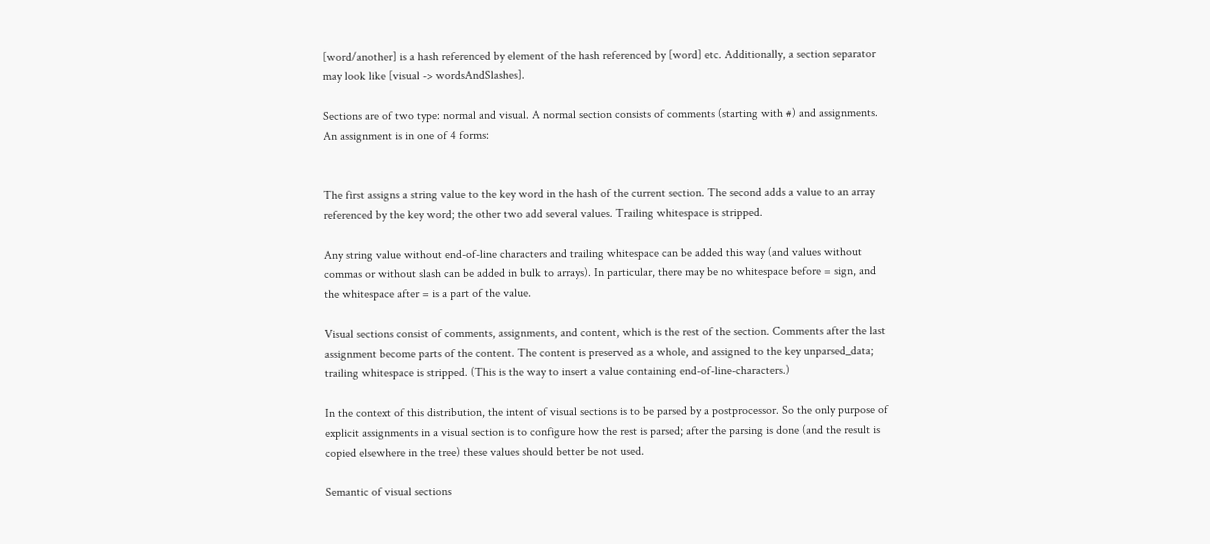[word/another] is a hash referenced by element of the hash referenced by [word] etc. Additionally, a section separator may look like [visual -> wordsAndSlashes].

Sections are of two type: normal and visual. A normal section consists of comments (starting with #) and assignments. An assignment is in one of 4 forms:


The first assigns a string value to the key word in the hash of the current section. The second adds a value to an array referenced by the key word; the other two add several values. Trailing whitespace is stripped.

Any string value without end-of-line characters and trailing whitespace can be added this way (and values without commas or without slash can be added in bulk to arrays). In particular, there may be no whitespace before = sign, and the whitespace after = is a part of the value.

Visual sections consist of comments, assignments, and content, which is the rest of the section. Comments after the last assignment become parts of the content. The content is preserved as a whole, and assigned to the key unparsed_data; trailing whitespace is stripped. (This is the way to insert a value containing end-of-line-characters.)

In the context of this distribution, the intent of visual sections is to be parsed by a postprocessor. So the only purpose of explicit assignments in a visual section is to configure how the rest is parsed; after the parsing is done (and the result is copied elsewhere in the tree) these values should better be not used.

Semantic of visual sections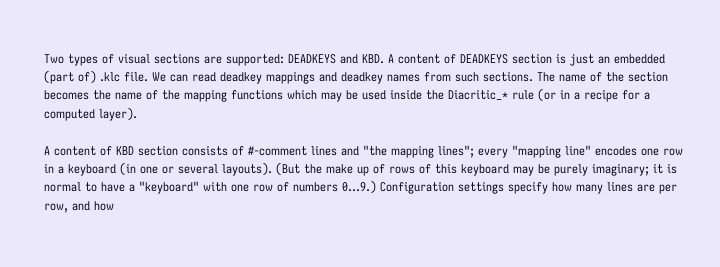Two types of visual sections are supported: DEADKEYS and KBD. A content of DEADKEYS section is just an embedded (part of) .klc file. We can read deadkey mappings and deadkey names from such sections. The name of the section becomes the name of the mapping functions which may be used inside the Diacritic_* rule (or in a recipe for a computed layer).

A content of KBD section consists of #-comment lines and "the mapping lines"; every "mapping line" encodes one row in a keyboard (in one or several layouts). (But the make up of rows of this keyboard may be purely imaginary; it is normal to have a "keyboard" with one row of numbers 0...9.) Configuration settings specify how many lines are per row, and how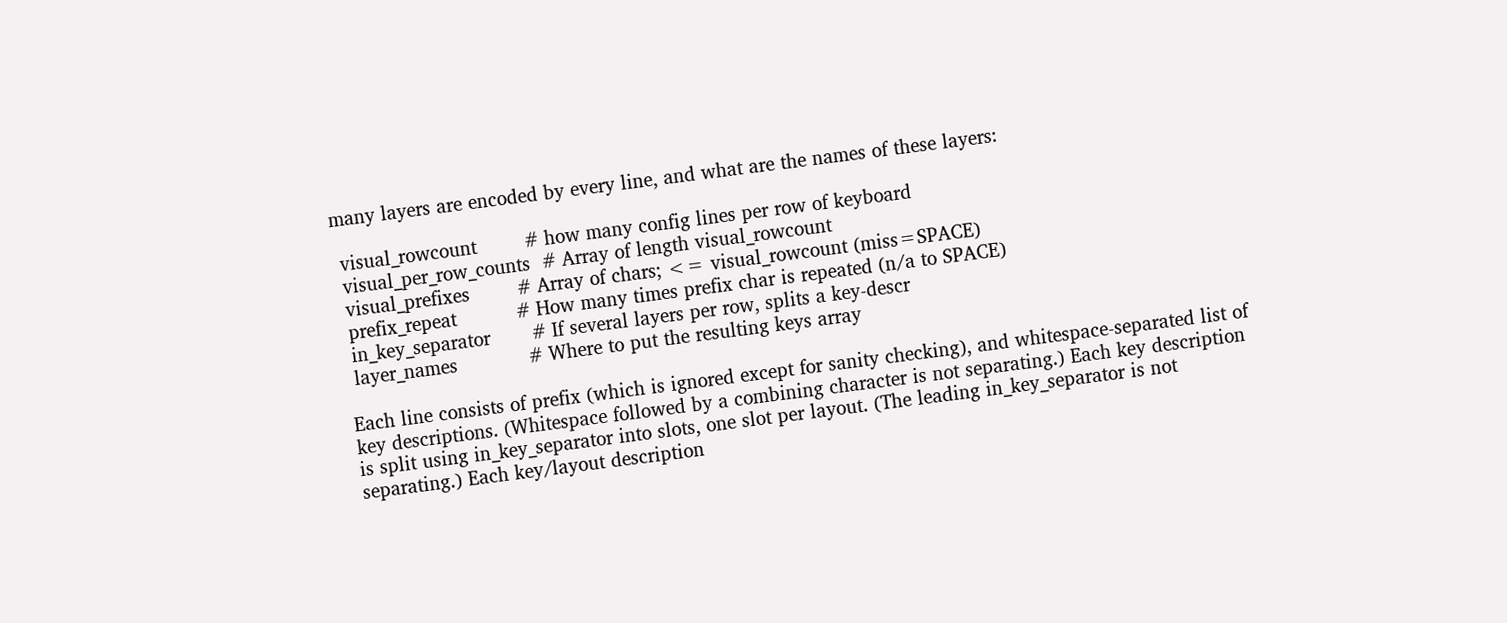many layers are encoded by every line, and what are the names of these layers:

 visual_rowcount        # how many config lines per row of keyboard
 visual_per_row_counts  # Array of length visual_rowcount
 visual_prefixes        # Array of chars; <= visual_rowcount (miss=SPACE)
 prefix_repeat          # How many times prefix char is repeated (n/a to SPACE)
 in_key_separator       # If several layers per row, splits a key-descr
 layer_names            # Where to put the resulting keys array

Each line consists of prefix (which is ignored except for sanity checking), and whitespace-separated list of key descriptions. (Whitespace followed by a combining character is not separating.) Each key description is split using in_key_separator into slots, one slot per layout. (The leading in_key_separator is not separating.) Each key/layout description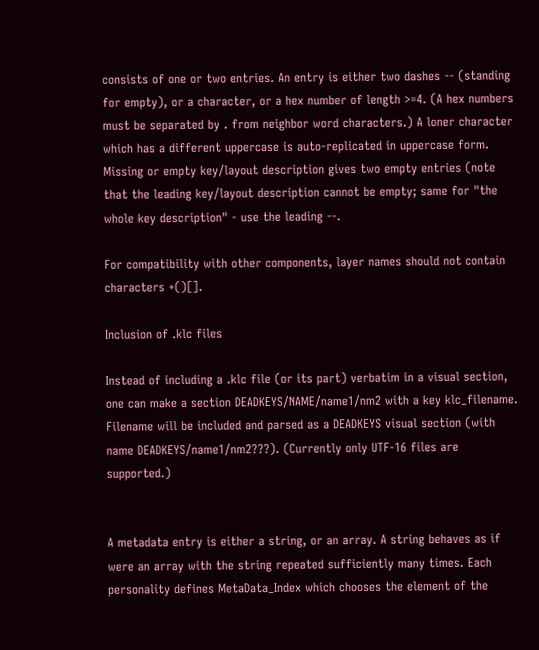consists of one or two entries. An entry is either two dashes -- (standing for empty), or a character, or a hex number of length >=4. (A hex numbers must be separated by . from neighbor word characters.) A loner character which has a different uppercase is auto-replicated in uppercase form. Missing or empty key/layout description gives two empty entries (note that the leading key/layout description cannot be empty; same for "the whole key description" - use the leading --.

For compatibility with other components, layer names should not contain characters +()[].

Inclusion of .klc files

Instead of including a .klc file (or its part) verbatim in a visual section, one can make a section DEADKEYS/NAME/name1/nm2 with a key klc_filename. Filename will be included and parsed as a DEADKEYS visual section (with name DEADKEYS/name1/nm2???). (Currently only UTF-16 files are supported.)


A metadata entry is either a string, or an array. A string behaves as if were an array with the string repeated sufficiently many times. Each personality defines MetaData_Index which chooses the element of the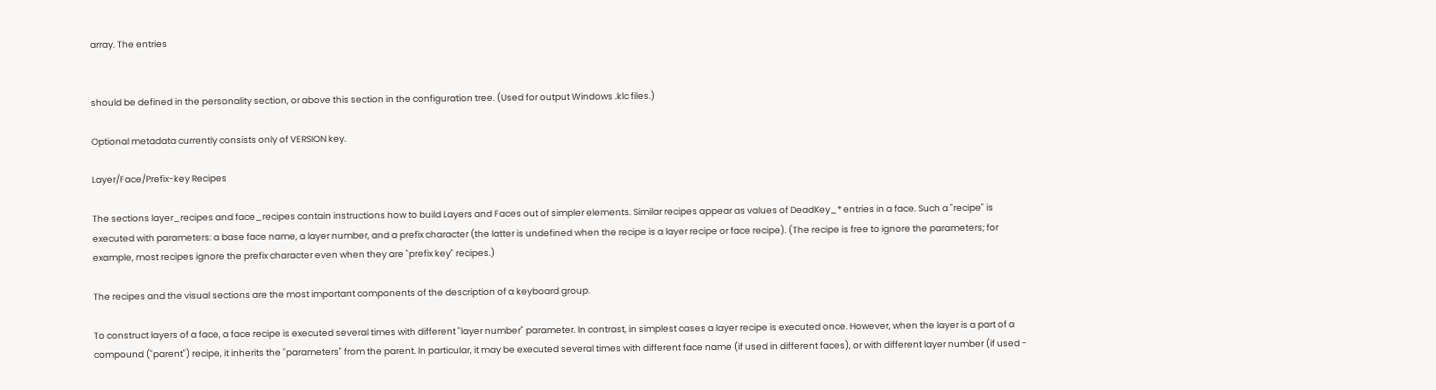array. The entries


should be defined in the personality section, or above this section in the configuration tree. (Used for output Windows .klc files.)

Optional metadata currently consists only of VERSION key.

Layer/Face/Prefix-key Recipes

The sections layer_recipes and face_recipes contain instructions how to build Layers and Faces out of simpler elements. Similar recipes appear as values of DeadKey_* entries in a face. Such a "recipe" is executed with parameters: a base face name, a layer number, and a prefix character (the latter is undefined when the recipe is a layer recipe or face recipe). (The recipe is free to ignore the parameters; for example, most recipes ignore the prefix character even when they are "prefix key" recipes.)

The recipes and the visual sections are the most important components of the description of a keyboard group.

To construct layers of a face, a face recipe is executed several times with different "layer number" parameter. In contrast, in simplest cases a layer recipe is executed once. However, when the layer is a part of a compound ("parent") recipe, it inherits the "parameters" from the parent. In particular, it may be executed several times with different face name (if used in different faces), or with different layer number (if used -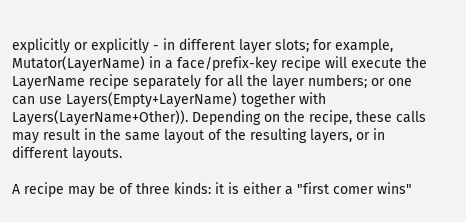explicitly or explicitly - in different layer slots; for example, Mutator(LayerName) in a face/prefix-key recipe will execute the LayerName recipe separately for all the layer numbers; or one can use Layers(Empty+LayerName) together with Layers(LayerName+Other)). Depending on the recipe, these calls may result in the same layout of the resulting layers, or in different layouts.

A recipe may be of three kinds: it is either a "first comer wins"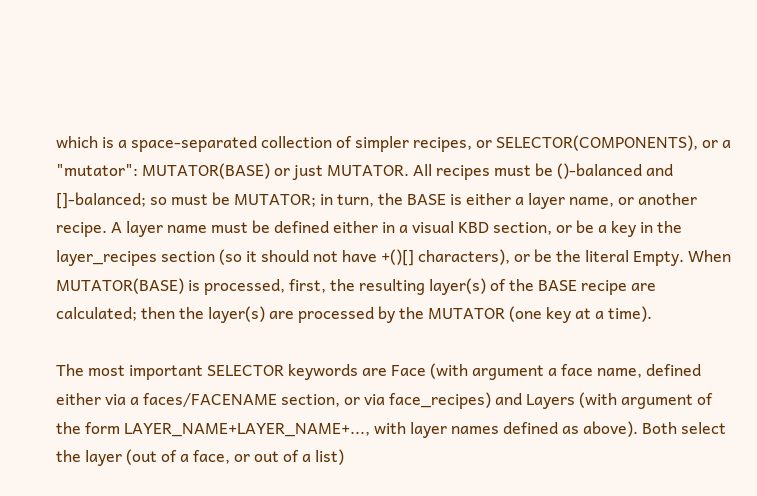which is a space-separated collection of simpler recipes, or SELECTOR(COMPONENTS), or a "mutator": MUTATOR(BASE) or just MUTATOR. All recipes must be ()-balanced and []-balanced; so must be MUTATOR; in turn, the BASE is either a layer name, or another recipe. A layer name must be defined either in a visual KBD section, or be a key in the layer_recipes section (so it should not have +()[] characters), or be the literal Empty. When MUTATOR(BASE) is processed, first, the resulting layer(s) of the BASE recipe are calculated; then the layer(s) are processed by the MUTATOR (one key at a time).

The most important SELECTOR keywords are Face (with argument a face name, defined either via a faces/FACENAME section, or via face_recipes) and Layers (with argument of the form LAYER_NAME+LAYER_NAME+..., with layer names defined as above). Both select the layer (out of a face, or out of a list)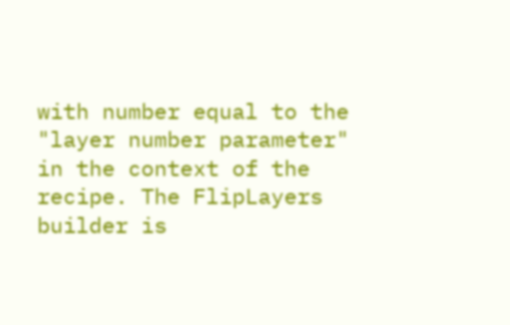with number equal to the "layer number parameter" in the context of the recipe. The FlipLayers builder is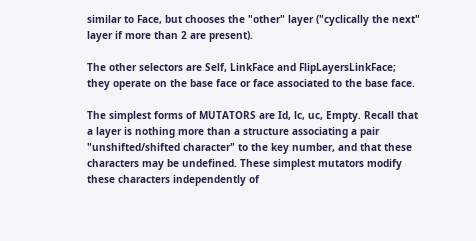similar to Face, but chooses the "other" layer ("cyclically the next" layer if more than 2 are present).

The other selectors are Self, LinkFace and FlipLayersLinkFace; they operate on the base face or face associated to the base face.

The simplest forms of MUTATORS are Id, lc, uc, Empty. Recall that a layer is nothing more than a structure associating a pair "unshifted/shifted character" to the key number, and that these characters may be undefined. These simplest mutators modify these characters independently of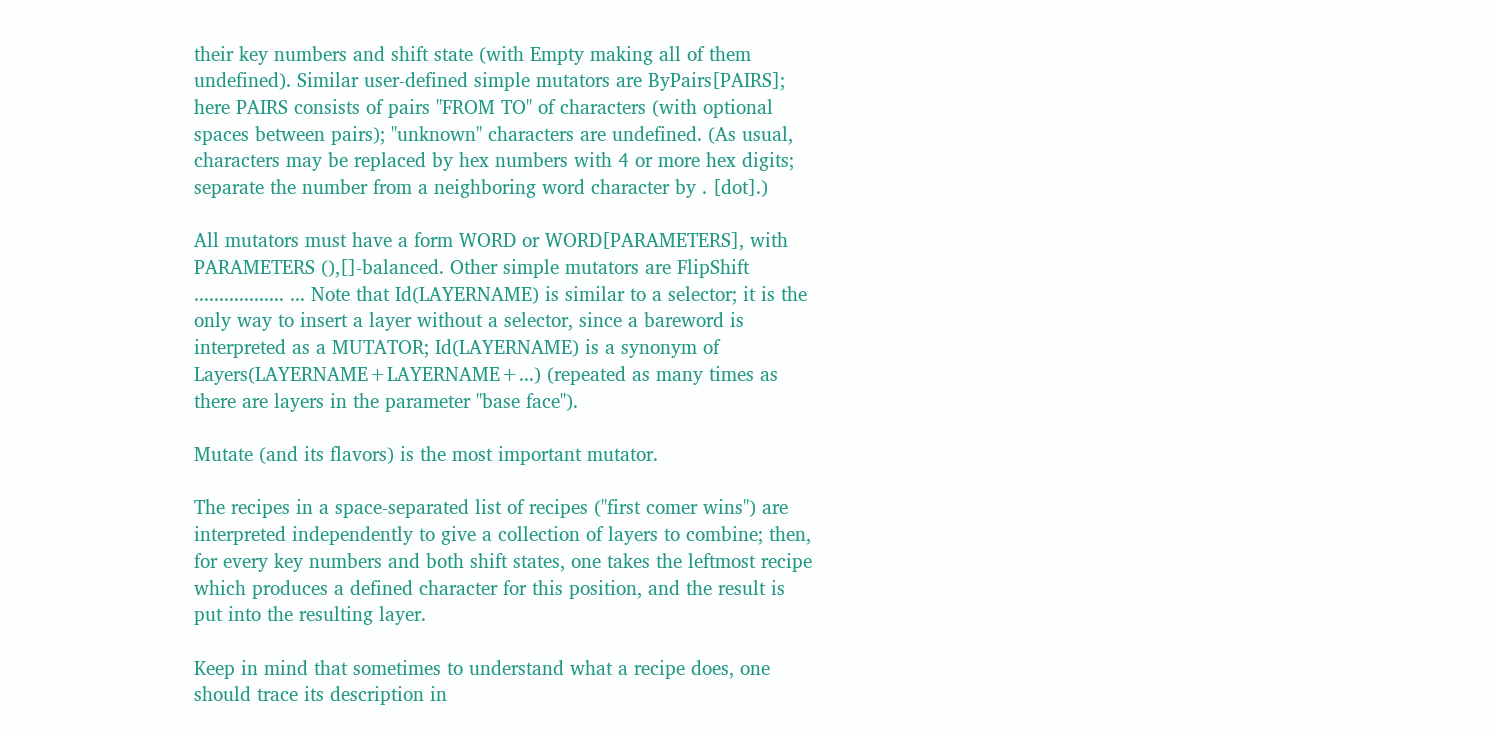their key numbers and shift state (with Empty making all of them undefined). Similar user-defined simple mutators are ByPairs[PAIRS]; here PAIRS consists of pairs "FROM TO" of characters (with optional spaces between pairs); "unknown" characters are undefined. (As usual, characters may be replaced by hex numbers with 4 or more hex digits; separate the number from a neighboring word character by . [dot].)

All mutators must have a form WORD or WORD[PARAMETERS], with PARAMETERS (),[]-balanced. Other simple mutators are FlipShift .................. ... Note that Id(LAYERNAME) is similar to a selector; it is the only way to insert a layer without a selector, since a bareword is interpreted as a MUTATOR; Id(LAYERNAME) is a synonym of Layers(LAYERNAME+LAYERNAME+...) (repeated as many times as there are layers in the parameter "base face").

Mutate (and its flavors) is the most important mutator.

The recipes in a space-separated list of recipes ("first comer wins") are interpreted independently to give a collection of layers to combine; then, for every key numbers and both shift states, one takes the leftmost recipe which produces a defined character for this position, and the result is put into the resulting layer.

Keep in mind that sometimes to understand what a recipe does, one should trace its description in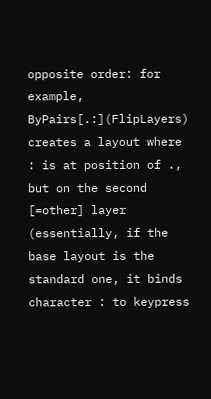opposite order: for example, ByPairs[.:](FlipLayers) creates a layout where : is at position of ., but on the second [=other] layer (essentially, if the base layout is the standard one, it binds character : to keypress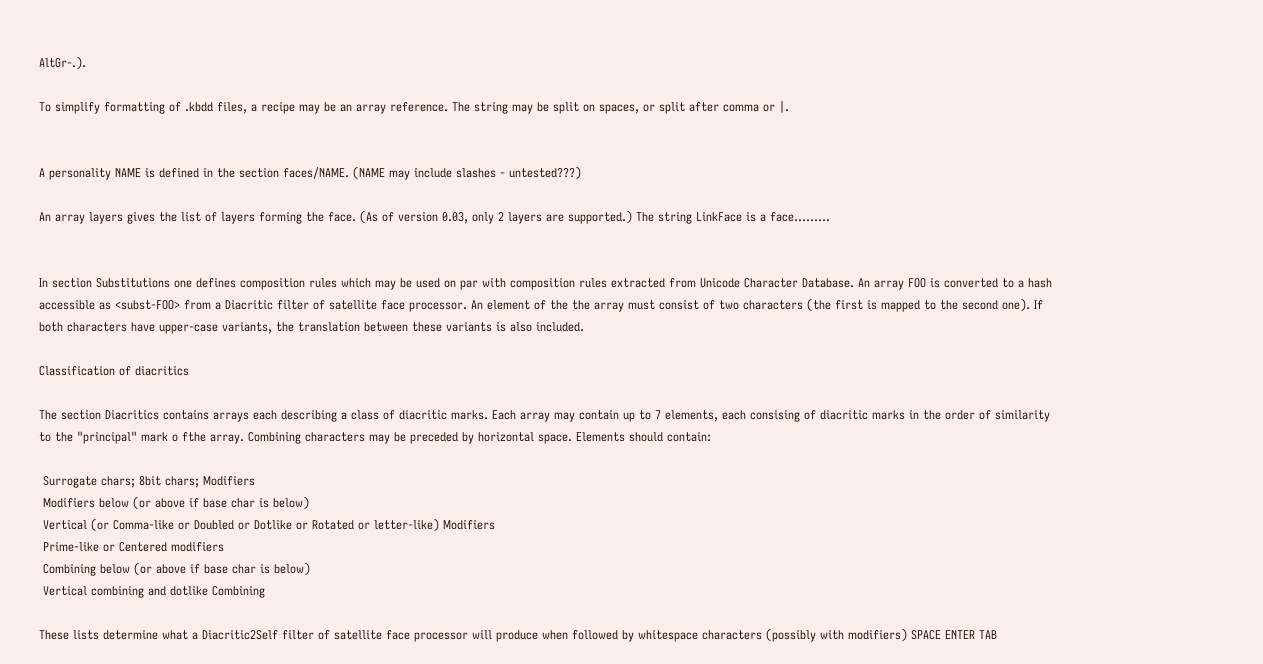AltGr-.).

To simplify formatting of .kbdd files, a recipe may be an array reference. The string may be split on spaces, or split after comma or |.


A personality NAME is defined in the section faces/NAME. (NAME may include slashes - untested???)

An array layers gives the list of layers forming the face. (As of version 0.03, only 2 layers are supported.) The string LinkFace is a face.........


In section Substitutions one defines composition rules which may be used on par with composition rules extracted from Unicode Character Database. An array FOO is converted to a hash accessible as <subst-FOO> from a Diacritic filter of satellite face processor. An element of the the array must consist of two characters (the first is mapped to the second one). If both characters have upper-case variants, the translation between these variants is also included.

Classification of diacritics

The section Diacritics contains arrays each describing a class of diacritic marks. Each array may contain up to 7 elements, each consising of diacritic marks in the order of similarity to the "principal" mark o fthe array. Combining characters may be preceded by horizontal space. Elements should contain:

 Surrogate chars; 8bit chars; Modifiers
 Modifiers below (or above if base char is below)
 Vertical (or Comma-like or Doubled or Dotlike or Rotated or letter-like) Modifiers
 Prime-like or Centered modifiers
 Combining below (or above if base char is below)
 Vertical combining and dotlike Combining

These lists determine what a Diacritic2Self filter of satellite face processor will produce when followed by whitespace characters (possibly with modifiers) SPACE ENTER TAB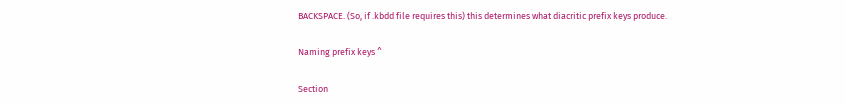BACKSPACE. (So, if .kbdd file requires this) this determines what diacritic prefix keys produce.

Naming prefix keys ^

Section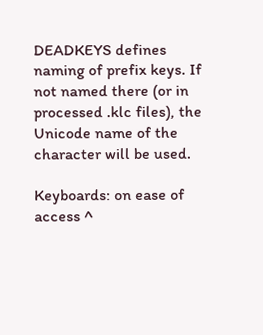DEADKEYS defines naming of prefix keys. If not named there (or in processed .klc files), the Unicode name of the character will be used.

Keyboards: on ease of access ^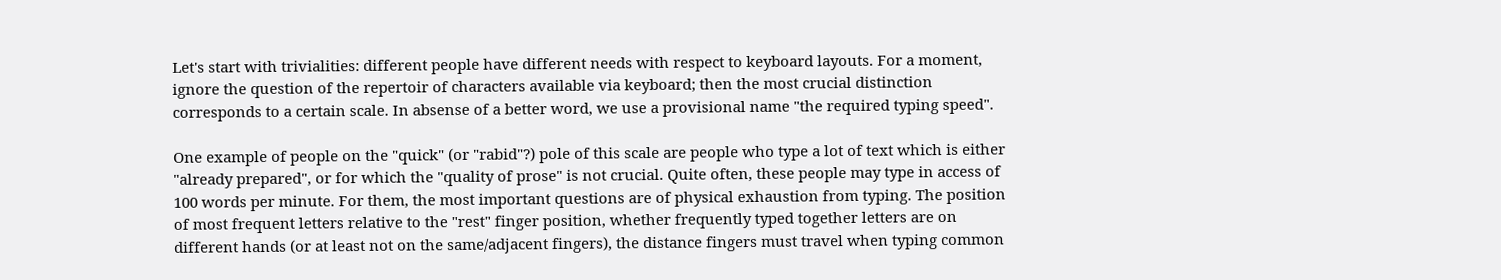Let's start with trivialities: different people have different needs with respect to keyboard layouts. For a moment, ignore the question of the repertoir of characters available via keyboard; then the most crucial distinction corresponds to a certain scale. In absense of a better word, we use a provisional name "the required typing speed".

One example of people on the "quick" (or "rabid"?) pole of this scale are people who type a lot of text which is either "already prepared", or for which the "quality of prose" is not crucial. Quite often, these people may type in access of 100 words per minute. For them, the most important questions are of physical exhaustion from typing. The position of most frequent letters relative to the "rest" finger position, whether frequently typed together letters are on different hands (or at least not on the same/adjacent fingers), the distance fingers must travel when typing common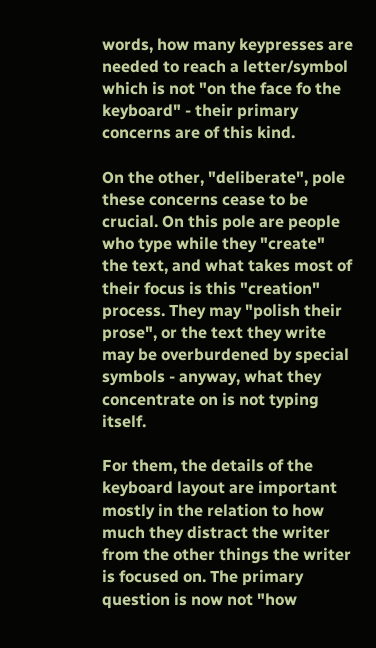words, how many keypresses are needed to reach a letter/symbol which is not "on the face fo the keyboard" - their primary concerns are of this kind.

On the other, "deliberate", pole these concerns cease to be crucial. On this pole are people who type while they "create" the text, and what takes most of their focus is this "creation" process. They may "polish their prose", or the text they write may be overburdened by special symbols - anyway, what they concentrate on is not typing itself.

For them, the details of the keyboard layout are important mostly in the relation to how much they distract the writer from the other things the writer is focused on. The primary question is now not "how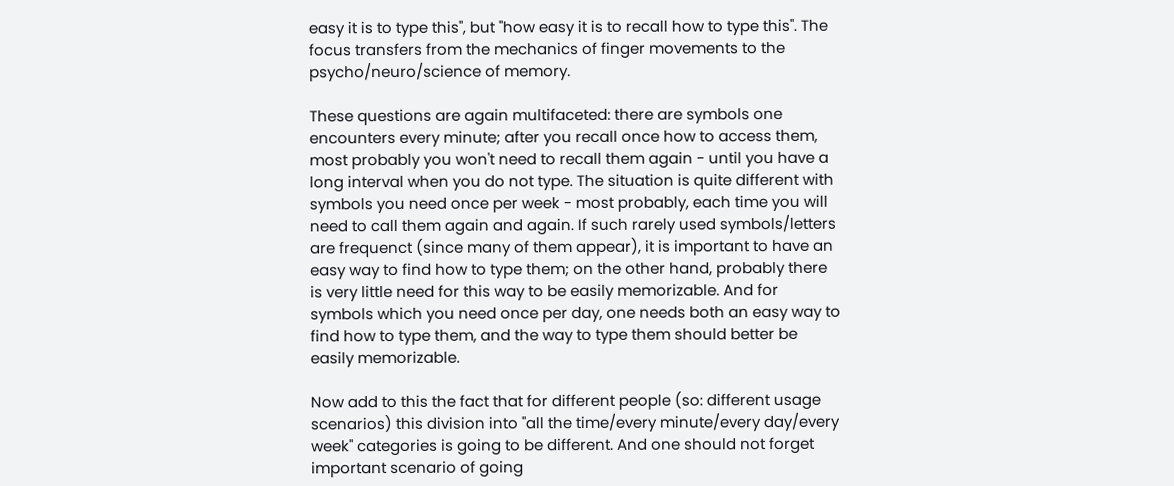easy it is to type this", but "how easy it is to recall how to type this". The focus transfers from the mechanics of finger movements to the psycho/neuro/science of memory.

These questions are again multifaceted: there are symbols one encounters every minute; after you recall once how to access them, most probably you won't need to recall them again - until you have a long interval when you do not type. The situation is quite different with symbols you need once per week - most probably, each time you will need to call them again and again. If such rarely used symbols/letters are frequenct (since many of them appear), it is important to have an easy way to find how to type them; on the other hand, probably there is very little need for this way to be easily memorizable. And for symbols which you need once per day, one needs both an easy way to find how to type them, and the way to type them should better be easily memorizable.

Now add to this the fact that for different people (so: different usage scenarios) this division into "all the time/every minute/every day/every week" categories is going to be different. And one should not forget important scenario of going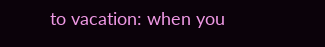to vacation: when you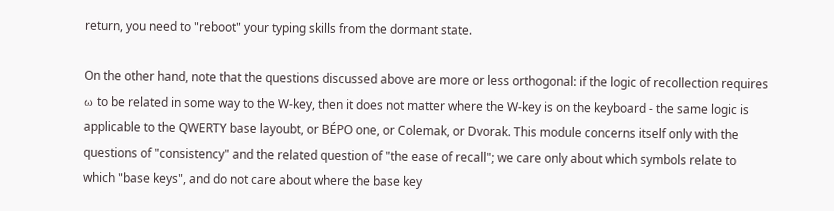return, you need to "reboot" your typing skills from the dormant state.

On the other hand, note that the questions discussed above are more or less orthogonal: if the logic of recollection requires ω to be related in some way to the W-key, then it does not matter where the W-key is on the keyboard - the same logic is applicable to the QWERTY base layoubt, or BÉPO one, or Colemak, or Dvorak. This module concerns itself only with the questions of "consistency" and the related question of "the ease of recall"; we care only about which symbols relate to which "base keys", and do not care about where the base key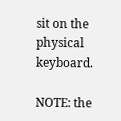sit on the physical keyboard.

NOTE: the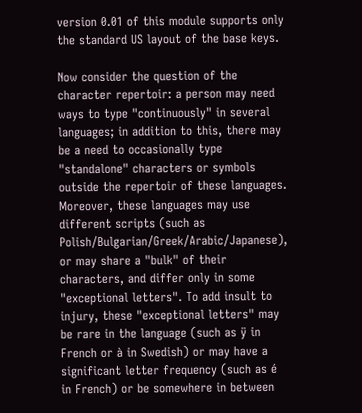version 0.01 of this module supports only the standard US layout of the base keys.

Now consider the question of the character repertoir: a person may need ways to type "continuously" in several languages; in addition to this, there may be a need to occasionally type "standalone" characters or symbols outside the repertoir of these languages. Moreover, these languages may use different scripts (such as Polish/Bulgarian/Greek/Arabic/Japanese), or may share a "bulk" of their characters, and differ only in some "exceptional letters". To add insult to injury, these "exceptional letters" may be rare in the language (such as ÿ in French or à in Swedish) or may have a significant letter frequency (such as é in French) or be somewhere in between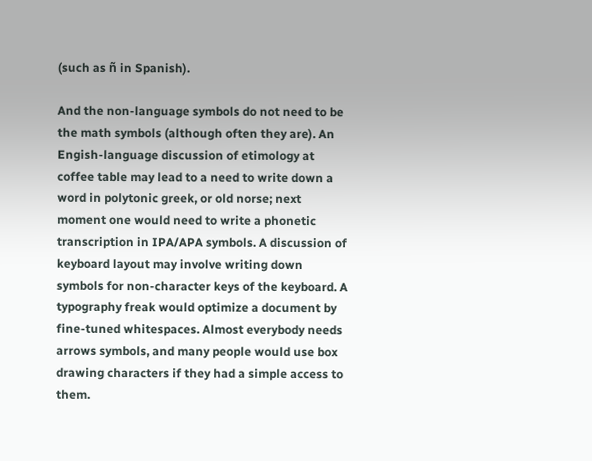(such as ñ in Spanish).

And the non-language symbols do not need to be the math symbols (although often they are). An Engish-language discussion of etimology at coffee table may lead to a need to write down a word in polytonic greek, or old norse; next moment one would need to write a phonetic transcription in IPA/APA symbols. A discussion of keyboard layout may involve writing down symbols for non-character keys of the keyboard. A typography freak would optimize a document by fine-tuned whitespaces. Almost everybody needs arrows symbols, and many people would use box drawing characters if they had a simple access to them.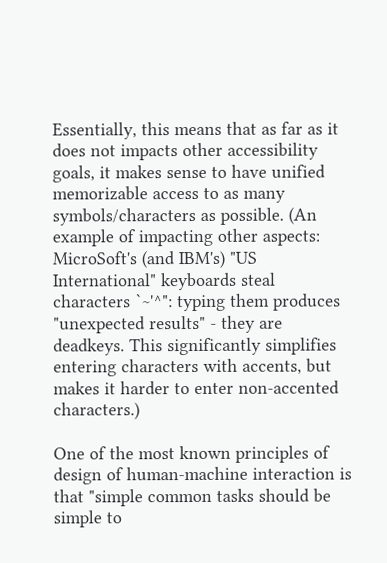Essentially, this means that as far as it does not impacts other accessibility goals, it makes sense to have unified memorizable access to as many symbols/characters as possible. (An example of impacting other aspects: MicroSoft's (and IBM's) "US International" keyboards steal characters `~'^": typing them produces "unexpected results" - they are deadkeys. This significantly simplifies entering characters with accents, but makes it harder to enter non-accented characters.)

One of the most known principles of design of human-machine interaction is that "simple common tasks should be simple to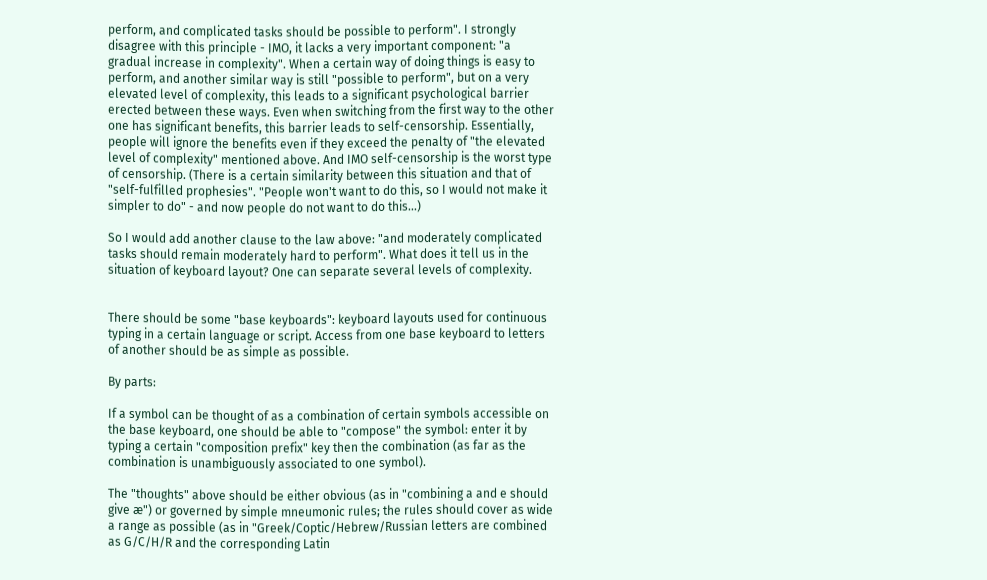perform, and complicated tasks should be possible to perform". I strongly disagree with this principle - IMO, it lacks a very important component: "a gradual increase in complexity". When a certain way of doing things is easy to perform, and another similar way is still "possible to perform", but on a very elevated level of complexity, this leads to a significant psychological barrier erected between these ways. Even when switching from the first way to the other one has significant benefits, this barrier leads to self-censorship. Essentially, people will ignore the benefits even if they exceed the penalty of "the elevated level of complexity" mentioned above. And IMO self-censorship is the worst type of censorship. (There is a certain similarity between this situation and that of "self-fulfilled prophesies". "People won't want to do this, so I would not make it simpler to do" - and now people do not want to do this...)

So I would add another clause to the law above: "and moderately complicated tasks should remain moderately hard to perform". What does it tell us in the situation of keyboard layout? One can separate several levels of complexity.


There should be some "base keyboards": keyboard layouts used for continuous typing in a certain language or script. Access from one base keyboard to letters of another should be as simple as possible.

By parts:

If a symbol can be thought of as a combination of certain symbols accessible on the base keyboard, one should be able to "compose" the symbol: enter it by typing a certain "composition prefix" key then the combination (as far as the combination is unambiguously associated to one symbol).

The "thoughts" above should be either obvious (as in "combining a and e should give æ") or governed by simple mneumonic rules; the rules should cover as wide a range as possible (as in "Greek/Coptic/Hebrew/Russian letters are combined as G/C/H/R and the corresponding Latin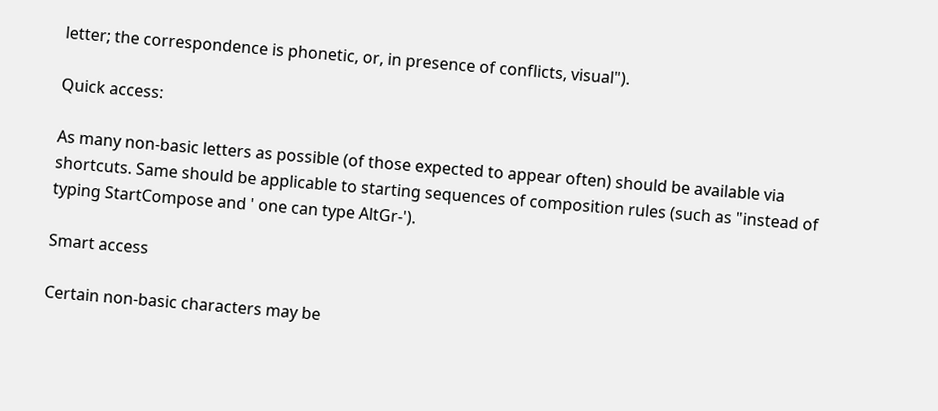letter; the correspondence is phonetic, or, in presence of conflicts, visual").

Quick access:

As many non-basic letters as possible (of those expected to appear often) should be available via shortcuts. Same should be applicable to starting sequences of composition rules (such as "instead of typing StartCompose and ' one can type AltGr-').

Smart access

Certain non-basic characters may be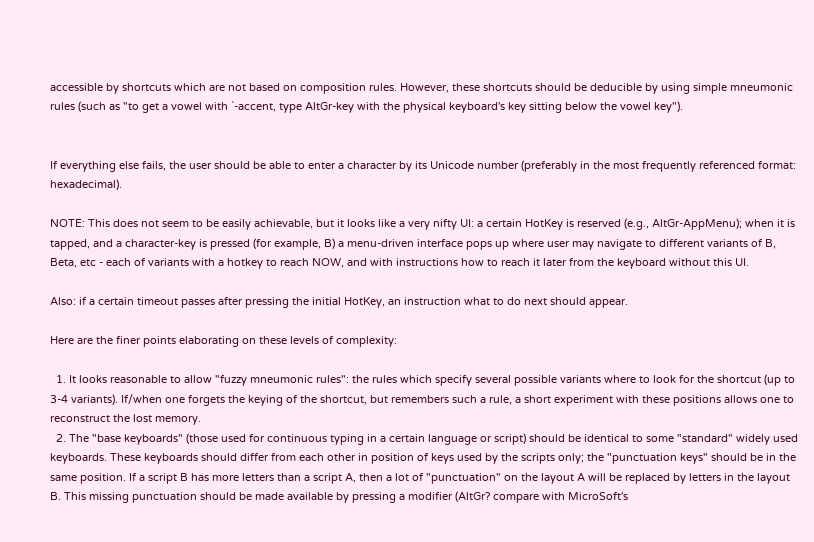accessible by shortcuts which are not based on composition rules. However, these shortcuts should be deducible by using simple mneumonic rules (such as "to get a vowel with `-accent, type AltGr-key with the physical keyboard's key sitting below the vowel key").


If everything else fails, the user should be able to enter a character by its Unicode number (preferably in the most frequently referenced format: hexadecimal).

NOTE: This does not seem to be easily achievable, but it looks like a very nifty UI: a certain HotKey is reserved (e.g., AltGr-AppMenu); when it is tapped, and a character-key is pressed (for example, B) a menu-driven interface pops up where user may navigate to different variants of B, Beta, etc - each of variants with a hotkey to reach NOW, and with instructions how to reach it later from the keyboard without this UI.

Also: if a certain timeout passes after pressing the initial HotKey, an instruction what to do next should appear.

Here are the finer points elaborating on these levels of complexity:

  1. It looks reasonable to allow "fuzzy mneumonic rules": the rules which specify several possible variants where to look for the shortcut (up to 3-4 variants). If/when one forgets the keying of the shortcut, but remembers such a rule, a short experiment with these positions allows one to reconstruct the lost memory.
  2. The "base keyboards" (those used for continuous typing in a certain language or script) should be identical to some "standard" widely used keyboards. These keyboards should differ from each other in position of keys used by the scripts only; the "punctuation keys" should be in the same position. If a script B has more letters than a script A, then a lot of "punctuation" on the layout A will be replaced by letters in the layout B. This missing punctuation should be made available by pressing a modifier (AltGr? compare with MicroSoft's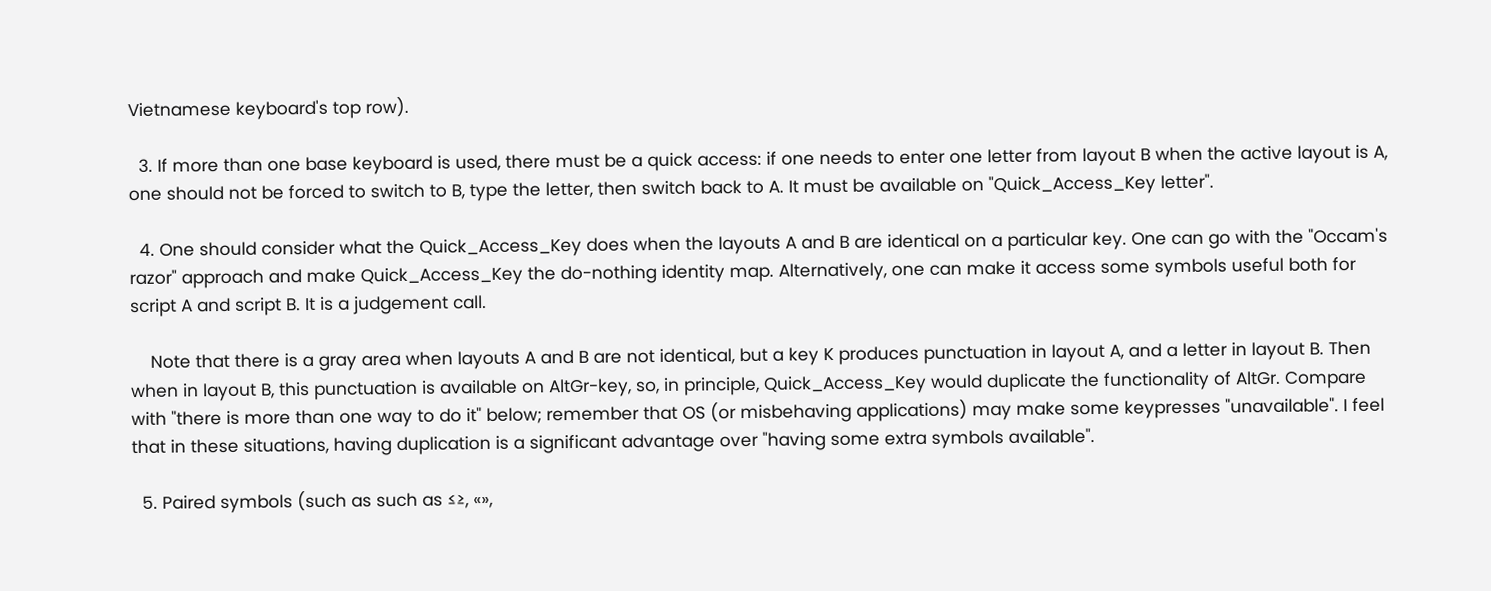Vietnamese keyboard's top row).

  3. If more than one base keyboard is used, there must be a quick access: if one needs to enter one letter from layout B when the active layout is A, one should not be forced to switch to B, type the letter, then switch back to A. It must be available on "Quick_Access_Key letter".

  4. One should consider what the Quick_Access_Key does when the layouts A and B are identical on a particular key. One can go with the "Occam's razor" approach and make Quick_Access_Key the do-nothing identity map. Alternatively, one can make it access some symbols useful both for script A and script B. It is a judgement call.

    Note that there is a gray area when layouts A and B are not identical, but a key K produces punctuation in layout A, and a letter in layout B. Then when in layout B, this punctuation is available on AltGr-key, so, in principle, Quick_Access_Key would duplicate the functionality of AltGr. Compare with "there is more than one way to do it" below; remember that OS (or misbehaving applications) may make some keypresses "unavailable". I feel that in these situations, having duplication is a significant advantage over "having some extra symbols available".

  5. Paired symbols (such as such as ≤≥, «»,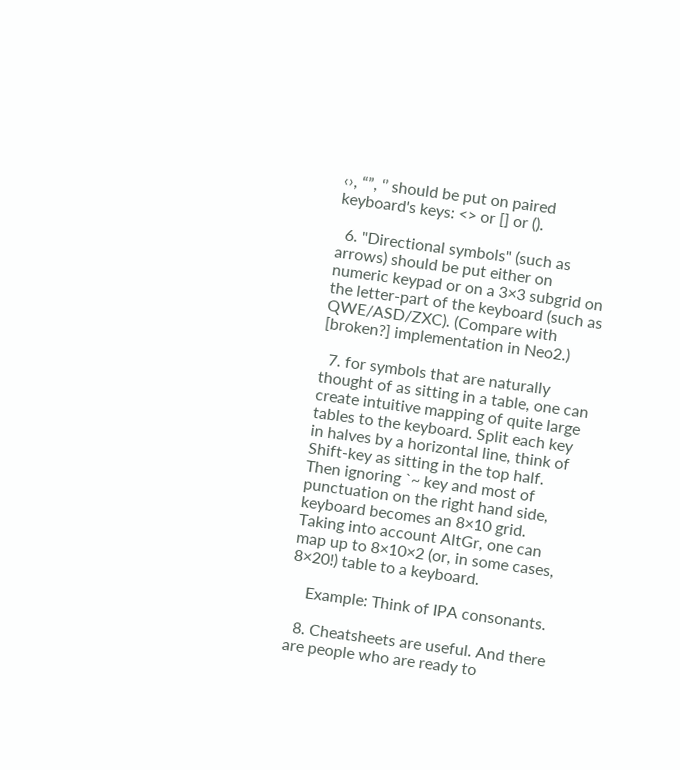‹›, “”, ‘’ should be put on paired keyboard's keys: <> or [] or ().

  6. "Directional symbols" (such as arrows) should be put either on numeric keypad or on a 3×3 subgrid on the letter-part of the keyboard (such as QWE/ASD/ZXC). (Compare with [broken?] implementation in Neo2.)

  7. for symbols that are naturally thought of as sitting in a table, one can create intuitive mapping of quite large tables to the keyboard. Split each key in halves by a horizontal line, think of Shift-key as sitting in the top half. Then ignoring `~ key and most of punctuation on the right hand side, keyboard becomes an 8×10 grid. Taking into account AltGr, one can map up to 8×10×2 (or, in some cases, 8×20!) table to a keyboard.

    Example: Think of IPA consonants.

  8. Cheatsheets are useful. And there are people who are ready to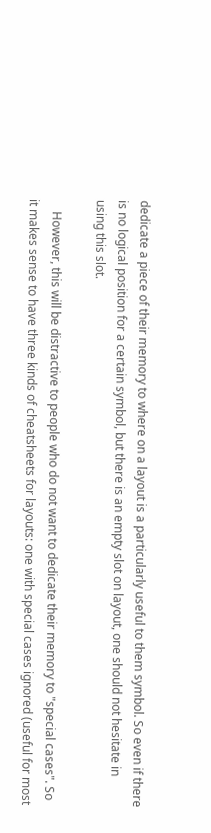dedicate a piece of their memory to where on a layout is a particularly useful to them symbol. So even if there is no logical position for a certain symbol, but there is an empty slot on layout, one should not hesitate in using this slot.

    However, this will be distractive to people who do not want to dedicate their memory to "special cases". So it makes sense to have three kinds of cheatsheets for layouts: one with special cases ignored (useful for most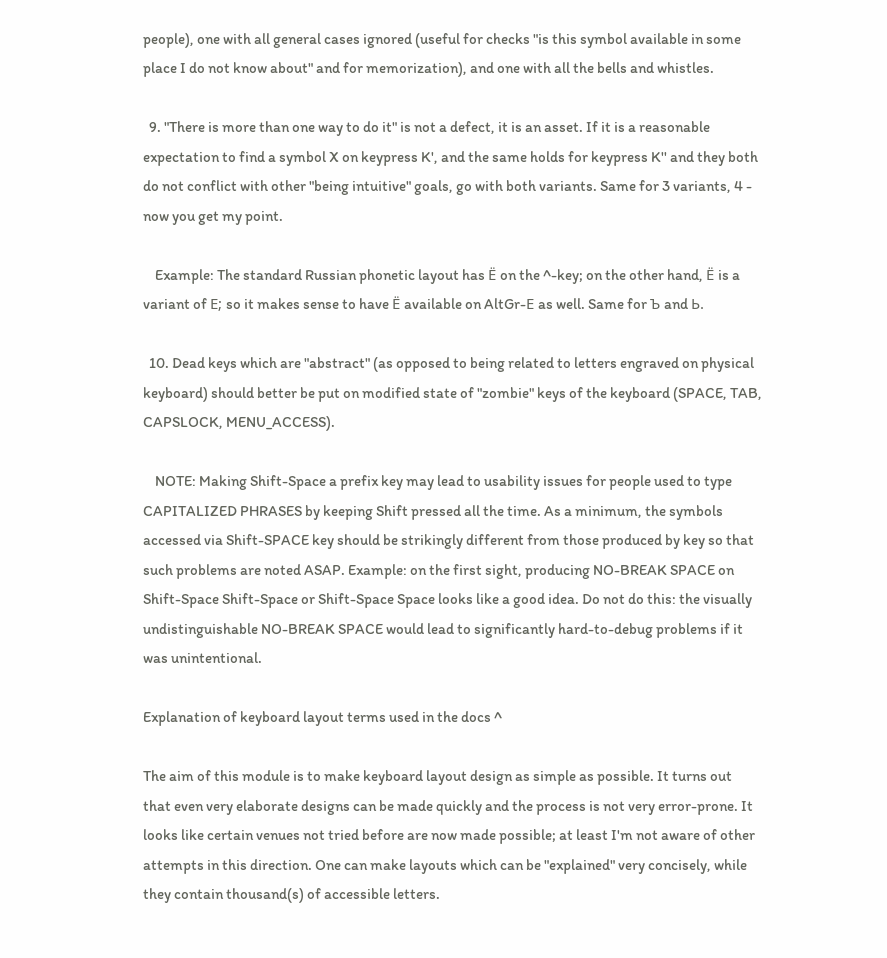people), one with all general cases ignored (useful for checks "is this symbol available in some place I do not know about" and for memorization), and one with all the bells and whistles.

  9. "There is more than one way to do it" is not a defect, it is an asset. If it is a reasonable expectation to find a symbol X on keypress K', and the same holds for keypress K'' and they both do not conflict with other "being intuitive" goals, go with both variants. Same for 3 variants, 4 - now you get my point.

    Example: The standard Russian phonetic layout has Ё on the ^-key; on the other hand, Ё is a variant of Е; so it makes sense to have Ё available on AltGr-Е as well. Same for Ъ and Ь.

  10. Dead keys which are "abstract" (as opposed to being related to letters engraved on physical keyboard) should better be put on modified state of "zombie" keys of the keyboard (SPACE, TAB, CAPSLOCK, MENU_ACCESS).

    NOTE: Making Shift-Space a prefix key may lead to usability issues for people used to type CAPITALIZED PHRASES by keeping Shift pressed all the time. As a minimum, the symbols accessed via Shift-SPACE key should be strikingly different from those produced by key so that such problems are noted ASAP. Example: on the first sight, producing NO-BREAK SPACE on Shift-Space Shift-Space or Shift-Space Space looks like a good idea. Do not do this: the visually undistinguishable NO-BREAK SPACE would lead to significantly hard-to-debug problems if it was unintentional.

Explanation of keyboard layout terms used in the docs ^

The aim of this module is to make keyboard layout design as simple as possible. It turns out that even very elaborate designs can be made quickly and the process is not very error-prone. It looks like certain venues not tried before are now made possible; at least I'm not aware of other attempts in this direction. One can make layouts which can be "explained" very concisely, while they contain thousand(s) of accessible letters.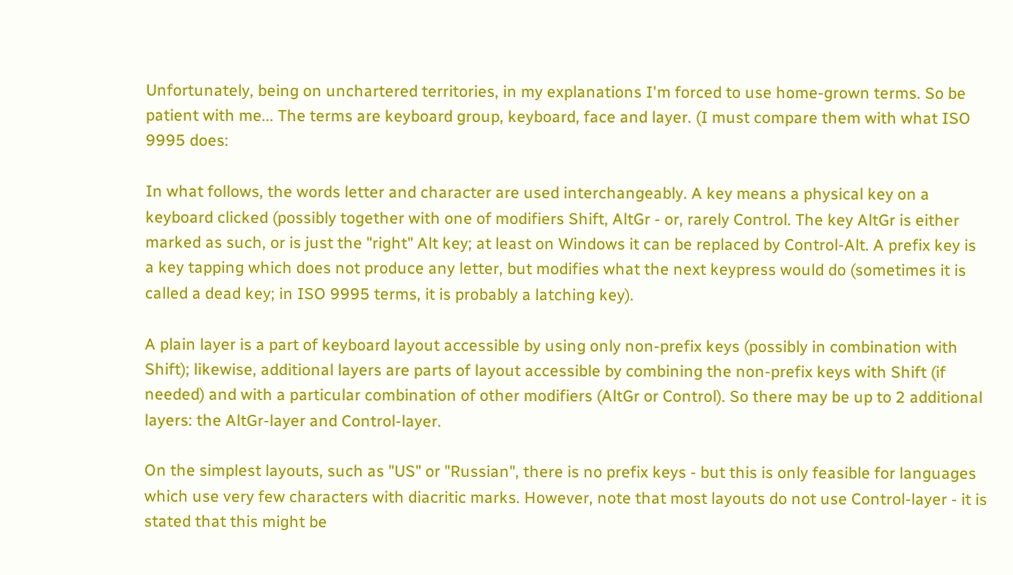Unfortunately, being on unchartered territories, in my explanations I'm forced to use home-grown terms. So be patient with me... The terms are keyboard group, keyboard, face and layer. (I must compare them with what ISO 9995 does:

In what follows, the words letter and character are used interchangeably. A key means a physical key on a keyboard clicked (possibly together with one of modifiers Shift, AltGr - or, rarely Control. The key AltGr is either marked as such, or is just the "right" Alt key; at least on Windows it can be replaced by Control-Alt. A prefix key is a key tapping which does not produce any letter, but modifies what the next keypress would do (sometimes it is called a dead key; in ISO 9995 terms, it is probably a latching key).

A plain layer is a part of keyboard layout accessible by using only non-prefix keys (possibly in combination with Shift); likewise, additional layers are parts of layout accessible by combining the non-prefix keys with Shift (if needed) and with a particular combination of other modifiers (AltGr or Control). So there may be up to 2 additional layers: the AltGr-layer and Control-layer.

On the simplest layouts, such as "US" or "Russian", there is no prefix keys - but this is only feasible for languages which use very few characters with diacritic marks. However, note that most layouts do not use Control-layer - it is stated that this might be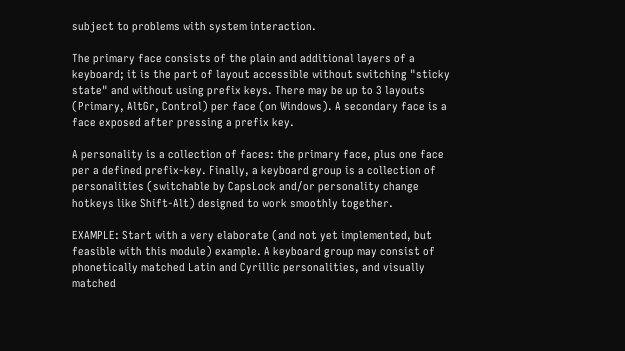subject to problems with system interaction.

The primary face consists of the plain and additional layers of a keyboard; it is the part of layout accessible without switching "sticky state" and without using prefix keys. There may be up to 3 layouts (Primary, AltGr, Control) per face (on Windows). A secondary face is a face exposed after pressing a prefix key.

A personality is a collection of faces: the primary face, plus one face per a defined prefix-key. Finally, a keyboard group is a collection of personalities (switchable by CapsLock and/or personality change hotkeys like Shift-Alt) designed to work smoothly together.

EXAMPLE: Start with a very elaborate (and not yet implemented, but feasible with this module) example. A keyboard group may consist of phonetically matched Latin and Cyrillic personalities, and visually matched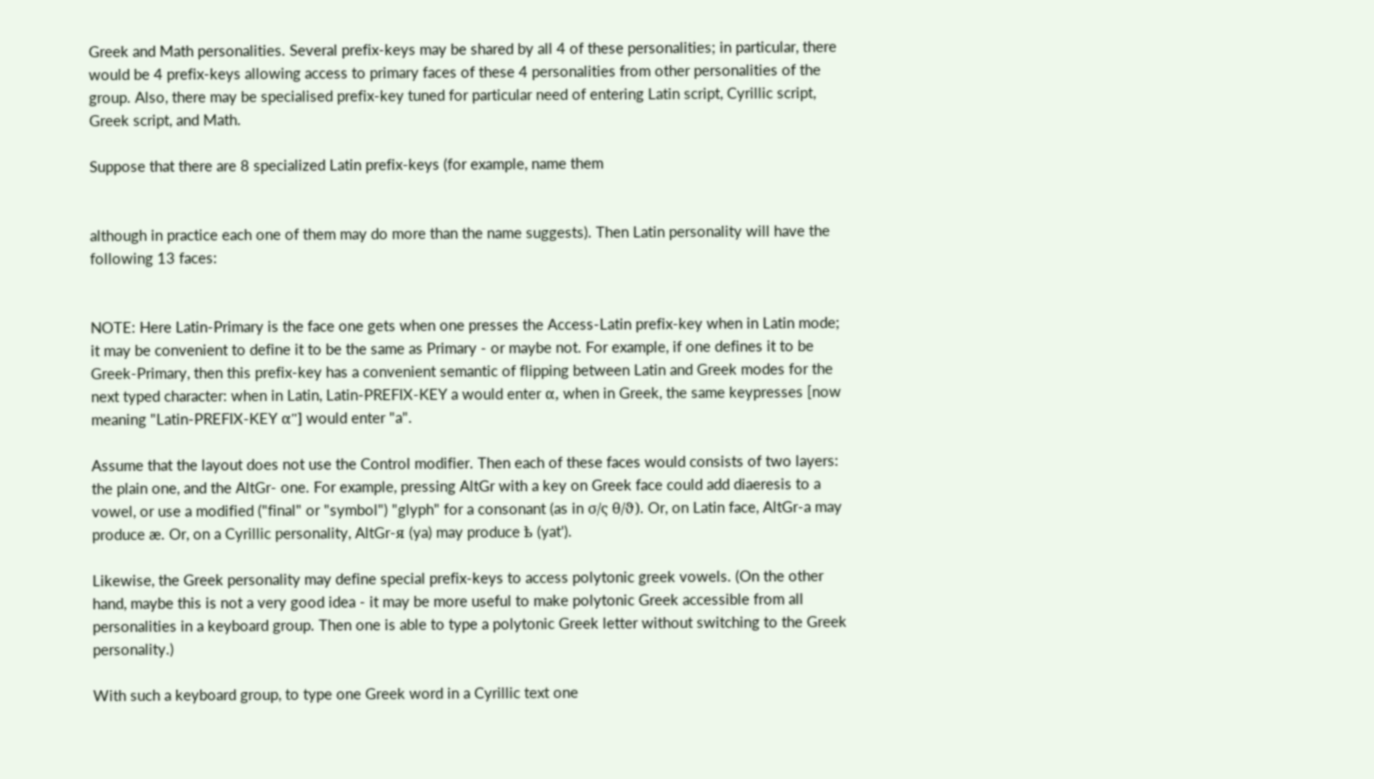Greek and Math personalities. Several prefix-keys may be shared by all 4 of these personalities; in particular, there would be 4 prefix-keys allowing access to primary faces of these 4 personalities from other personalities of the group. Also, there may be specialised prefix-key tuned for particular need of entering Latin script, Cyrillic script, Greek script, and Math.

Suppose that there are 8 specialized Latin prefix-keys (for example, name them


although in practice each one of them may do more than the name suggests). Then Latin personality will have the following 13 faces:


NOTE: Here Latin-Primary is the face one gets when one presses the Access-Latin prefix-key when in Latin mode; it may be convenient to define it to be the same as Primary - or maybe not. For example, if one defines it to be Greek-Primary, then this prefix-key has a convenient semantic of flipping between Latin and Greek modes for the next typed character: when in Latin, Latin-PREFIX-KEY a would enter α, when in Greek, the same keypresses [now meaning "Latin-PREFIX-KEY α"] would enter "a".

Assume that the layout does not use the Control modifier. Then each of these faces would consists of two layers: the plain one, and the AltGr- one. For example, pressing AltGr with a key on Greek face could add diaeresis to a vowel, or use a modified ("final" or "symbol") "glyph" for a consonant (as in σ/ς θ/ϑ). Or, on Latin face, AltGr-a may produce æ. Or, on a Cyrillic personality, AltGr-я (ya) may produce ѣ (yat').

Likewise, the Greek personality may define special prefix-keys to access polytonic greek vowels. (On the other hand, maybe this is not a very good idea - it may be more useful to make polytonic Greek accessible from all personalities in a keyboard group. Then one is able to type a polytonic Greek letter without switching to the Greek personality.)

With such a keyboard group, to type one Greek word in a Cyrillic text one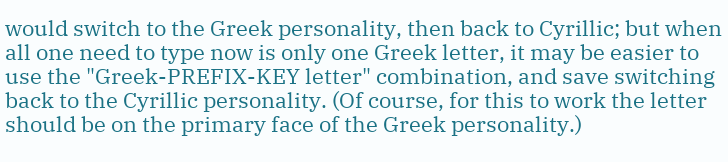would switch to the Greek personality, then back to Cyrillic; but when all one need to type now is only one Greek letter, it may be easier to use the "Greek-PREFIX-KEY letter" combination, and save switching back to the Cyrillic personality. (Of course, for this to work the letter should be on the primary face of the Greek personality.)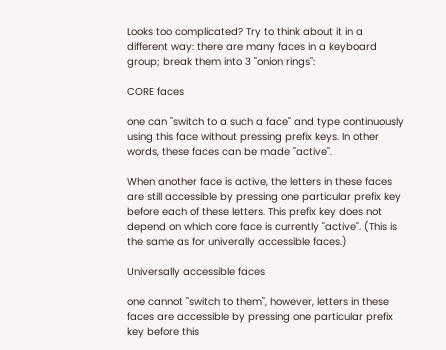Looks too complicated? Try to think about it in a different way: there are many faces in a keyboard group; break them into 3 "onion rings":

CORE faces

one can "switch to a such a face" and type continuously using this face without pressing prefix keys. In other words, these faces can be made "active".

When another face is active, the letters in these faces are still accessible by pressing one particular prefix key before each of these letters. This prefix key does not depend on which core face is currently "active". (This is the same as for univerally accessible faces.)

Universally accessible faces

one cannot "switch to them", however, letters in these faces are accessible by pressing one particular prefix key before this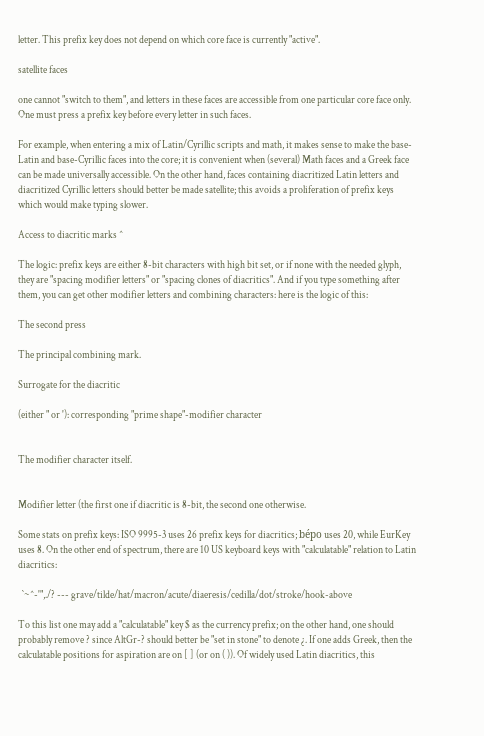letter. This prefix key does not depend on which core face is currently "active".

satellite faces

one cannot "switch to them", and letters in these faces are accessible from one particular core face only. One must press a prefix key before every letter in such faces.

For example, when entering a mix of Latin/Cyrillic scripts and math, it makes sense to make the base-Latin and base-Cyrillic faces into the core; it is convenient when (several) Math faces and a Greek face can be made universally accessible. On the other hand, faces containing diacritized Latin letters and diacritized Cyrillic letters should better be made satellite; this avoids a proliferation of prefix keys which would make typing slower.

Access to diacritic marks ^

The logic: prefix keys are either 8-bit characters with high bit set, or if none with the needed glyph, they are "spacing modifier letters" or "spacing clones of diacritics". And if you type something after them, you can get other modifier letters and combining characters: here is the logic of this:

The second press

The principal combining mark.

Surrogate for the diacritic

(either " or '): corresponding "prime shape"-modifier character


The modifier character itself.


Modifier letter (the first one if diacritic is 8-bit, the second one otherwise.

Some stats on prefix keys: ISO 9995-3 uses 26 prefix keys for diacritics; bépo uses 20, while EurKey uses 8. On the other end of spectrum, there are 10 US keyboard keys with "calculatable" relation to Latin diacritics:

  `~^-'",./? --- grave/tilde/hat/macron/acute/diaeresis/cedilla/dot/stroke/hook-above

To this list one may add a "calculatable" key $ as the currency prefix; on the other hand, one should probably remove ? since AltGr-? should better be "set in stone" to denote ¿. If one adds Greek, then the calculatable positions for aspiration are on [ ] (or on ( )). Of widely used Latin diacritics, this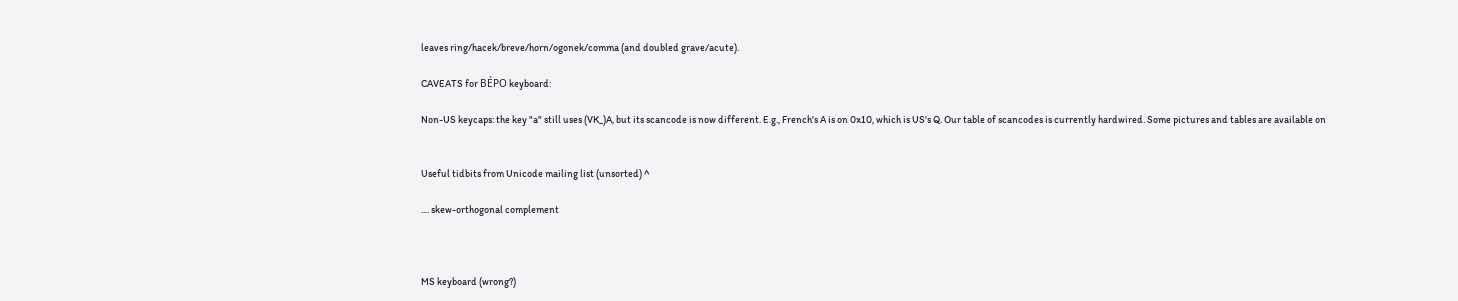leaves ring/hacek/breve/horn/ogonek/comma (and doubled grave/acute).

CAVEATS for BÉPO keyboard:

Non-US keycaps: the key "a" still uses (VK_)A, but its scancode is now different. E.g., French's A is on 0x10, which is US's Q. Our table of scancodes is currently hardwired. Some pictures and tables are available on


Useful tidbits from Unicode mailing list (unsorted) ^

.... skew-orthogonal complement



MS keyboard (wrong?)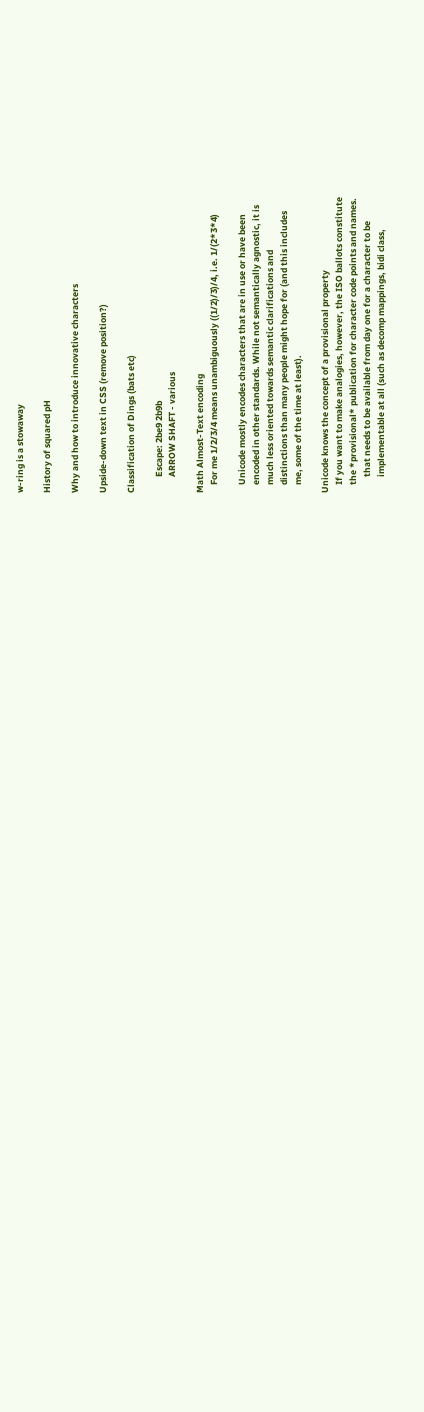w-ring is a stowaway

History of squared pH

Why and how to introduce innovative characters

Upside-down text in CSS (remove position?)

Classification of Dings (bats etc)

        Escape: 2be9 2b9b
        ARROW SHAFT - various

Math Almost-Text encoding
    For me 1/2/3/4 means unambiguously ((1/2)/3)/4, i.e. 1/(2*3*4)

    Unicode mostly encodes characters that are in use or have been
    encoded in other standards. While not semantically agnostic, it is
    much less oriented towards semantic clarifications and
    distinctions than many people might hope for (and this includes
    me, some of the time at least).

Unicode knows the concept of a provisional property
    If you want to make analogies, however, the ISO ballots constitute
    the *provisional* publication for character code points and names.
        that needs to be available from day one for a character to be
        implementable at all (such as decomp mappings, bidi class,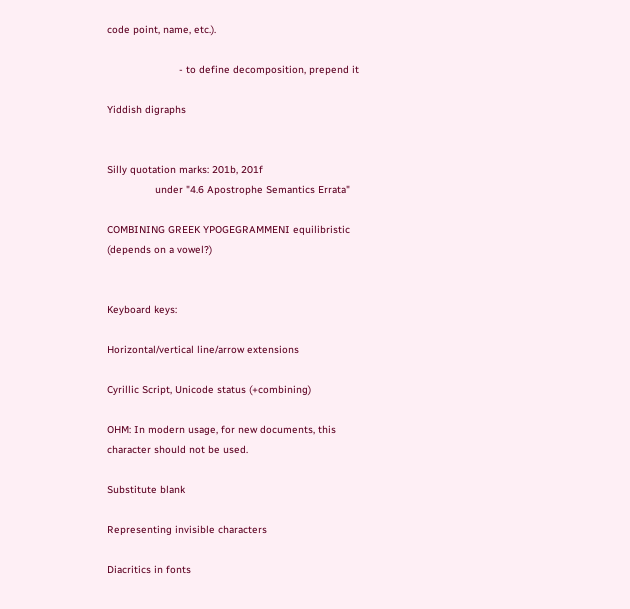code point, name, etc.).

                        - to define decomposition, prepend it

Yiddish digraphs


Silly quotation marks: 201b, 201f
                under "4.6 Apostrophe Semantics Errata"

COMBINING GREEK YPOGEGRAMMENI equilibristic (depends on a vowel?)


Keyboard keys:

Horizontal/vertical line/arrow extensions

Cyrillic Script, Unicode status (+combining)

OHM: In modern usage, for new documents, this character should not be used.

Substitute blank

Representing invisible characters

Diacritics in fonts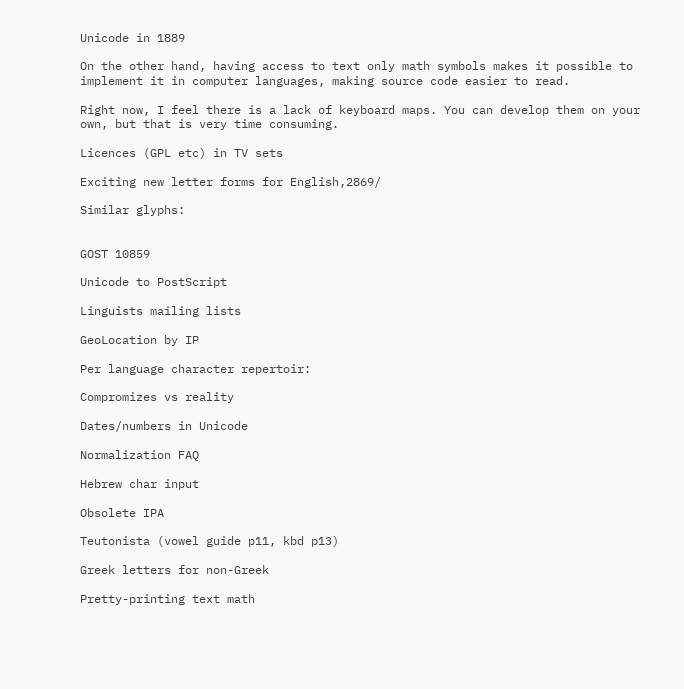Unicode in 1889

On the other hand, having access to text only math symbols makes it possible to implement it in computer languages, making source code easier to read.

Right now, I feel there is a lack of keyboard maps. You can develop them on your own, but that is very time consuming.

Licences (GPL etc) in TV sets

Exciting new letter forms for English,2869/

Similar glyphs:


GOST 10859

Unicode to PostScript

Linguists mailing lists

GeoLocation by IP

Per language character repertoir:

Compromizes vs reality

Dates/numbers in Unicode

Normalization FAQ

Hebrew char input

Obsolete IPA

Teutonista (vowel guide p11, kbd p13)

Greek letters for non-Greek

Pretty-printing text math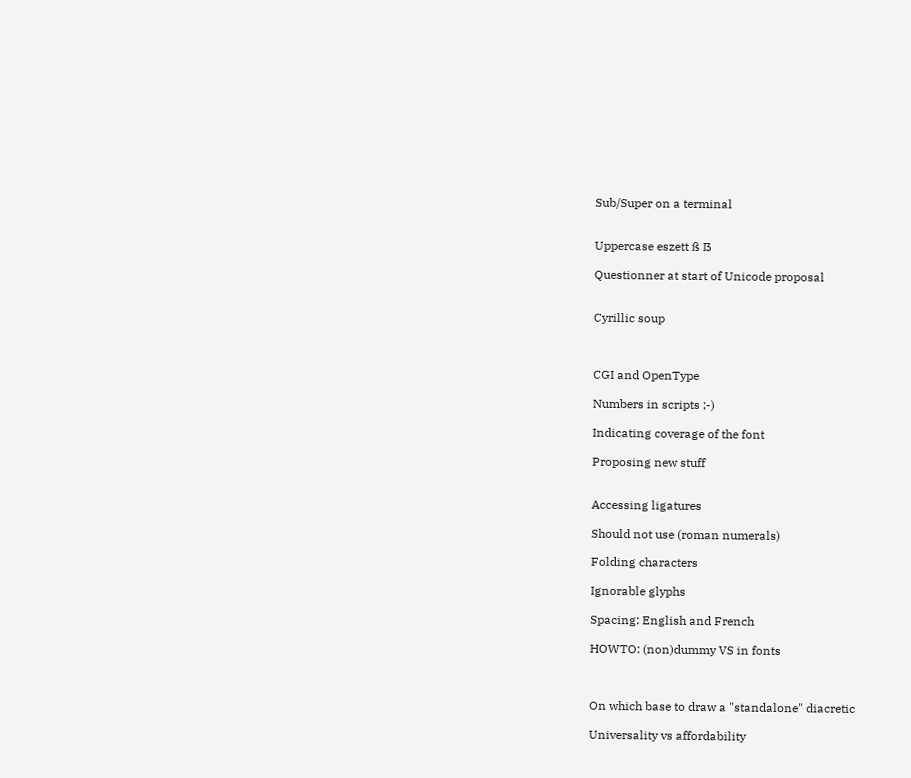Sub/Super on a terminal


Uppercase eszett ß ẞ

Questionner at start of Unicode proposal


Cyrillic soup



CGI and OpenType

Numbers in scripts ;-)

Indicating coverage of the font

Proposing new stuff


Accessing ligatures

Should not use (roman numerals)

Folding characters

Ignorable glyphs

Spacing: English and French

HOWTO: (non)dummy VS in fonts



On which base to draw a "standalone" diacretic

Universality vs affordability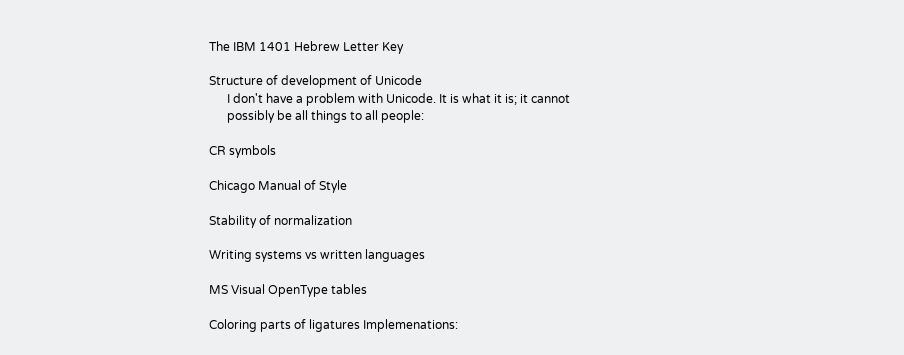The IBM 1401 Hebrew Letter Key

Structure of development of Unicode
      I don't have a problem with Unicode. It is what it is; it cannot
      possibly be all things to all people:

CR symbols

Chicago Manual of Style

Stability of normalization

Writing systems vs written languages

MS Visual OpenType tables

Coloring parts of ligatures Implemenations: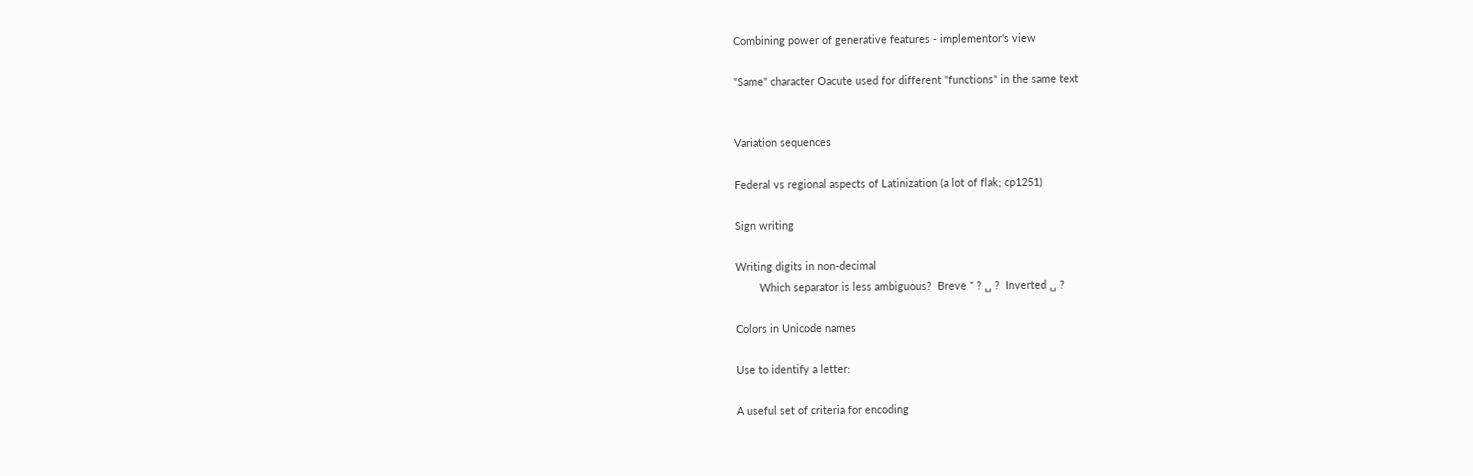Combining power of generative features - implementor's view

"Same" character Oacute used for different "functions" in the same text


Variation sequences

Federal vs regional aspects of Latinization (a lot of flak; cp1251)

Sign writing

Writing digits in non-decimal
        Which separator is less ambiguous?  Breve ˘ ? ␣ ?  Inverted ␣ ?

Colors in Unicode names

Use to identify a letter:

A useful set of criteria for encoding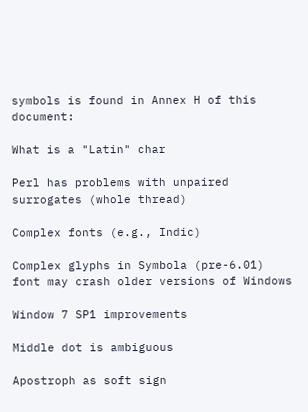symbols is found in Annex H of this document:

What is a "Latin" char

Perl has problems with unpaired surrogates (whole thread)

Complex fonts (e.g., Indic)

Complex glyphs in Symbola (pre-6.01) font may crash older versions of Windows

Window 7 SP1 improvements

Middle dot is ambiguous

Apostroph as soft sign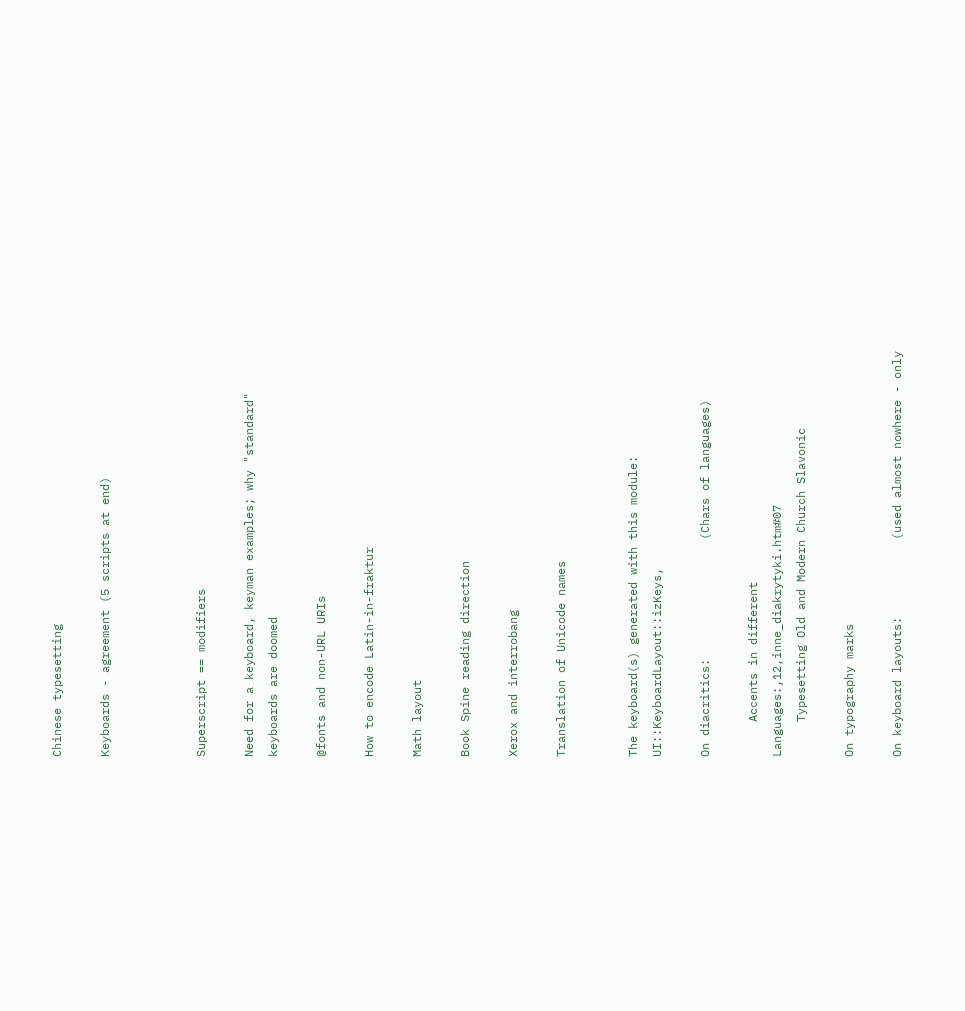Chinese typesetting

Keyboards - agreement (5 scripts at end)



Superscript == modifiers

Need for a keyboard, keyman examples; why "standard" keyboards are doomed

@fonts and non-URL URIs

How to encode Latin-in-fraktur

Math layout

Book Spine reading direction

Xerox and interrobang

Translation of Unicode names


The keyboard(s) generated with this module: UI::KeyboardLayout::izKeys,

On diacritics:                 (Chars of languages)

     Accents in different Languages:,12,inne_diakrytyki.htm#07
     Typesetting Old and Modern Church Slavonic

On typography marks

On keyboard layouts:           (used almost nowhere - only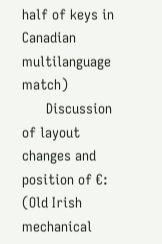half of keys in Canadian multilanguage match)
      Discussion of layout changes and position of €:                     (Old Irish mechanical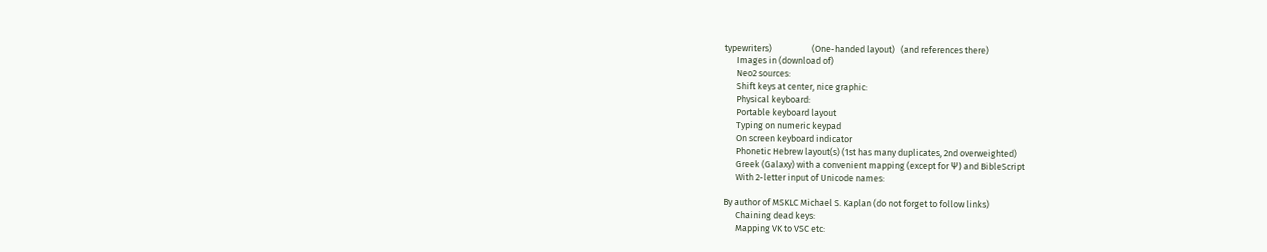typewriters)                    (One-handed layout)   (and references there)
      Images in (download of)
      Neo2 sources:
      Shift keys at center, nice graphic:
      Physical keyboard:
      Portable keyboard layout
      Typing on numeric keypad
      On screen keyboard indicator
      Phonetic Hebrew layout(s) (1st has many duplicates, 2nd overweighted)
      Greek (Galaxy) with a convenient mapping (except for Ψ) and BibleScript
      With 2-letter input of Unicode names:

By author of MSKLC Michael S. Kaplan (do not forget to follow links)
      Chaining dead keys:
      Mapping VK to VSC etc: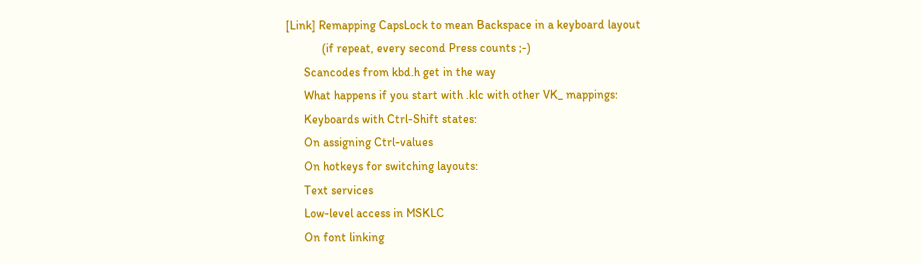[Link] Remapping CapsLock to mean Backspace in a keyboard layout
            (if repeat, every second Press counts ;-)
      Scancodes from kbd.h get in the way
      What happens if you start with .klc with other VK_ mappings:
      Keyboards with Ctrl-Shift states:
      On assigning Ctrl-values
      On hotkeys for switching layouts:
      Text services
      Low-level access in MSKLC
      On font linking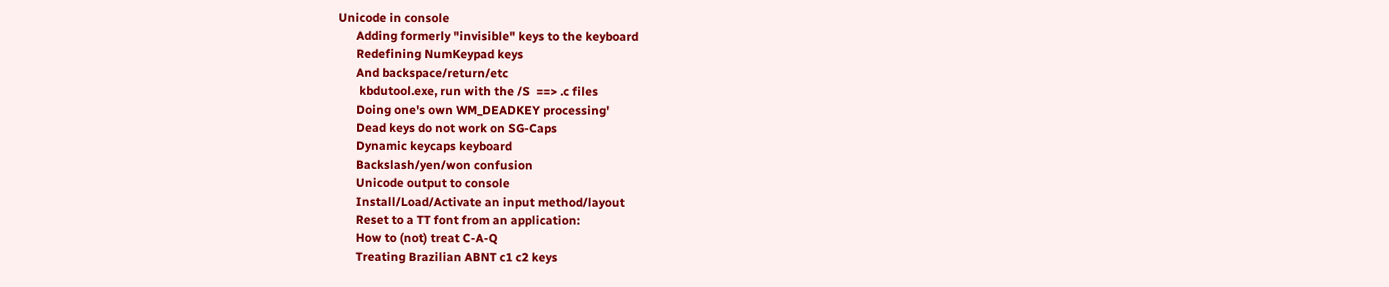Unicode in console
      Adding formerly "invisible" keys to the keyboard
      Redefining NumKeypad keys
      And backspace/return/etc
       kbdutool.exe, run with the /S  ==> .c files
      Doing one's own WM_DEADKEY processing'
      Dead keys do not work on SG-Caps
      Dynamic keycaps keyboard
      Backslash/yen/won confusion
      Unicode output to console
      Install/Load/Activate an input method/layout
      Reset to a TT font from an application:
      How to (not) treat C-A-Q
      Treating Brazilian ABNT c1 c2 keys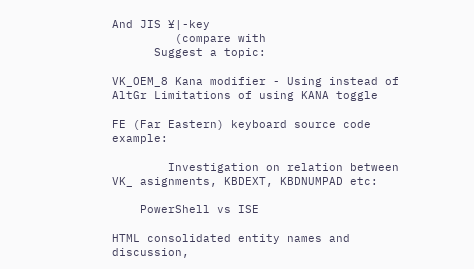And JIS ¥|-key
         (compare with
      Suggest a topic:

VK_OEM_8 Kana modifier - Using instead of AltGr Limitations of using KANA toggle

FE (Far Eastern) keyboard source code example:

        Investigation on relation between VK_ asignments, KBDEXT, KBDNUMPAD etc:

    PowerShell vs ISE

HTML consolidated entity names and discussion,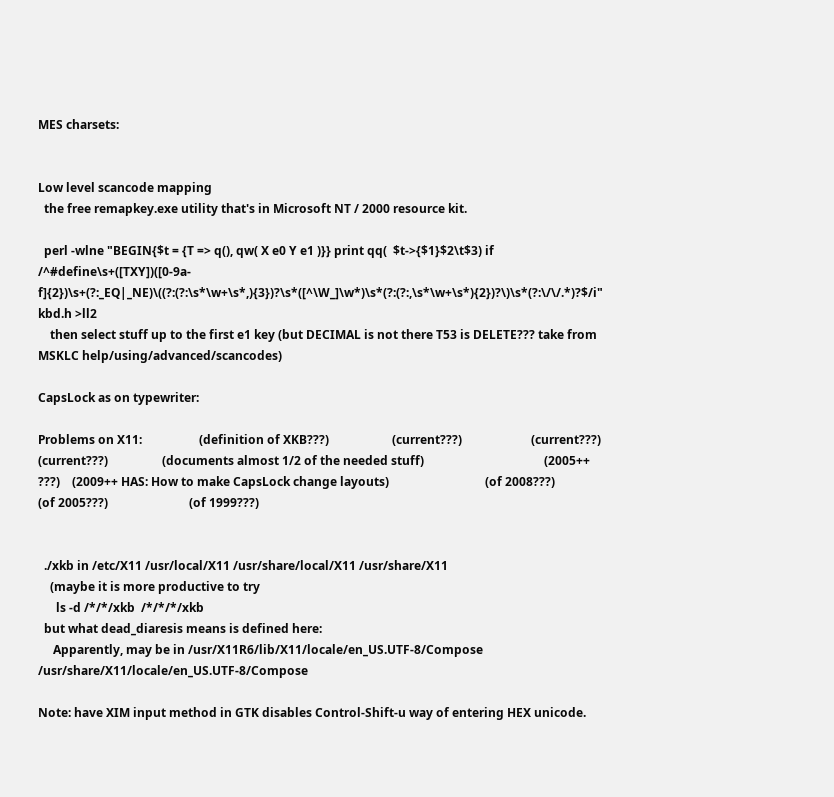MES charsets:


Low level scancode mapping
  the free remapkey.exe utility that's in Microsoft NT / 2000 resource kit.

  perl -wlne "BEGIN{$t = {T => q(), qw( X e0 Y e1 )}} print qq(  $t->{$1}$2\t$3) if /^#define\s+([TXY])([0-9a-f]{2})\s+(?:_EQ|_NE)\((?:(?:\s*\w+\s*,){3})?\s*([^\W_]\w*)\s*(?:(?:,\s*\w+\s*){2})?\)\s*(?:\/\/.*)?$/i" kbd.h >ll2
    then select stuff up to the first e1 key (but DECIMAL is not there T53 is DELETE??? take from MSKLC help/using/advanced/scancodes)

CapsLock as on typewriter:

Problems on X11:                   (definition of XKB???)                     (current???)                       (current???)        (current???)                  (documents almost 1/2 of the needed stuff)                                        (2005++ ???)    (2009++ HAS: How to make CapsLock change layouts)                                (of 2008???)                                     (of 2005???)                           (of 1999???)


  ./xkb in /etc/X11 /usr/local/X11 /usr/share/local/X11 /usr/share/X11
    (maybe it is more productive to try
      ls -d /*/*/xkb  /*/*/*/xkb
  but what dead_diaresis means is defined here:
     Apparently, may be in /usr/X11R6/lib/X11/locale/en_US.UTF-8/Compose /usr/share/X11/locale/en_US.UTF-8/Compose

Note: have XIM input method in GTK disables Control-Shift-u way of entering HEX unicode.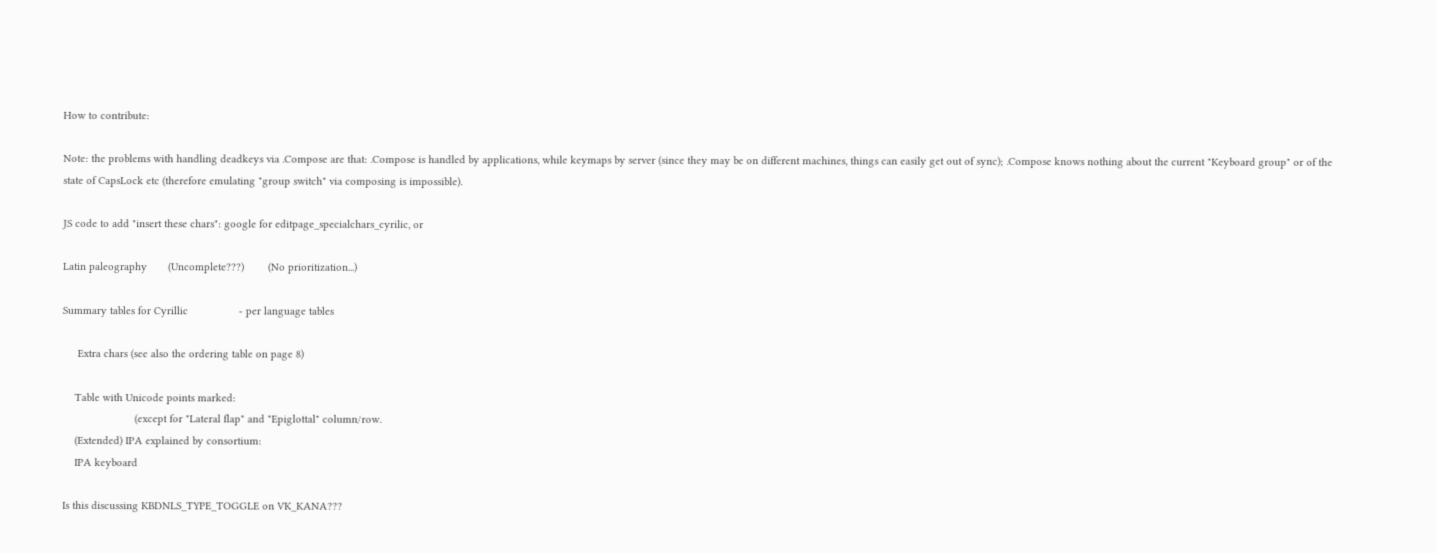How to contribute:

Note: the problems with handling deadkeys via .Compose are that: .Compose is handled by applications, while keymaps by server (since they may be on different machines, things can easily get out of sync); .Compose knows nothing about the current "Keyboard group" or of the state of CapsLock etc (therefore emulating "group switch" via composing is impossible).

JS code to add "insert these chars": google for editpage_specialchars_cyrilic, or

Latin paleography       (Uncomplete???)        (No prioritization...)

Summary tables for Cyrillic                 - per language tables

     Extra chars (see also the ordering table on page 8)

    Table with Unicode points marked:
                        (except for "Lateral flap" and "Epiglottal" column/row.
    (Extended) IPA explained by consortium:
    IPA keyboard

Is this discussing KBDNLS_TYPE_TOGGLE on VK_KANA???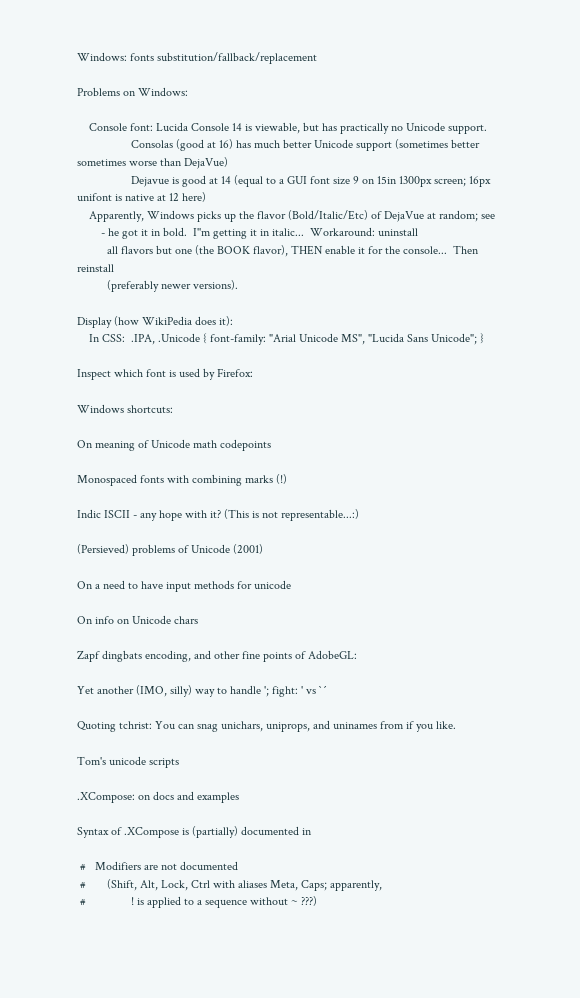Windows: fonts substitution/fallback/replacement

Problems on Windows:

    Console font: Lucida Console 14 is viewable, but has practically no Unicode support.
                  Consolas (good at 16) has much better Unicode support (sometimes better sometimes worse than DejaVue)
                  Dejavue is good at 14 (equal to a GUI font size 9 on 15in 1300px screen; 16px unifont is native at 12 here)
    Apparently, Windows picks up the flavor (Bold/Italic/Etc) of DejaVue at random; see
        - he got it in bold.  I''m getting it in italic...  Workaround: uninstall
          all flavors but one (the BOOK flavor), THEN enable it for the console...  Then reinstall
          (preferably newer versions).

Display (how WikiPedia does it):
    In CSS:  .IPA, .Unicode { font-family: "Arial Unicode MS", "Lucida Sans Unicode"; }

Inspect which font is used by Firefox:

Windows shortcuts:

On meaning of Unicode math codepoints

Monospaced fonts with combining marks (!)

Indic ISCII - any hope with it? (This is not representable...:)

(Persieved) problems of Unicode (2001)

On a need to have input methods for unicode

On info on Unicode chars

Zapf dingbats encoding, and other fine points of AdobeGL:

Yet another (IMO, silly) way to handle '; fight: ' vs ` ´

Quoting tchrist: You can snag unichars, uniprops, and uninames from if you like.

Tom's unicode scripts

.XCompose: on docs and examples

Syntax of .XCompose is (partially) documented in

 #   Modifiers are not documented
 #       (Shift, Alt, Lock, Ctrl with aliases Meta, Caps; apparently,
 #               ! is applied to a sequence without ~ ???)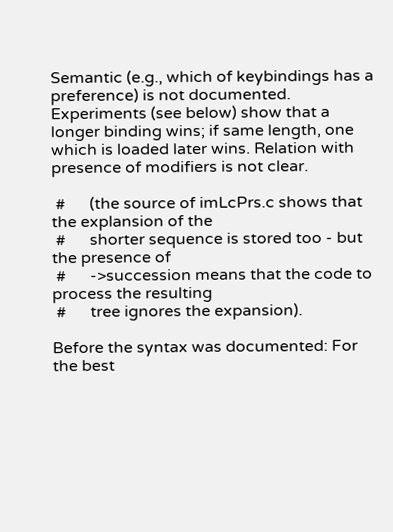Semantic (e.g., which of keybindings has a preference) is not documented. Experiments (see below) show that a longer binding wins; if same length, one which is loaded later wins. Relation with presence of modifiers is not clear.

 #      (the source of imLcPrs.c shows that the explansion of the
 #      shorter sequence is stored too - but the presence of
 #      ->succession means that the code to process the resulting
 #      tree ignores the expansion).

Before the syntax was documented: For the best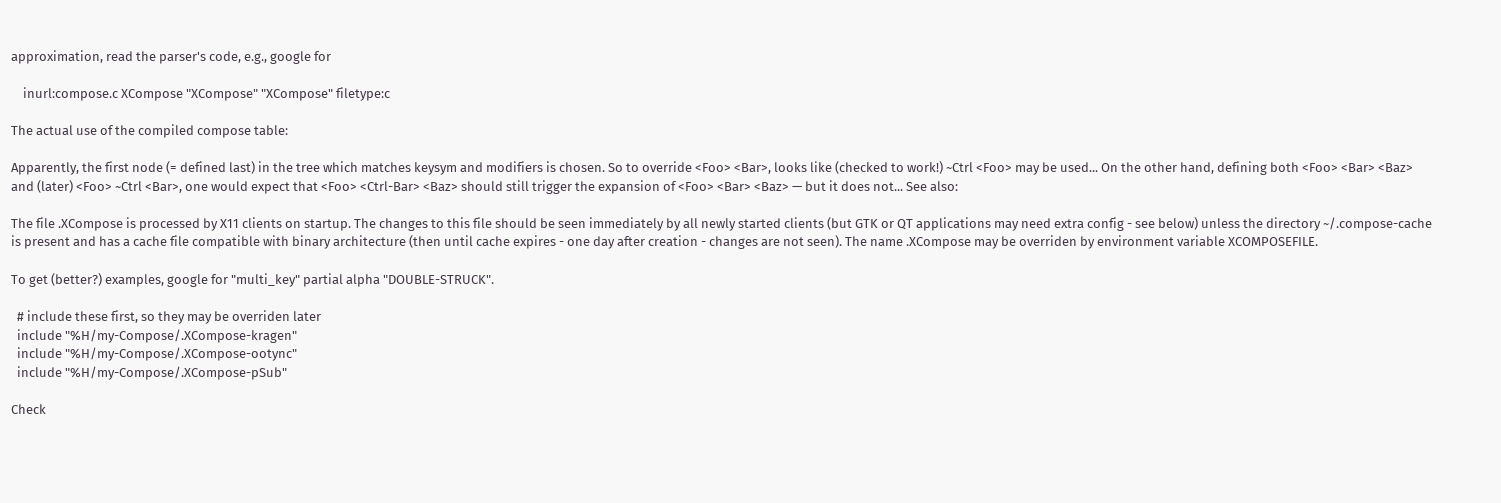approximation, read the parser's code, e.g., google for

    inurl:compose.c XCompose "XCompose" "XCompose" filetype:c

The actual use of the compiled compose table:

Apparently, the first node (= defined last) in the tree which matches keysym and modifiers is chosen. So to override <Foo> <Bar>, looks like (checked to work!) ~Ctrl <Foo> may be used... On the other hand, defining both <Foo> <Bar> <Baz> and (later) <Foo> ~Ctrl <Bar>, one would expect that <Foo> <Ctrl-Bar> <Baz> should still trigger the expansion of <Foo> <Bar> <Baz> — but it does not... See also:

The file .XCompose is processed by X11 clients on startup. The changes to this file should be seen immediately by all newly started clients (but GTK or QT applications may need extra config - see below) unless the directory ~/.compose-cache is present and has a cache file compatible with binary architecture (then until cache expires - one day after creation - changes are not seen). The name .XCompose may be overriden by environment variable XCOMPOSEFILE.

To get (better?) examples, google for "multi_key" partial alpha "DOUBLE-STRUCK".

  # include these first, so they may be overriden later
  include "%H/my-Compose/.XCompose-kragen"
  include "%H/my-Compose/.XCompose-ootync"
  include "%H/my-Compose/.XCompose-pSub"

Check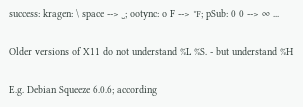success: kragen: \ space --> ␣; ootync: o F --> ℉; pSub: 0 0 --> ∞ ...

Older versions of X11 do not understand %L %S. - but understand %H

E.g. Debian Squeeze 6.0.6; according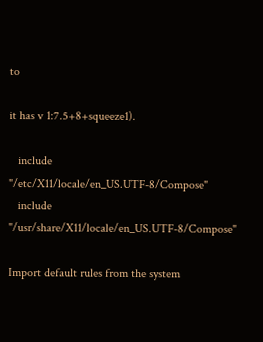to

it has v 1:7.5+8+squeeze1).

   include "/etc/X11/locale/en_US.UTF-8/Compose"
   include "/usr/share/X11/locale/en_US.UTF-8/Compose"

Import default rules from the system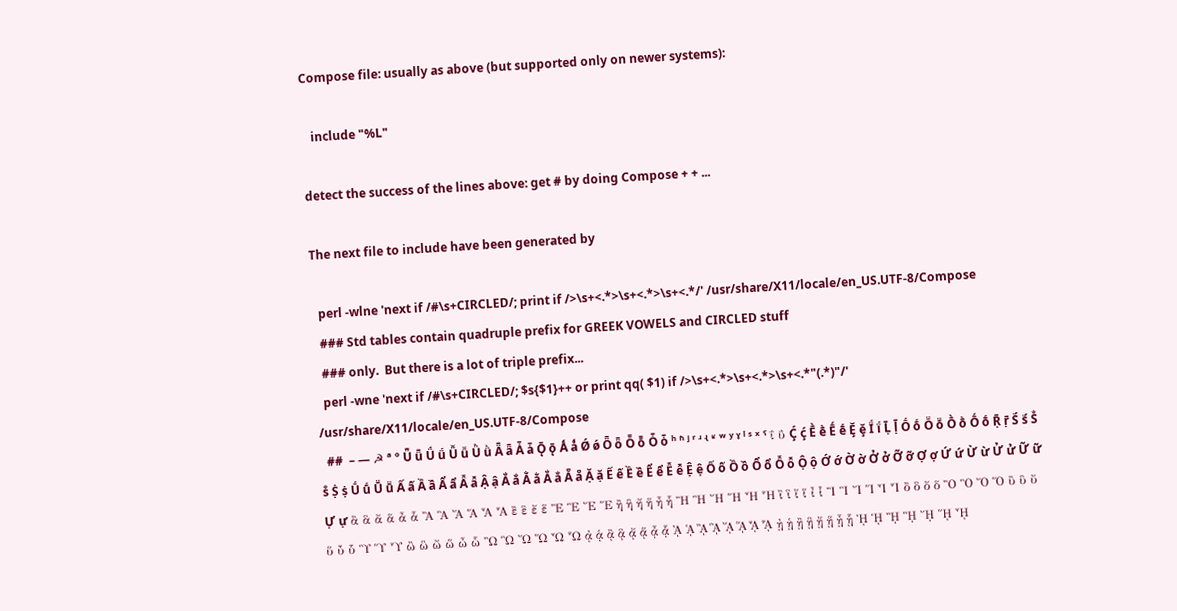Compose file: usually as above (but supported only on newer systems):

   include "%L"

detect the success of the lines above: get # by doing Compose + + ...

The next file to include have been generated by

  perl -wlne 'next if /#\s+CIRCLED/; print if />\s+<.*>\s+<.*>\s+<.*/' /usr/share/X11/locale/en_US.UTF-8/Compose
  ### Std tables contain quadruple prefix for GREEK VOWELS and CIRCLED stuff
  ### only.  But there is a lot of triple prefix...
  perl -wne 'next if /#\s+CIRCLED/; $s{$1}++ or print qq( $1) if />\s+<.*>\s+<.*>\s+<.*"(.*)"/' /usr/share/X11/locale/en_US.UTF-8/Compose
  ##  – — ☭ ª º Ǖ ǖ Ǘ ǘ Ǚ ǚ Ǜ ǜ Ǟ ǟ Ǡ ǡ Ǭ ǭ Ǻ ǻ Ǿ ǿ Ȫ ȫ Ȭ ȭ Ȱ ȱ ʰ ʱ ʲ ʳ ʴ ʵ ʶ ʷ ʸ ˠ ˡ ˢ ˣ ˤ ΐ ΰ Ḉ ḉ Ḕ ḕ Ḗ ḗ Ḝ ḝ Ḯ ḯ Ḹ ḹ Ṍ ṍ Ṏ ṏ Ṑ ṑ Ṓ ṓ Ṝ ṝ Ṥ ṥ Ṧ ṧ Ṩ ṩ Ṹ ṹ Ṻ ṻ Ấ ấ Ầ ầ Ẩ ẩ Ẫ ẫ Ậ ậ Ắ ắ Ằ ằ Ẳ ẳ Ẵ ẵ Ặ ặ Ế ế Ề ề Ể ể Ễ ễ Ệ ệ Ố ố Ồ ồ Ổ ổ Ỗ ỗ Ộ ộ Ớ ớ Ờ ờ Ở ở Ỡ ỡ Ợ ợ Ứ ứ Ừ ừ Ử ử Ữ ữ Ự ự ἂ ἃ ἄ ἅ ἆ ἇ Ἂ Ἃ Ἄ Ἅ Ἆ Ἇ ἒ ἓ ἔ ἕ Ἒ Ἓ Ἔ Ἕ ἢ ἣ ἤ ἥ ἦ ἧ Ἢ Ἣ Ἤ Ἥ Ἦ Ἧ ἲ ἳ ἴ ἵ ἶ ἷ Ἲ Ἳ Ἴ Ἵ Ἶ Ἷ ὂ ὃ ὄ ὅ Ὂ Ὃ Ὄ Ὅ ὒ ὓ ὔ ὕ ὖ ὗ Ὓ Ὕ Ὗ ὢ ὣ ὤ ὥ ὦ ὧ Ὢ Ὣ Ὤ Ὥ Ὦ Ὧ ᾀ ᾁ ᾂ ᾃ ᾄ ᾅ ᾆ ᾇ ᾈ ᾉ ᾊ ᾋ ᾌ ᾍ ᾎ ᾏ ᾐ ᾑ ᾒ ᾓ ᾔ ᾕ ᾖ ᾗ ᾘ ᾙ ᾚ ᾛ ᾜ ᾝ ᾞ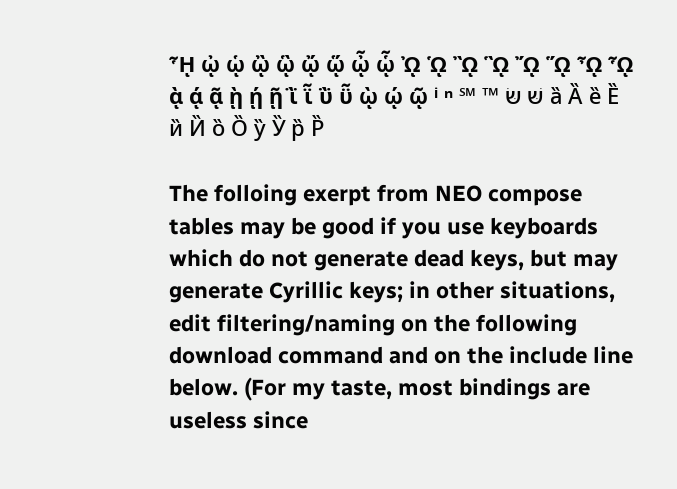ᾟ ᾠ ᾡ ᾢ ᾣ ᾤ ᾥ ᾦ ᾧ ᾨ ᾩ ᾪ ᾫ ᾬ ᾭ ᾮ ᾯ ᾲ ᾴ ᾷ ῂ ῄ ῇ ῒ ῗ ῢ ῧ ῲ ῴ ῷ ⁱ ⁿ ℠ ™ שּׁ שּׂ а̏ А̏ е̏ Е̏ и̏ И̏ о̏ О̏ у̏ У̏ р̏ Р̏

The folloing exerpt from NEO compose tables may be good if you use keyboards which do not generate dead keys, but may generate Cyrillic keys; in other situations, edit filtering/naming on the following download command and on the include line below. (For my taste, most bindings are useless since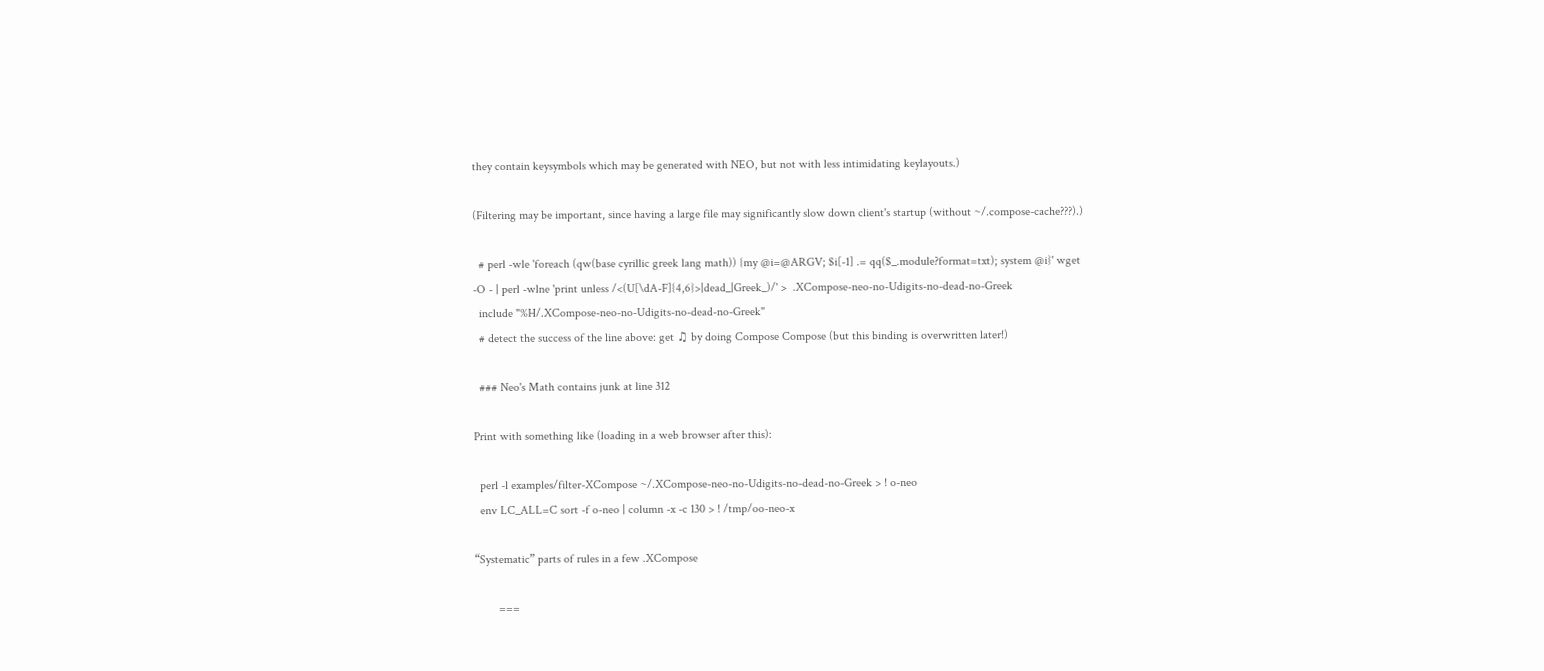they contain keysymbols which may be generated with NEO, but not with less intimidating keylayouts.)

(Filtering may be important, since having a large file may significantly slow down client's startup (without ~/.compose-cache???).)

  # perl -wle 'foreach (qw(base cyrillic greek lang math)) {my @i=@ARGV; $i[-1] .= qq($_.module?format=txt); system @i}' wget -O - | perl -wlne 'print unless /<(U[\dA-F]{4,6}>|dead_|Greek_)/' >  .XCompose-neo-no-Udigits-no-dead-no-Greek
  include "%H/.XCompose-neo-no-Udigits-no-dead-no-Greek"
  # detect the success of the line above: get ♫ by doing Compose Compose (but this binding is overwritten later!)

  ### Neo's Math contains junk at line 312

Print with something like (loading in a web browser after this):

  perl -l examples/filter-XCompose ~/.XCompose-neo-no-Udigits-no-dead-no-Greek > ! o-neo
  env LC_ALL=C sort -f o-neo | column -x -c 130 > ! /tmp/oo-neo-x

“Systematic” parts of rules in a few .XCompose

        ===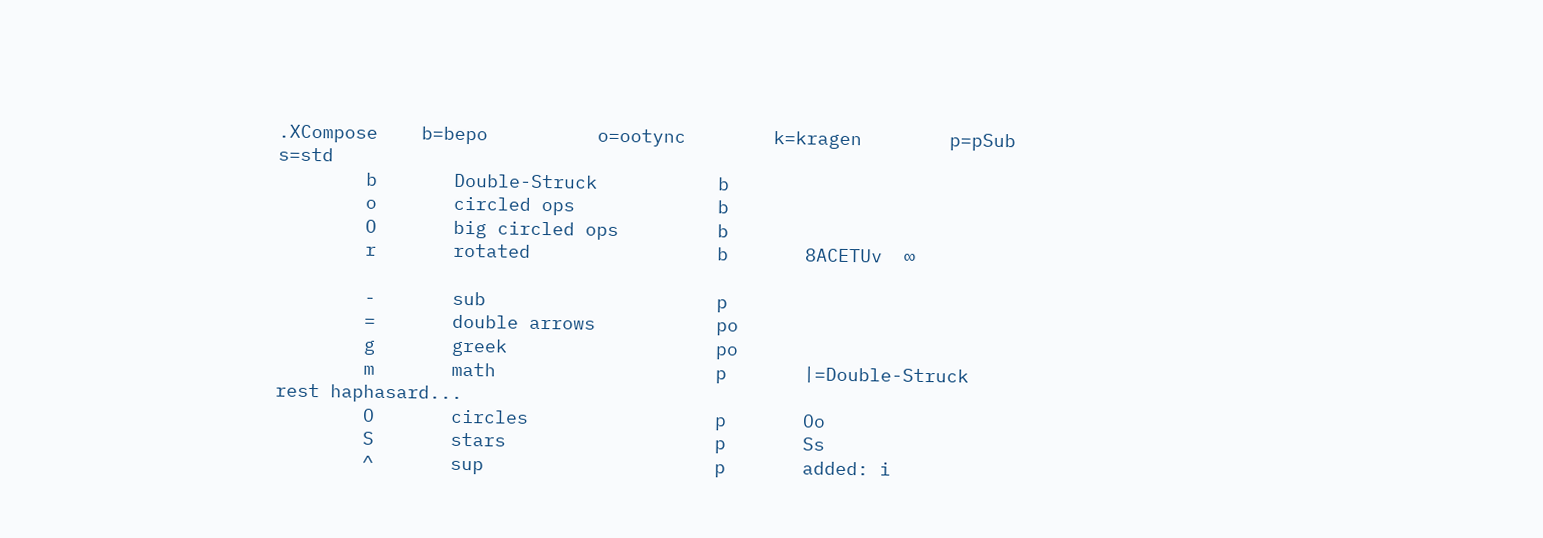.XCompose    b=bepo          o=ootync        k=kragen        p=pSub  s=std
        b       Double-Struck           b
        o       circled ops             b
        O       big circled ops         b
        r       rotated                 b       8ACETUv  ∞

        -       sub                     p
        =       double arrows           po
        g       greek                   po
        m       math                    p       |=Double-Struck         rest haphasard...
        O       circles                 p       Oo
        S       stars                   p       Ss
        ^       sup                     p       added: i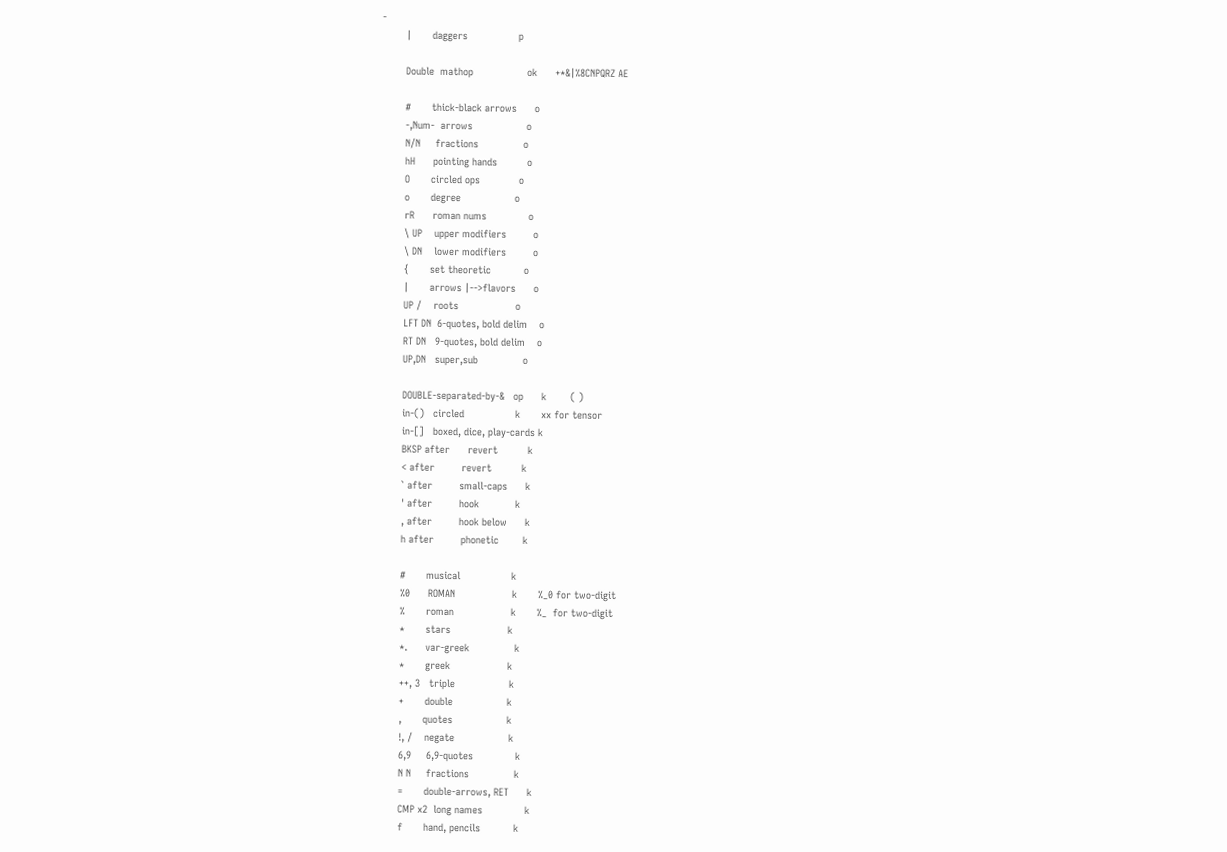-
        |       daggers                 p

        Double  mathop                  ok      +*&|%8CNPQRZ AE

        #       thick-black arrows      o
        -,Num-  arrows                  o
        N/N     fractions               o
        hH      pointing hands          o
        O       circled ops             o
        o       degree                  o
        rR      roman nums              o
        \ UP    upper modifiers         o
        \ DN    lower modifiers         o
        {       set theoretic           o
        |       arrows |-->flavors      o
        UP /    roots                   o
        LFT DN  6-quotes, bold delim    o
        RT DN   9-quotes, bold delim    o
        UP,DN   super,sub               o

        DOUBLE-separated-by-&   op      k        ( )
        in-()   circled                 k       xx for tensor
        in-[]   boxed, dice, play-cards k
        BKSP after      revert          k
        < after         revert          k
        ` after         small-caps      k
        ' after         hook            k
        , after         hook below      k
        h after         phonetic        k

        #       musical                 k
        %0      ROMAN                   k       %_0 for two-digit
        %       roman                   k       %_  for two-digit
        *       stars                   k
        *.      var-greek               k
        *       greek                   k
        ++, 3   triple                  k
        +       double                  k
        ,       quotes                  k
        !, /    negate                  k
        6,9     6,9-quotes              k
        N N     fractions               k
        =       double-arrows, RET      k
        CMP x2  long names              k
        f       hand, pencils           k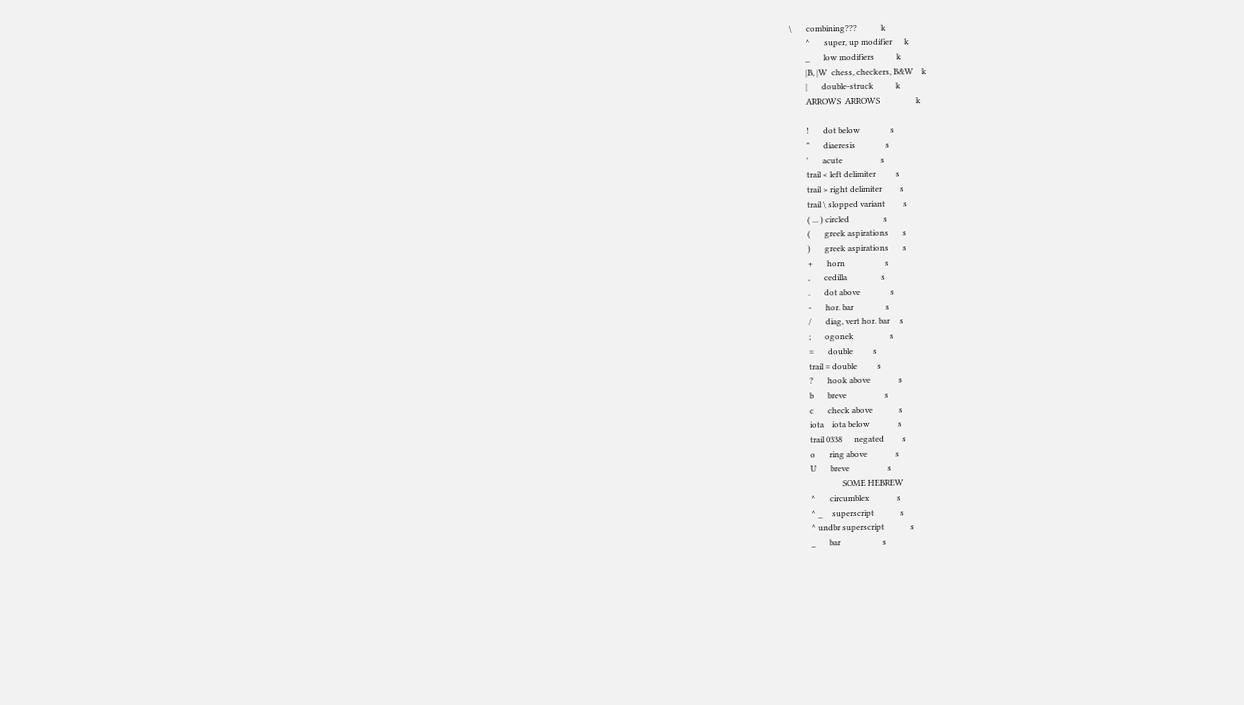\       combining???            k
        ^       super, up modifier      k
        _       low modifiers           k
        |B, |W  chess, checkers, B&W    k
        |       double-struck           k
        ARROWS  ARROWS                  k

        !       dot below               s
        "       diaeresis               s
        '       acute                   s
        trail < left delimiter          s
        trail > right delimiter         s
        trail \ slopped variant         s
        ( ... ) circled                 s
        (       greek aspirations       s
        )       greek aspirations       s
        +       horn                    s
        ,       cedilla                 s
        .       dot above               s
        -       hor. bar                s
        /       diag, vert hor. bar     s
        ;       ogonek                  s
        =       double          s
        trail = double          s
        ?       hook above              s
        b       breve                   s
        c       check above             s
        iota    iota below              s
        trail 0338      negated         s
        o       ring above              s
        U       breve                   s
                        SOME HEBREW
        ^       circumblex              s
        ^ _     superscript             s
        ^ undbr superscript             s
        _       bar                     s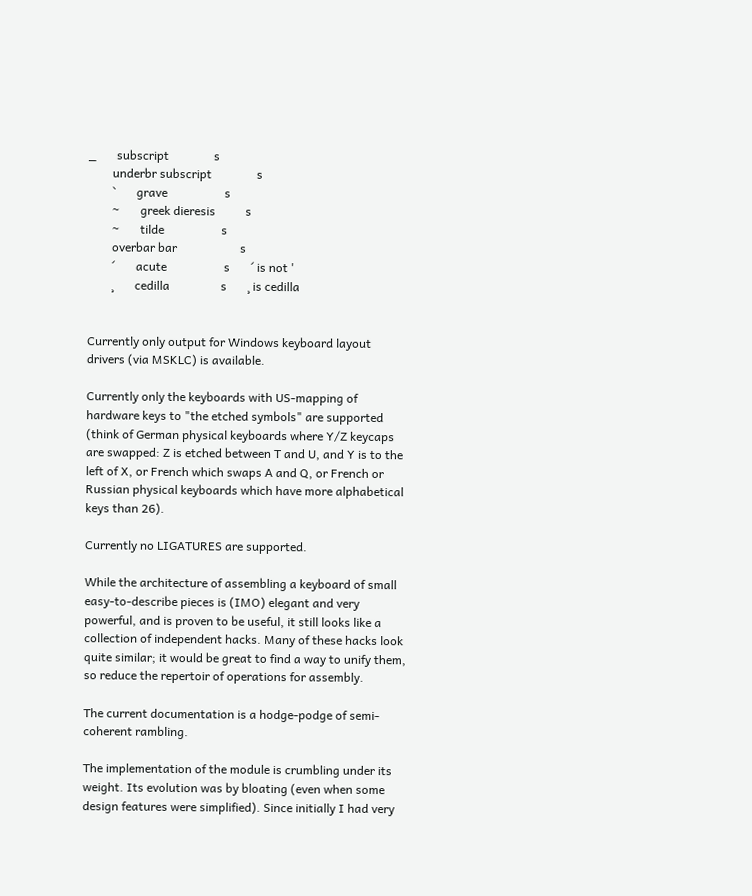_       subscript               s
        underbr subscript               s
        `       grave                   s
        ~       greek dieresis          s
        ~       tilde                   s
        overbar bar                     s
        ´       acute                   s       ´ is not '
        ¸       cedilla                 s       ¸ is cedilla


Currently only output for Windows keyboard layout drivers (via MSKLC) is available.

Currently only the keyboards with US-mapping of hardware keys to "the etched symbols" are supported (think of German physical keyboards where Y/Z keycaps are swapped: Z is etched between T and U, and Y is to the left of X, or French which swaps A and Q, or French or Russian physical keyboards which have more alphabetical keys than 26).

Currently no LIGATURES are supported.

While the architecture of assembling a keyboard of small easy-to-describe pieces is (IMO) elegant and very powerful, and is proven to be useful, it still looks like a collection of independent hacks. Many of these hacks look quite similar; it would be great to find a way to unify them, so reduce the repertoir of operations for assembly.

The current documentation is a hodge-podge of semi-coherent rambling.

The implementation of the module is crumbling under its weight. Its evolution was by bloating (even when some design features were simplified). Since initially I had very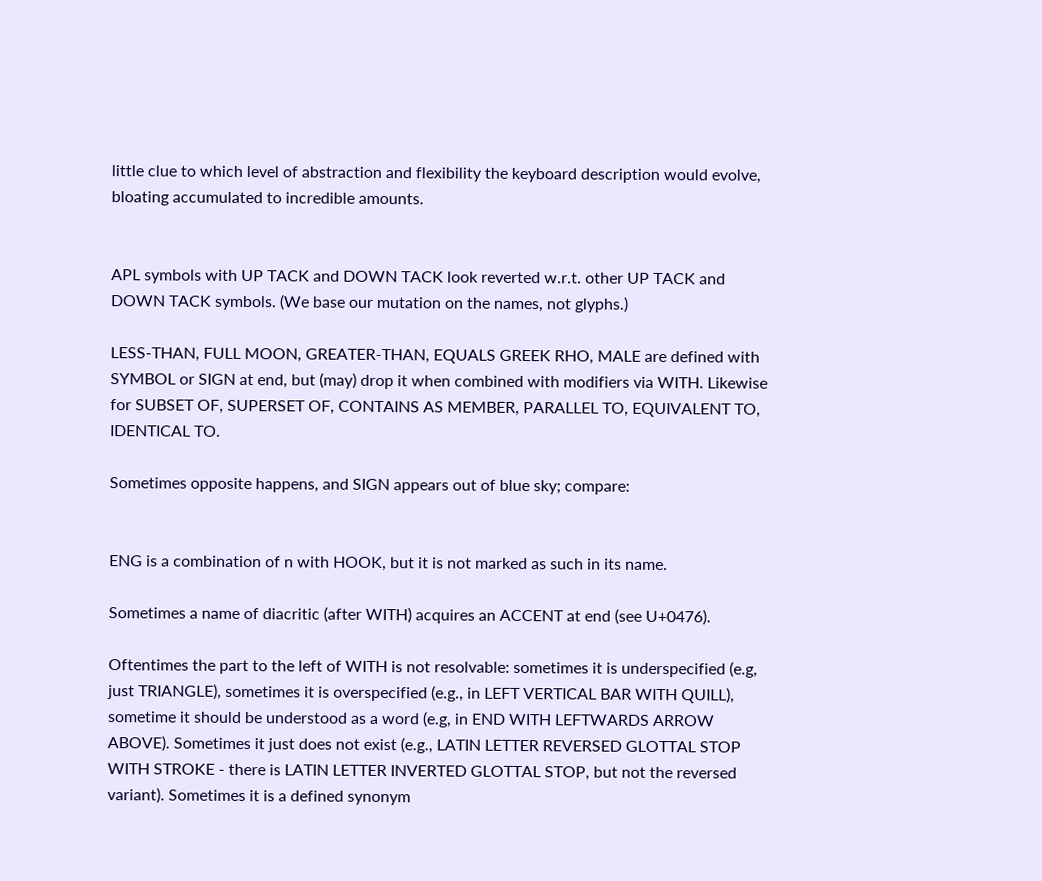little clue to which level of abstraction and flexibility the keyboard description would evolve, bloating accumulated to incredible amounts.


APL symbols with UP TACK and DOWN TACK look reverted w.r.t. other UP TACK and DOWN TACK symbols. (We base our mutation on the names, not glyphs.)

LESS-THAN, FULL MOON, GREATER-THAN, EQUALS GREEK RHO, MALE are defined with SYMBOL or SIGN at end, but (may) drop it when combined with modifiers via WITH. Likewise for SUBSET OF, SUPERSET OF, CONTAINS AS MEMBER, PARALLEL TO, EQUIVALENT TO, IDENTICAL TO.

Sometimes opposite happens, and SIGN appears out of blue sky; compare:


ENG is a combination of n with HOOK, but it is not marked as such in its name.

Sometimes a name of diacritic (after WITH) acquires an ACCENT at end (see U+0476).

Oftentimes the part to the left of WITH is not resolvable: sometimes it is underspecified (e.g, just TRIANGLE), sometimes it is overspecified (e.g., in LEFT VERTICAL BAR WITH QUILL), sometime it should be understood as a word (e.g, in END WITH LEFTWARDS ARROW ABOVE). Sometimes it just does not exist (e.g., LATIN LETTER REVERSED GLOTTAL STOP WITH STROKE - there is LATIN LETTER INVERTED GLOTTAL STOP, but not the reversed variant). Sometimes it is a defined synonym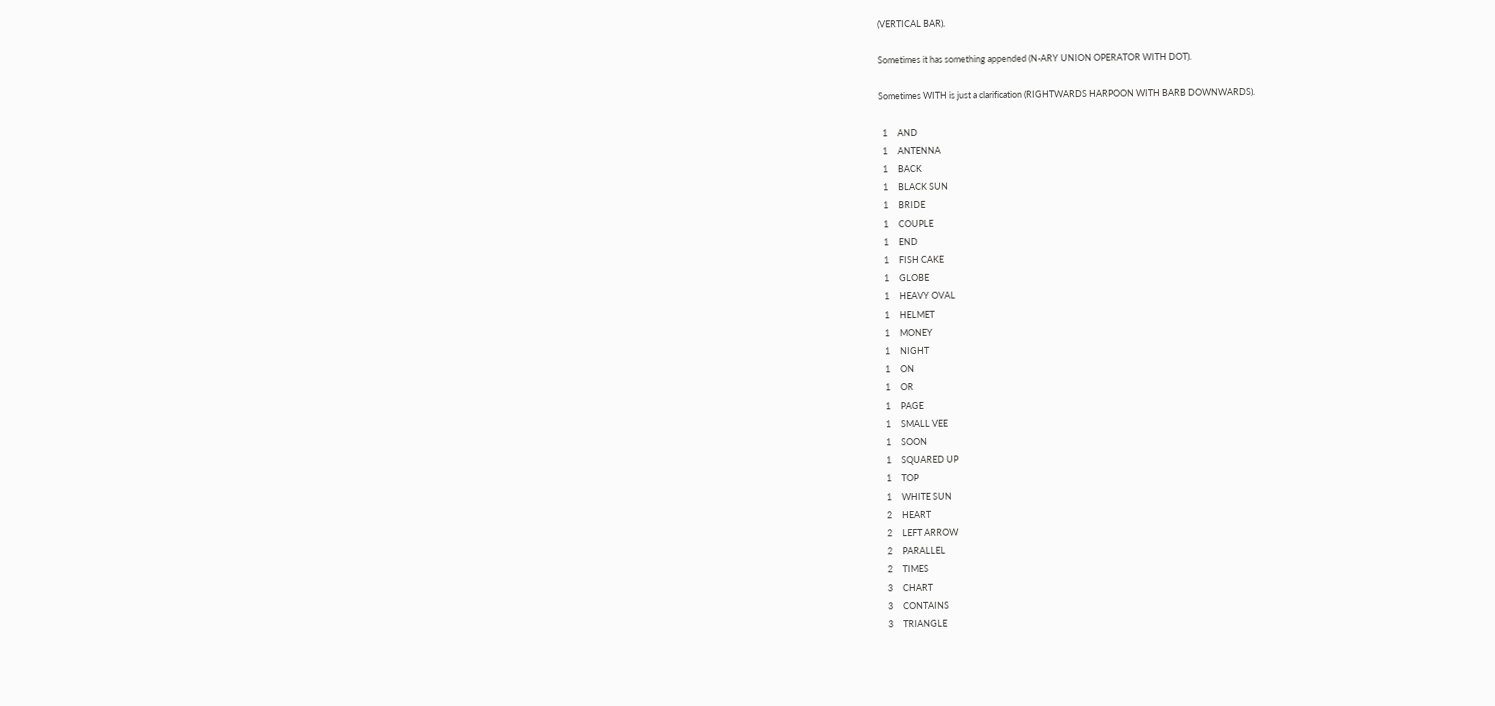(VERTICAL BAR).

Sometimes it has something appended (N-ARY UNION OPERATOR WITH DOT).

Sometimes WITH is just a clarification (RIGHTWARDS HARPOON WITH BARB DOWNWARDS).

  1     AND
  1     ANTENNA
  1     BACK
  1     BLACK SUN
  1     BRIDE
  1     COUPLE
  1     END
  1     FISH CAKE
  1     GLOBE
  1     HEAVY OVAL
  1     HELMET
  1     MONEY
  1     NIGHT
  1     ON
  1     OR
  1     PAGE
  1     SMALL VEE
  1     SOON
  1     SQUARED UP
  1     TOP
  1     WHITE SUN
  2     HEART
  2     LEFT ARROW
  2     PARALLEL
  2     TIMES
  3     CHART
  3     CONTAINS
  3     TRIANGLE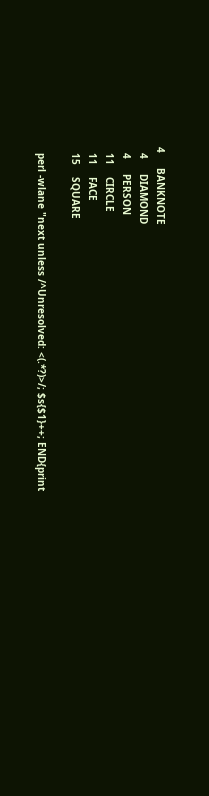4     BANKNOTE
  4     DIAMOND
  4     PERSON
  11    CIRCLE
  11    FACE
  15    SQUARE

  perl -wlane "next unless /^Unresolved: <(.*?)>/; $s{$1}++; END{print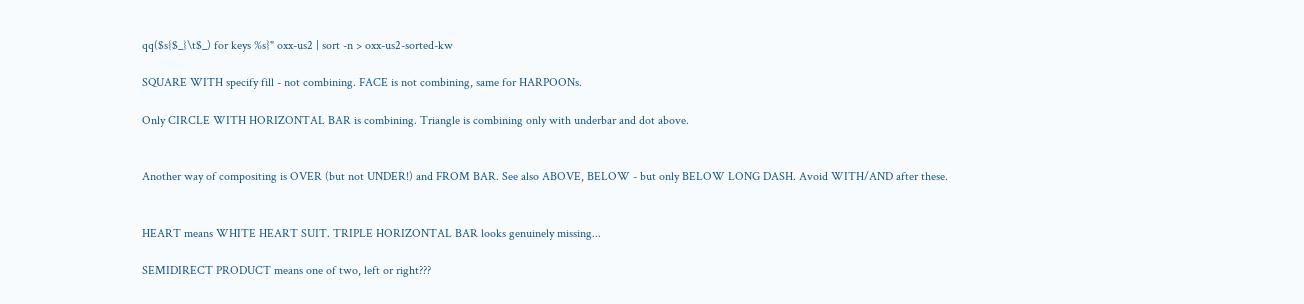qq($s{$_}\t$_) for keys %s}" oxx-us2 | sort -n > oxx-us2-sorted-kw

SQUARE WITH specify fill - not combining. FACE is not combining, same for HARPOONs.

Only CIRCLE WITH HORIZONTAL BAR is combining. Triangle is combining only with underbar and dot above.


Another way of compositing is OVER (but not UNDER!) and FROM BAR. See also ABOVE, BELOW - but only BELOW LONG DASH. Avoid WITH/AND after these.


HEART means WHITE HEART SUIT. TRIPLE HORIZONTAL BAR looks genuinely missing...

SEMIDIRECT PRODUCT means one of two, left or right???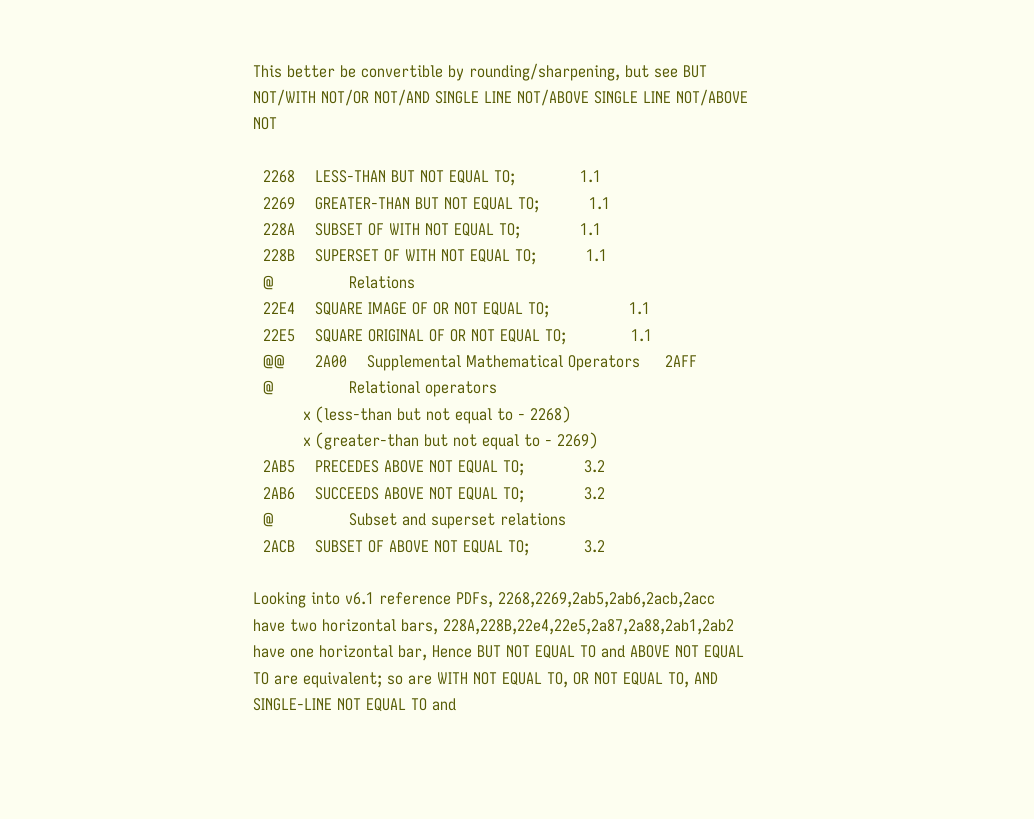This better be convertible by rounding/sharpening, but see BUT NOT/WITH NOT/OR NOT/AND SINGLE LINE NOT/ABOVE SINGLE LINE NOT/ABOVE NOT

  2268    LESS-THAN BUT NOT EQUAL TO;             1.1
  2269    GREATER-THAN BUT NOT EQUAL TO;          1.1
  228A    SUBSET OF WITH NOT EQUAL TO;            1.1
  228B    SUPERSET OF WITH NOT EQUAL TO;          1.1
  @               Relations
  22E4    SQUARE IMAGE OF OR NOT EQUAL TO;                1.1
  22E5    SQUARE ORIGINAL OF OR NOT EQUAL TO;             1.1
  @@      2A00    Supplemental Mathematical Operators     2AFF
  @               Relational operators
          x (less-than but not equal to - 2268)
          x (greater-than but not equal to - 2269)
  2AB5    PRECEDES ABOVE NOT EQUAL TO;            3.2
  2AB6    SUCCEEDS ABOVE NOT EQUAL TO;            3.2
  @               Subset and superset relations
  2ACB    SUBSET OF ABOVE NOT EQUAL TO;           3.2

Looking into v6.1 reference PDFs, 2268,2269,2ab5,2ab6,2acb,2acc have two horizontal bars, 228A,228B,22e4,22e5,2a87,2a88,2ab1,2ab2 have one horizontal bar, Hence BUT NOT EQUAL TO and ABOVE NOT EQUAL TO are equivalent; so are WITH NOT EQUAL TO, OR NOT EQUAL TO, AND SINGLE-LINE NOT EQUAL TO and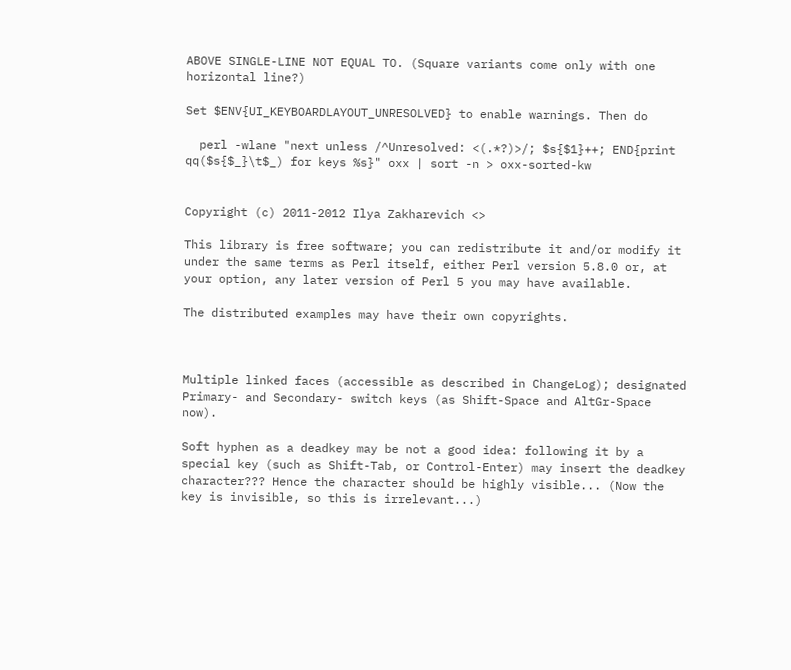ABOVE SINGLE-LINE NOT EQUAL TO. (Square variants come only with one horizontal line?)

Set $ENV{UI_KEYBOARDLAYOUT_UNRESOLVED} to enable warnings. Then do

  perl -wlane "next unless /^Unresolved: <(.*?)>/; $s{$1}++; END{print qq($s{$_}\t$_) for keys %s}" oxx | sort -n > oxx-sorted-kw


Copyright (c) 2011-2012 Ilya Zakharevich <>

This library is free software; you can redistribute it and/or modify it under the same terms as Perl itself, either Perl version 5.8.0 or, at your option, any later version of Perl 5 you may have available.

The distributed examples may have their own copyrights.



Multiple linked faces (accessible as described in ChangeLog); designated Primary- and Secondary- switch keys (as Shift-Space and AltGr-Space now).

Soft hyphen as a deadkey may be not a good idea: following it by a special key (such as Shift-Tab, or Control-Enter) may insert the deadkey character??? Hence the character should be highly visible... (Now the key is invisible, so this is irrelevant...)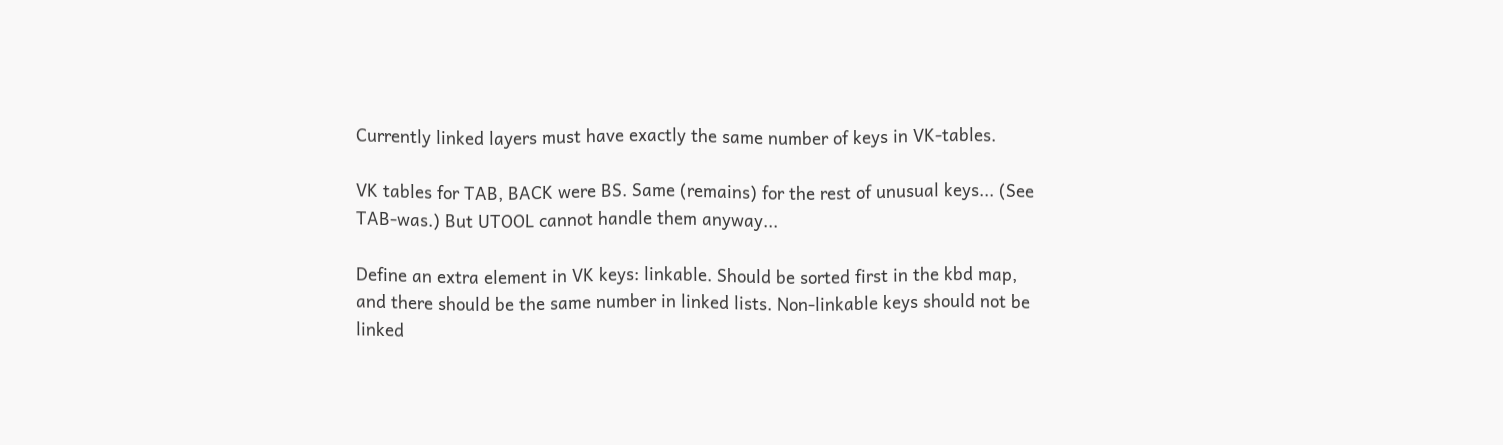Currently linked layers must have exactly the same number of keys in VK-tables.

VK tables for TAB, BACK were BS. Same (remains) for the rest of unusual keys... (See TAB-was.) But UTOOL cannot handle them anyway...

Define an extra element in VK keys: linkable. Should be sorted first in the kbd map, and there should be the same number in linked lists. Non-linkable keys should not be linked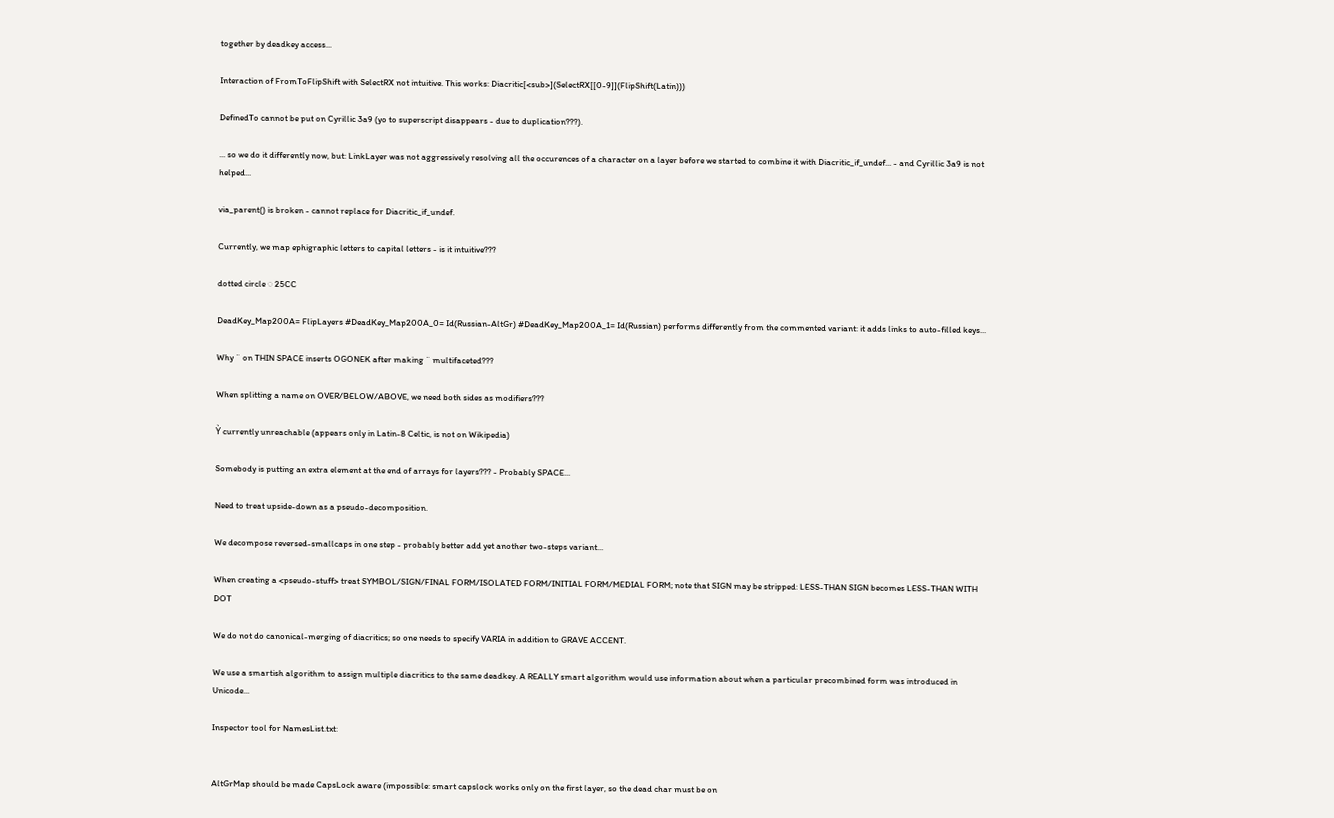together by deadkey access...

Interaction of FromToFlipShift with SelectRX not intuitive. This works: Diacritic[<sub>](SelectRX[[0-9]](FlipShift(Latin)))

DefinedTo cannot be put on Cyrillic 3a9 (yo to superscript disappears - due to duplication???).

... so we do it differently now, but: LinkLayer was not aggressively resolving all the occurences of a character on a layer before we started to combine it with Diacritic_if_undef... - and Cyrillic 3a9 is not helped...

via_parent() is broken - cannot replace for Diacritic_if_undef.

Currently, we map ephigraphic letters to capital letters - is it intuitive???

dotted circle ◌ 25CC

DeadKey_Map200A= FlipLayers #DeadKey_Map200A_0= Id(Russian-AltGr) #DeadKey_Map200A_1= Id(Russian) performs differently from the commented variant: it adds links to auto-filled keys...

Why ¨ on THIN SPACE inserts OGONEK after making ¨ multifaceted???

When splitting a name on OVER/BELOW/ABOVE, we need both sides as modifiers???

Ỳ currently unreachable (appears only in Latin-8 Celtic, is not on Wikipedia)

Somebody is putting an extra element at the end of arrays for layers??? - Probably SPACE...

Need to treat upside-down as a pseudo-decomposition.

We decompose reversed-smallcaps in one step - probably better add yet another two-steps variant...

When creating a <pseudo-stuff> treat SYMBOL/SIGN/FINAL FORM/ISOLATED FORM/INITIAL FORM/MEDIAL FORM; note that SIGN may be stripped: LESS-THAN SIGN becomes LESS-THAN WITH DOT

We do not do canonical-merging of diacritics; so one needs to specify VARIA in addition to GRAVE ACCENT.

We use a smartish algorithm to assign multiple diacritics to the same deadkey. A REALLY smart algorithm would use information about when a particular precombined form was introduced in Unicode...

Inspector tool for NamesList.txt:


AltGrMap should be made CapsLock aware (impossible: smart capslock works only on the first layer, so the dead char must be on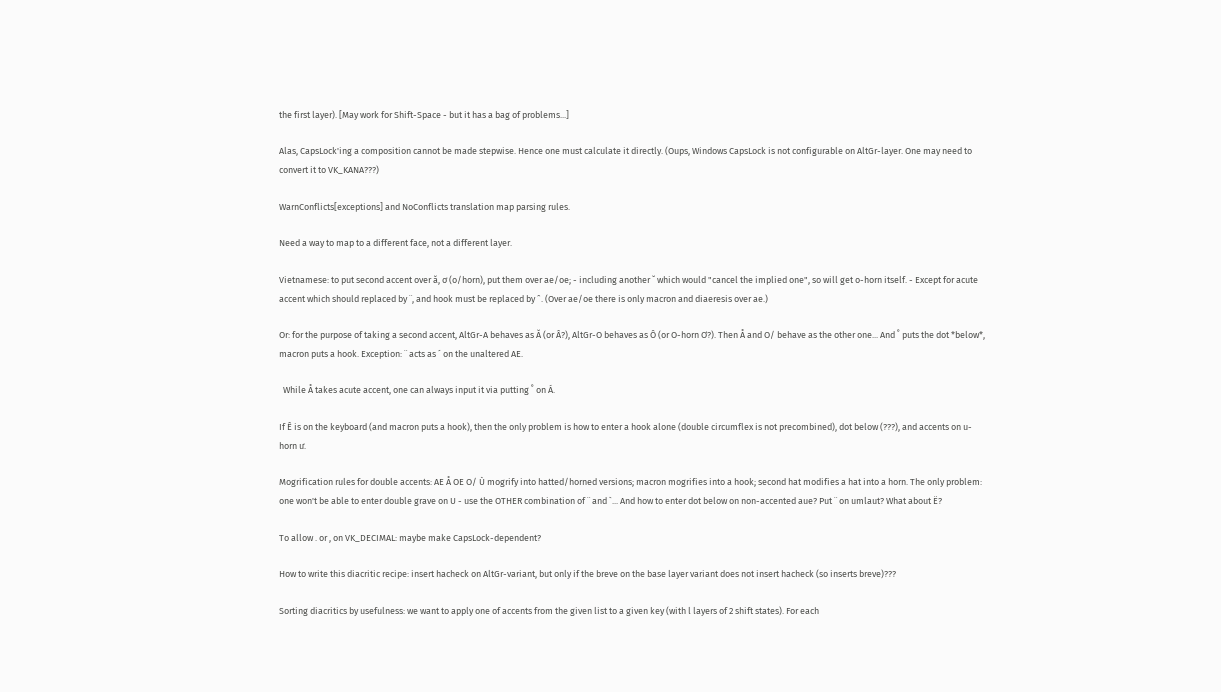the first layer). [May work for Shift-Space - but it has a bag of problems...]

Alas, CapsLock'ing a composition cannot be made stepwise. Hence one must calculate it directly. (Oups, Windows CapsLock is not configurable on AltGr-layer. One may need to convert it to VK_KANA???)

WarnConflicts[exceptions] and NoConflicts translation map parsing rules.

Need a way to map to a different face, not a different layer.

Vietnamese: to put second accent over ă, ơ (o/horn), put them over ae/oe; - including another ˘ which would "cancel the implied one", so will get o-horn itself. - Except for acute accent which should replaced by ¨, and hook must be replaced by ˆ. (Over ae/oe there is only macron and diaeresis over ae.)

Or: for the purpose of taking a second accent, AltGr-A behaves as Ă (or Â?), AltGr-O behaves as Ô (or O-horn Ơ?). Then Å and O/ behave as the other one... And ˚ puts the dot *below*, macron puts a hook. Exception: ¨ acts as ´ on the unaltered AE.

  While Å takes acute accent, one can always input it via putting ˚ on Á.

If Ê is on the keyboard (and macron puts a hook), then the only problem is how to enter a hook alone (double circumflex is not precombined), dot below (???), and accents on u-horn ư.

Mogrification rules for double accents: AE Å OE O/ Ù mogrify into hatted/horned versions; macron mogrifies into a hook; second hat modifies a hat into a horn. The only problem: one won't be able to enter double grave on U - use the OTHER combination of ¨ and `... And how to enter dot below on non-accented aue? Put ¨ on umlaut? What about Ë?

To allow . or , on VK_DECIMAL: maybe make CapsLock-dependent?

How to write this diacritic recipe: insert hacheck on AltGr-variant, but only if the breve on the base layer variant does not insert hacheck (so inserts breve)???

Sorting diacritics by usefulness: we want to apply one of accents from the given list to a given key (with l layers of 2 shift states). For each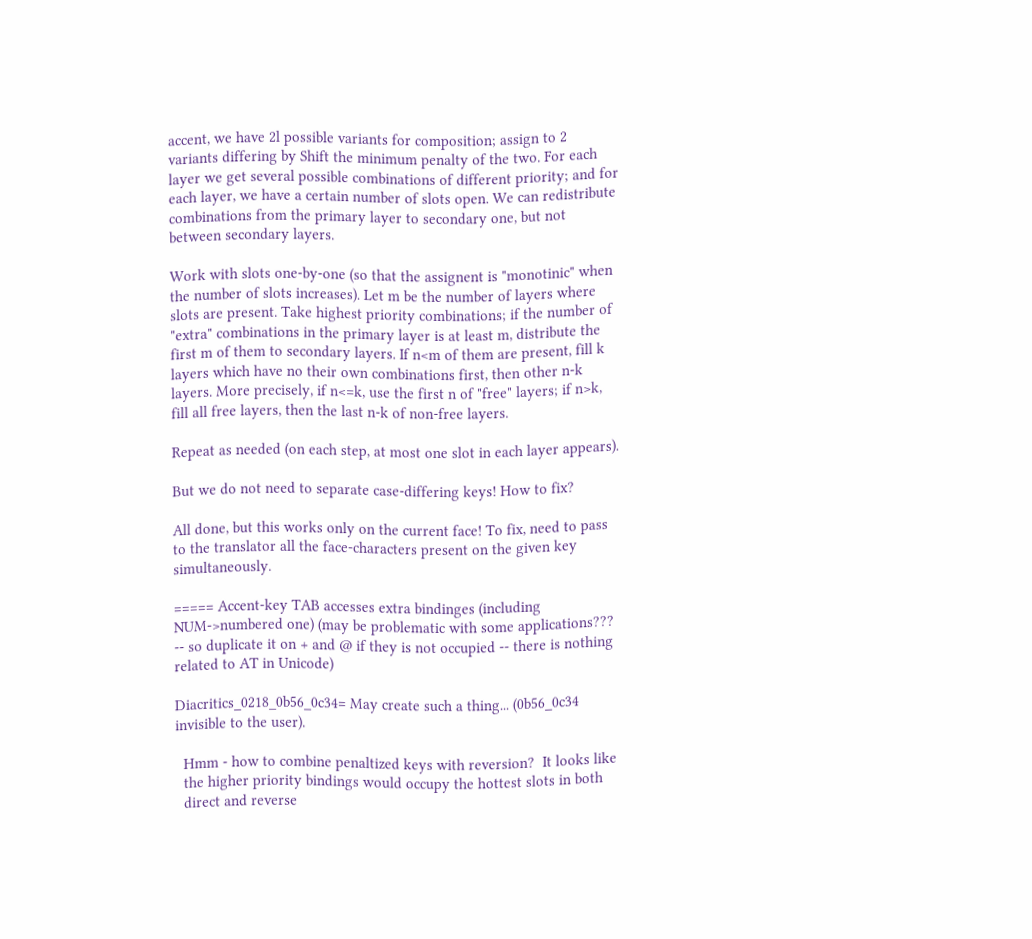accent, we have 2l possible variants for composition; assign to 2 variants differing by Shift the minimum penalty of the two. For each layer we get several possible combinations of different priority; and for each layer, we have a certain number of slots open. We can redistribute combinations from the primary layer to secondary one, but not between secondary layers.

Work with slots one-by-one (so that the assignent is "monotinic" when the number of slots increases). Let m be the number of layers where slots are present. Take highest priority combinations; if the number of "extra" combinations in the primary layer is at least m, distribute the first m of them to secondary layers. If n<m of them are present, fill k layers which have no their own combinations first, then other n-k layers. More precisely, if n<=k, use the first n of "free" layers; if n>k, fill all free layers, then the last n-k of non-free layers.

Repeat as needed (on each step, at most one slot in each layer appears).

But we do not need to separate case-differing keys! How to fix?

All done, but this works only on the current face! To fix, need to pass to the translator all the face-characters present on the given key simultaneously.

===== Accent-key TAB accesses extra bindinges (including NUM->numbered one) (may be problematic with some applications??? -- so duplicate it on + and @ if they is not occupied -- there is nothing related to AT in Unicode)

Diacritics_0218_0b56_0c34= May create such a thing... (0b56_0c34 invisible to the user).

  Hmm - how to combine penaltized keys with reversion?  It looks like
  the higher priority bindings would occupy the hottest slots in both
  direct and reverse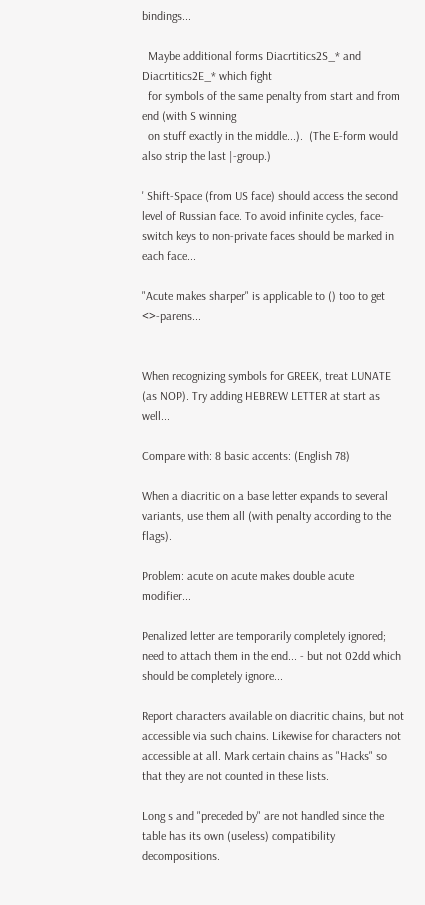bindings...

  Maybe additional forms Diacrtitics2S_* and Diacrtitics2E_* which fight
  for symbols of the same penalty from start and from end (with S winning
  on stuff exactly in the middle...).  (The E-form would also strip the last |-group.)

' Shift-Space (from US face) should access the second level of Russian face. To avoid infinite cycles, face-switch keys to non-private faces should be marked in each face...

"Acute makes sharper" is applicable to () too to get <>-parens...


When recognizing symbols for GREEK, treat LUNATE (as NOP). Try adding HEBREW LETTER at start as well...

Compare with: 8 basic accents: (English 78)

When a diacritic on a base letter expands to several variants, use them all (with penalty according to the flags).

Problem: acute on acute makes double acute modifier...

Penalized letter are temporarily completely ignored; need to attach them in the end... - but not 02dd which should be completely ignore...

Report characters available on diacritic chains, but not accessible via such chains. Likewise for characters not accessible at all. Mark certain chains as "Hacks" so that they are not counted in these lists.

Long s and "preceded by" are not handled since the table has its own (useless) compatibility decompositions.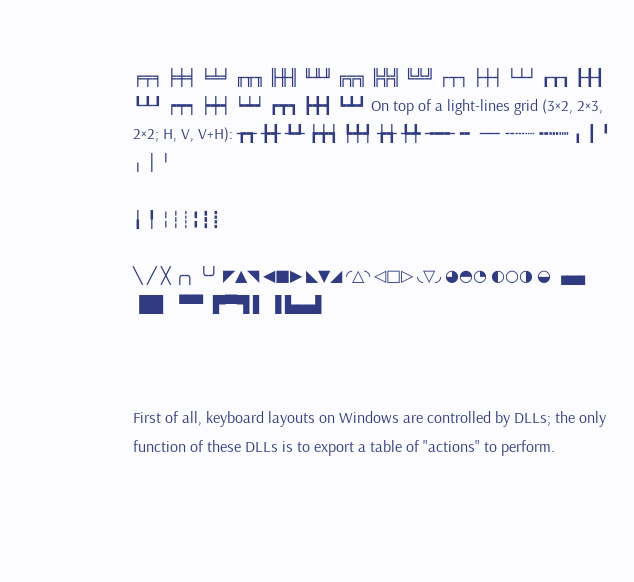╒╤╕ ╞╪╡ ╘╧╛ ╓╥╖ ╟╫╢ ╙╨╜ ╔╦╗ ╠╬╣ ╚╩╝ ┌┬┐ ├┼┤ └┴┘ ┎┰┒ ┠╂┨ ┖┸┚ ┍┯┑ ┝┿┥ ┕┷┙ ┏┳┓ ┣╋┫ ┗┻┛ On top of a light-lines grid (3×2, 2×3, 2×2; H, V, V+H): ┲┱ ╊╉ ┺┹ ┢╈┪ ┡╇┩ ╆╅ ╄╇ ╼━╾╺╸╶─╴╌┄┈ ╍┅┉ ╻ ┃ ╹ ╷ │ ╵

╽ ╿ ╎┆┊╏┇┋

╲ ╱ ╳ ╭╮ ╰╯ ◤▲◥ ◀■▶ ◣▼◢ ◜△◝ ◁□▷ ◟▽◞ ◕◓◔ ◐○◑ ◒ ▗▄▖ ▐█▌ ▝▀▘ ▛▀▜ ▌ ▐ ▙▄▟



First of all, keyboard layouts on Windows are controlled by DLLs; the only function of these DLLs is to export a table of "actions" to perform.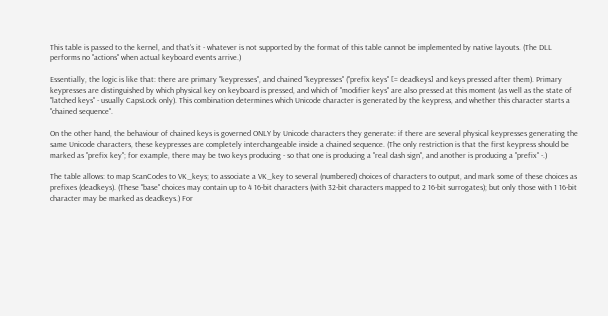This table is passed to the kernel, and that's it - whatever is not supported by the format of this table cannot be implemented by native layouts. (The DLL performs no "actions" when actual keyboard events arrive.)

Essentially, the logic is like that: there are primary "keypresses", and chained "keypresses" ("prefix keys" [= deadkeys] and keys pressed after them). Primary keypresses are distinguished by which physical key on keyboard is pressed, and which of "modifier keys" are also pressed at this moment (as well as the state of "latched keys" - usually CapsLock only). This combination determines which Unicode character is generated by the keypress, and whether this character starts a "chained sequence".

On the other hand, the behaviour of chained keys is governed ONLY by Unicode characters they generate: if there are several physical keypresses generating the same Unicode characters, these keypresses are completely interchangeable inside a chained sequence. (The only restriction is that the first keypress should be marked as "prefix key"; for example, there may be two keys producing - so that one is producing a "real dash sign", and another is producing a "prefix" -.)

The table allows: to map ScanCodes to VK_keys; to associate a VK_key to several (numbered) choices of characters to output, and mark some of these choices as prefixes (deadkeys). (These "base" choices may contain up to 4 16-bit characters (with 32-bit characters mapped to 2 16-bit surrogates); but only those with 1 16-bit character may be marked as deadkeys.) For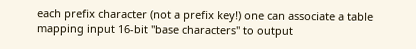each prefix character (not a prefix key!) one can associate a table mapping input 16-bit "base characters" to output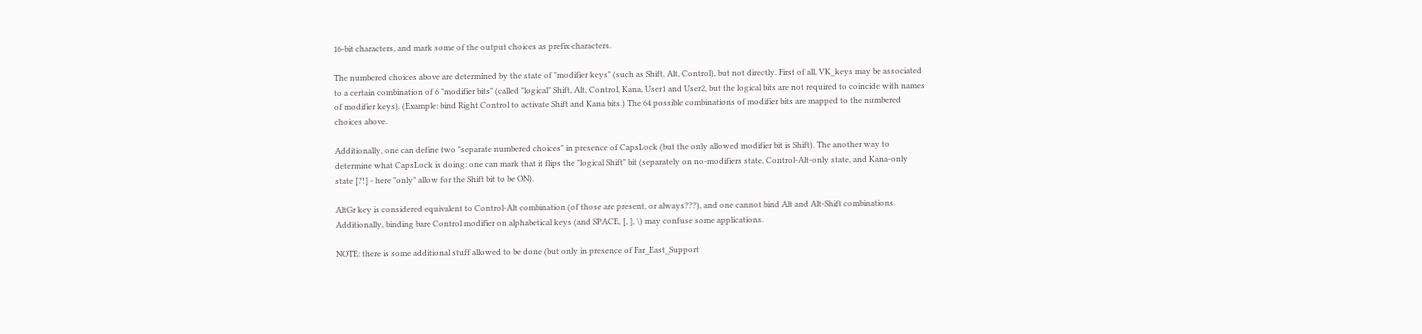16-bit characters, and mark some of the output choices as prefix characters.

The numbered choices above are determined by the state of "modifier keys" (such as Shift, Alt, Control), but not directly. First of all, VK_keys may be associated to a certain combination of 6 "modifier bits" (called "logical" Shift, Alt, Control, Kana, User1 and User2, but the logical bits are not required to coincide with names of modifier keys). (Example: bind Right Control to activate Shift and Kana bits.) The 64 possible combinations of modifier bits are mapped to the numbered choices above.

Additionally, one can define two "separate numbered choices" in presence of CapsLock (but the only allowed modifier bit is Shift). The another way to determine what CapsLock is doing: one can mark that it flips the "logical Shift" bit (separately on no-modifiers state, Control-Alt-only state, and Kana-only state [?!] - here "only" allow for the Shift bit to be ON).

AltGr key is considered equivalent to Control-Alt combination (of those are present, or always???), and one cannot bind Alt and Alt-Shift combinations. Additionally, binding bare Control modifier on alphabetical keys (and SPACE, [, ], \) may confuse some applications.

NOTE: there is some additional stuff allowed to be done (but only in presence of Far_East_Support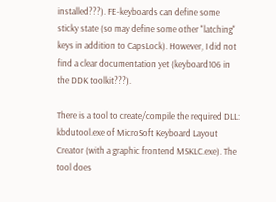installed???). FE-keyboards can define some sticky state (so may define some other "latching" keys in addition to CapsLock). However, I did not find a clear documentation yet (keyboard106 in the DDK toolkit???).

There is a tool to create/compile the required DLL: kbdutool.exe of MicroSoft Keyboard Layout Creator (with a graphic frontend MSKLC.exe). The tool does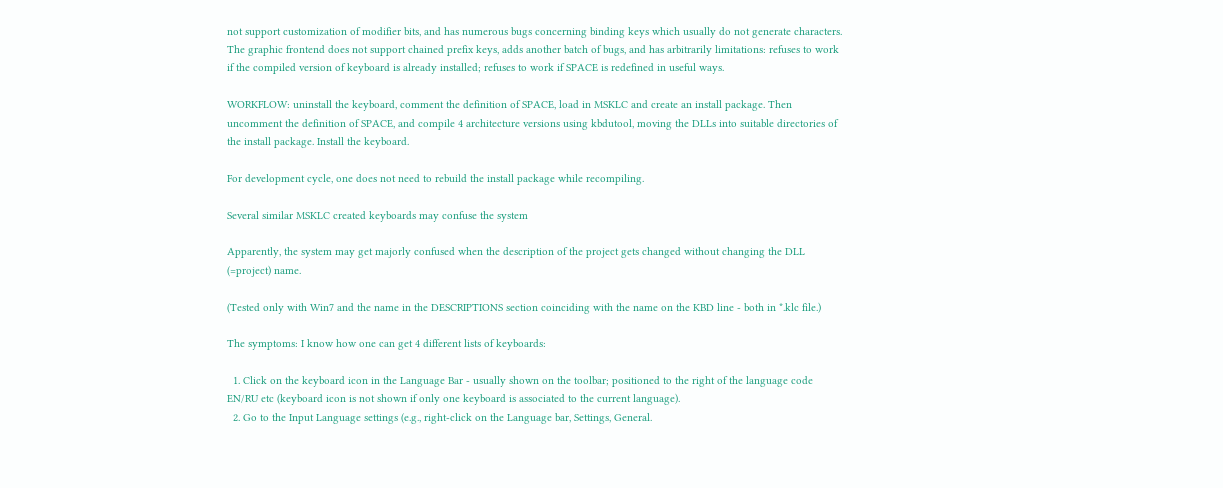not support customization of modifier bits, and has numerous bugs concerning binding keys which usually do not generate characters. The graphic frontend does not support chained prefix keys, adds another batch of bugs, and has arbitrarily limitations: refuses to work if the compiled version of keyboard is already installed; refuses to work if SPACE is redefined in useful ways.

WORKFLOW: uninstall the keyboard, comment the definition of SPACE, load in MSKLC and create an install package. Then uncomment the definition of SPACE, and compile 4 architecture versions using kbdutool, moving the DLLs into suitable directories of the install package. Install the keyboard.

For development cycle, one does not need to rebuild the install package while recompiling.

Several similar MSKLC created keyboards may confuse the system

Apparently, the system may get majorly confused when the description of the project gets changed without changing the DLL (=project) name.

(Tested only with Win7 and the name in the DESCRIPTIONS section coinciding with the name on the KBD line - both in *.klc file.)

The symptoms: I know how one can get 4 different lists of keyboards:

  1. Click on the keyboard icon in the Language Bar - usually shown on the toolbar; positioned to the right of the language code EN/RU etc (keyboard icon is not shown if only one keyboard is associated to the current language).
  2. Go to the Input Language settings (e.g., right-click on the Language bar, Settings, General.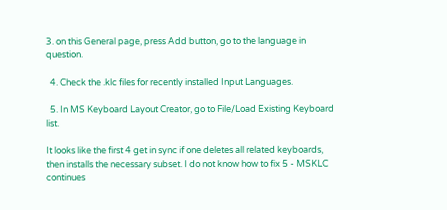3. on this General page, press Add button, go to the language in question.

  4. Check the .klc files for recently installed Input Languages.

  5. In MS Keyboard Layout Creator, go to File/Load Existing Keyboard list.

It looks like the first 4 get in sync if one deletes all related keyboards, then installs the necessary subset. I do not know how to fix 5 - MSKLC continues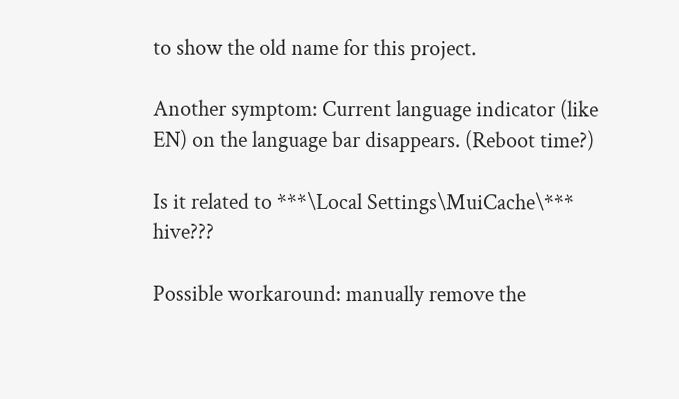to show the old name for this project.

Another symptom: Current language indicator (like EN) on the language bar disappears. (Reboot time?)

Is it related to ***\Local Settings\MuiCache\*** hive???

Possible workaround: manually remove the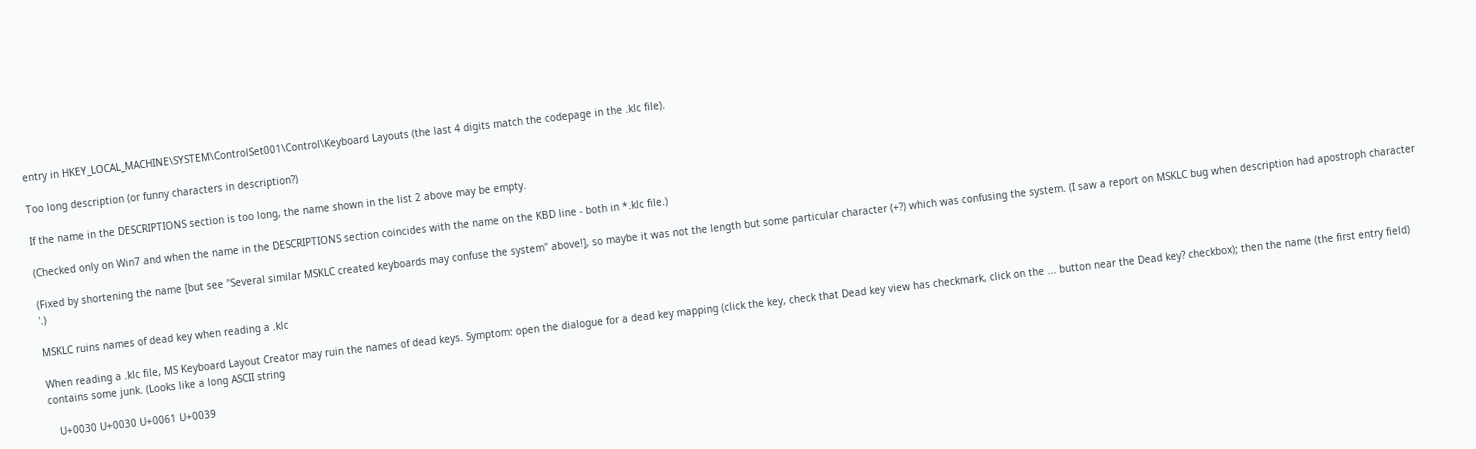entry in HKEY_LOCAL_MACHINE\SYSTEM\ControlSet001\Control\Keyboard Layouts (the last 4 digits match the codepage in the .klc file).

Too long description (or funny characters in description?)

If the name in the DESCRIPTIONS section is too long, the name shown in the list 2 above may be empty.

(Checked only on Win7 and when the name in the DESCRIPTIONS section coincides with the name on the KBD line - both in *.klc file.)

(Fixed by shortening the name [but see "Several similar MSKLC created keyboards may confuse the system" above!], so maybe it was not the length but some particular character (+?) which was confusing the system. (I saw a report on MSKLC bug when description had apostroph character '.)

MSKLC ruins names of dead key when reading a .klc

When reading a .klc file, MS Keyboard Layout Creator may ruin the names of dead keys. Symptom: open the dialogue for a dead key mapping (click the key, check that Dead key view has checkmark, click on the ... button near the Dead key? checkbox); then the name (the first entry field) contains some junk. (Looks like a long ASCII string

   U+0030 U+0030 U+0061 U+0039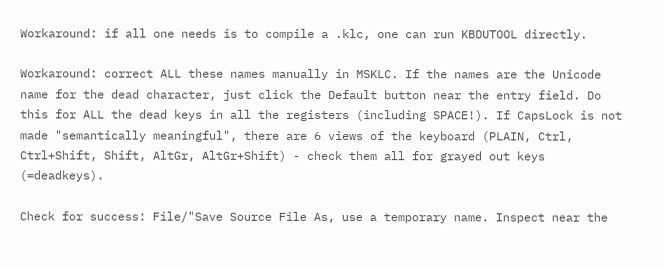Workaround: if all one needs is to compile a .klc, one can run KBDUTOOL directly.

Workaround: correct ALL these names manually in MSKLC. If the names are the Unicode name for the dead character, just click the Default button near the entry field. Do this for ALL the dead keys in all the registers (including SPACE!). If CapsLock is not made "semantically meaningful", there are 6 views of the keyboard (PLAIN, Ctrl, Ctrl+Shift, Shift, AltGr, AltGr+Shift) - check them all for grayed out keys (=deadkeys).

Check for success: File/"Save Source File As, use a temporary name. Inspect near the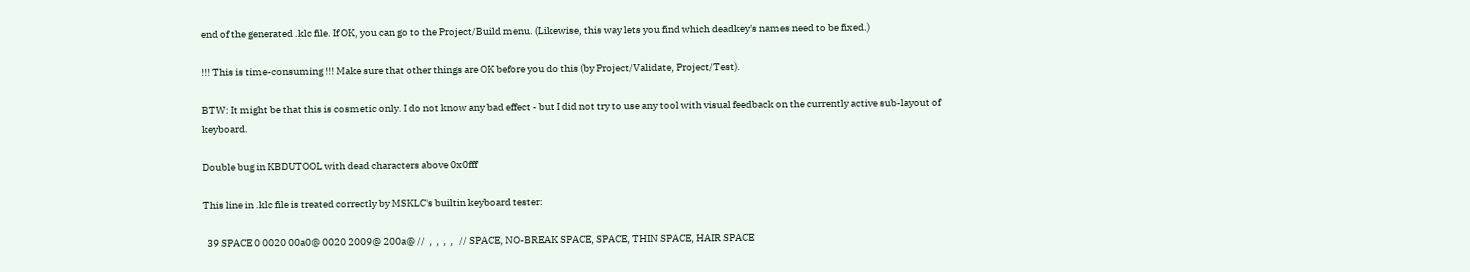end of the generated .klc file. If OK, you can go to the Project/Build menu. (Likewise, this way lets you find which deadkey's names need to be fixed.)

!!! This is time-consuming !!! Make sure that other things are OK before you do this (by Project/Validate, Project/Test).

BTW: It might be that this is cosmetic only. I do not know any bad effect - but I did not try to use any tool with visual feedback on the currently active sub-layout of keyboard.

Double bug in KBDUTOOL with dead characters above 0x0fff

This line in .klc file is treated correctly by MSKLC's builtin keyboard tester:

  39 SPACE 0 0020 00a0@ 0020 2009@ 200a@ //  ,  ,  ,  ,   // SPACE, NO-BREAK SPACE, SPACE, THIN SPACE, HAIR SPACE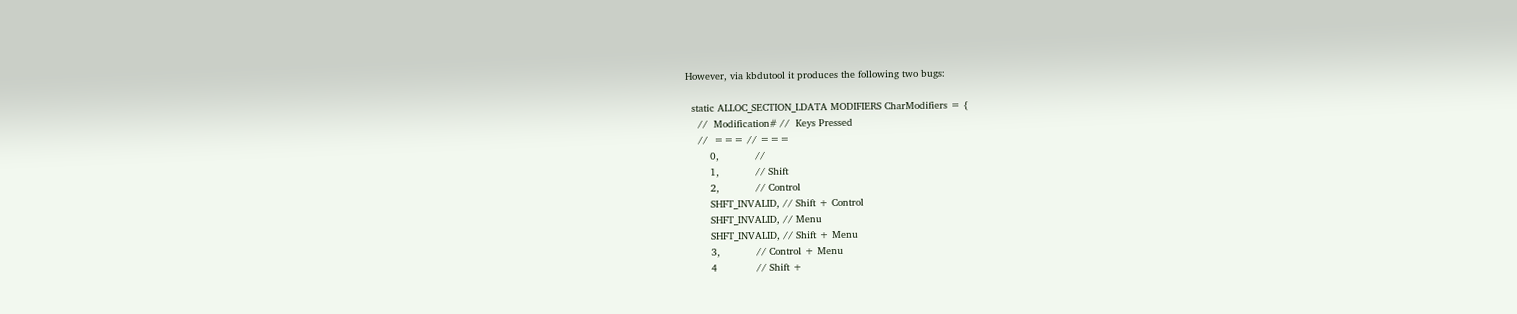However, via kbdutool it produces the following two bugs:

  static ALLOC_SECTION_LDATA MODIFIERS CharModifiers = {
    //  Modification# //  Keys Pressed
    //  === // ===
        0,            //
        1,            // Shift
        2,            // Control
        SHFT_INVALID, // Shift + Control
        SHFT_INVALID, // Menu
        SHFT_INVALID, // Shift + Menu
        3,            // Control + Menu
        4             // Shift +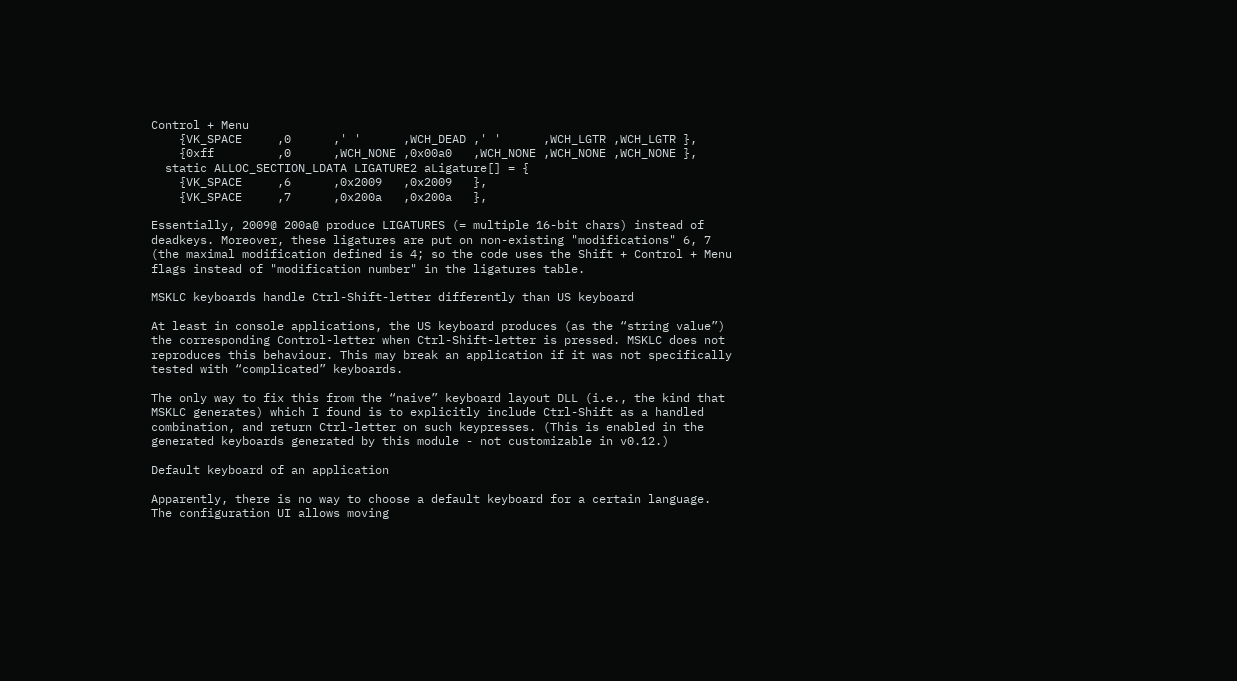Control + Menu
    {VK_SPACE     ,0      ,' '      ,WCH_DEAD ,' '      ,WCH_LGTR ,WCH_LGTR },
    {0xff         ,0      ,WCH_NONE ,0x00a0   ,WCH_NONE ,WCH_NONE ,WCH_NONE },
  static ALLOC_SECTION_LDATA LIGATURE2 aLigature[] = {
    {VK_SPACE     ,6      ,0x2009   ,0x2009   },
    {VK_SPACE     ,7      ,0x200a   ,0x200a   },

Essentially, 2009@ 200a@ produce LIGATURES (= multiple 16-bit chars) instead of deadkeys. Moreover, these ligatures are put on non-existing "modifications" 6, 7 (the maximal modification defined is 4; so the code uses the Shift + Control + Menu flags instead of "modification number" in the ligatures table.

MSKLC keyboards handle Ctrl-Shift-letter differently than US keyboard

At least in console applications, the US keyboard produces (as the “string value”) the corresponding Control-letter when Ctrl-Shift-letter is pressed. MSKLC does not reproduces this behaviour. This may break an application if it was not specifically tested with “complicated” keyboards.

The only way to fix this from the “naive” keyboard layout DLL (i.e., the kind that MSKLC generates) which I found is to explicitly include Ctrl-Shift as a handled combination, and return Ctrl-letter on such keypresses. (This is enabled in the generated keyboards generated by this module - not customizable in v0.12.)

Default keyboard of an application

Apparently, there is no way to choose a default keyboard for a certain language. The configuration UI allows moving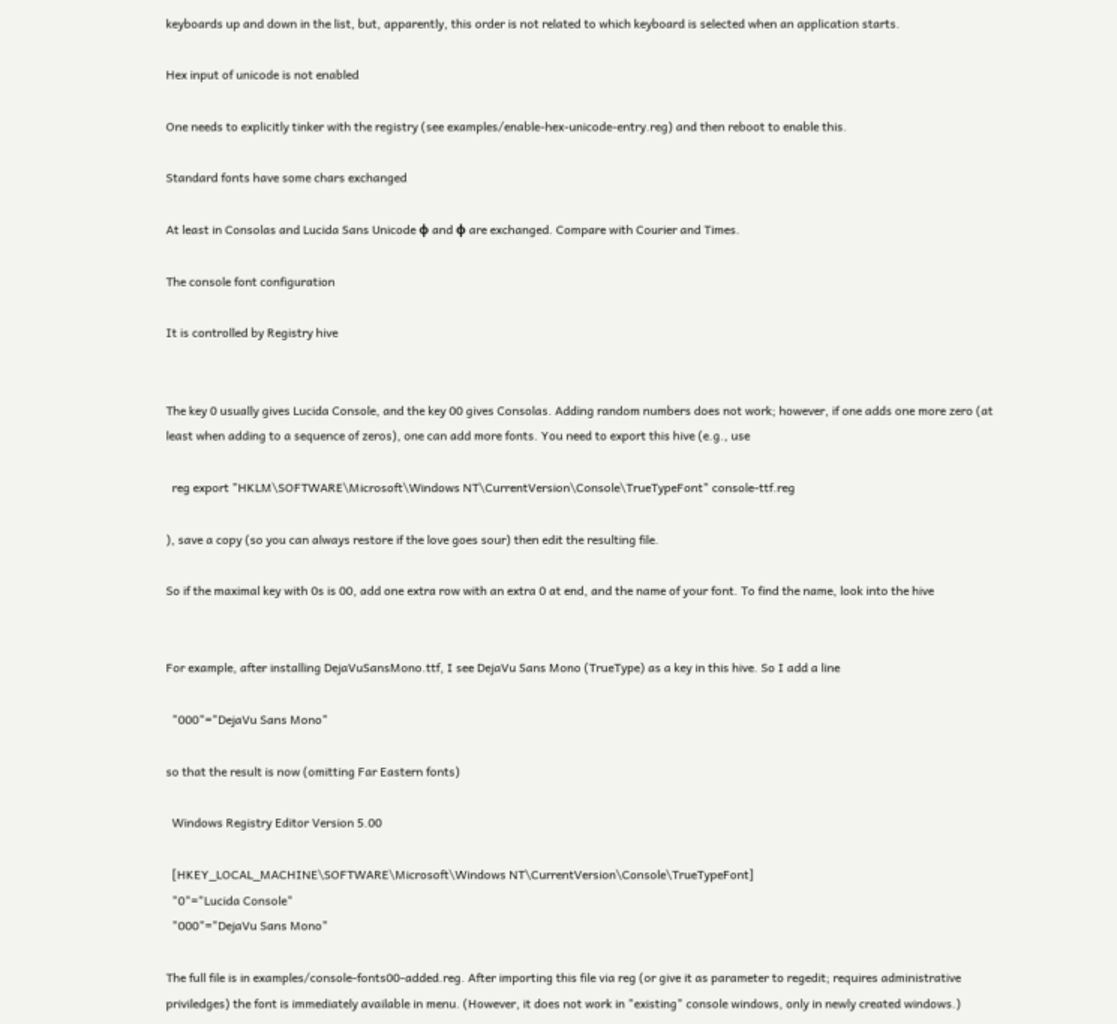keyboards up and down in the list, but, apparently, this order is not related to which keyboard is selected when an application starts.

Hex input of unicode is not enabled

One needs to explicitly tinker with the registry (see examples/enable-hex-unicode-entry.reg) and then reboot to enable this.

Standard fonts have some chars exchanged

At least in Consolas and Lucida Sans Unicode φ and ϕ are exchanged. Compare with Courier and Times.

The console font configuration

It is controlled by Registry hive


The key 0 usually gives Lucida Console, and the key 00 gives Consolas. Adding random numbers does not work; however, if one adds one more zero (at least when adding to a sequence of zeros), one can add more fonts. You need to export this hive (e.g., use

  reg export "HKLM\SOFTWARE\Microsoft\Windows NT\CurrentVersion\Console\TrueTypeFont" console-ttf.reg

), save a copy (so you can always restore if the love goes sour) then edit the resulting file.

So if the maximal key with 0s is 00, add one extra row with an extra 0 at end, and the name of your font. To find the name, look into the hive


For example, after installing DejaVuSansMono.ttf, I see DejaVu Sans Mono (TrueType) as a key in this hive. So I add a line

  "000"="DejaVu Sans Mono"

so that the result is now (omitting Far Eastern fonts)

  Windows Registry Editor Version 5.00

  [HKEY_LOCAL_MACHINE\SOFTWARE\Microsoft\Windows NT\CurrentVersion\Console\TrueTypeFont]
  "0"="Lucida Console"
  "000"="DejaVu Sans Mono"

The full file is in examples/console-fonts00-added.reg. After importing this file via reg (or give it as parameter to regedit; requires administrative priviledges) the font is immediately available in menu. (However, it does not work in "existing" console windows, only in newly created windows.)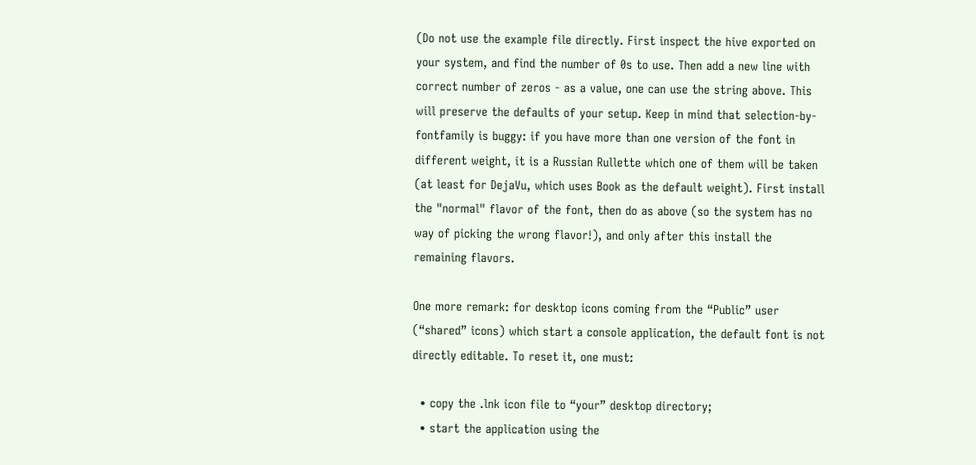(Do not use the example file directly. First inspect the hive exported on your system, and find the number of 0s to use. Then add a new line with correct number of zeros - as a value, one can use the string above. This will preserve the defaults of your setup. Keep in mind that selection-by-fontfamily is buggy: if you have more than one version of the font in different weight, it is a Russian Rullette which one of them will be taken (at least for DejaVu, which uses Book as the default weight). First install the "normal" flavor of the font, then do as above (so the system has no way of picking the wrong flavor!), and only after this install the remaining flavors.

One more remark: for desktop icons coming from the “Public” user (“shared” icons) which start a console application, the default font is not directly editable. To reset it, one must:

  • copy the .lnk icon file to “your” desktop directory;
  • start the application using the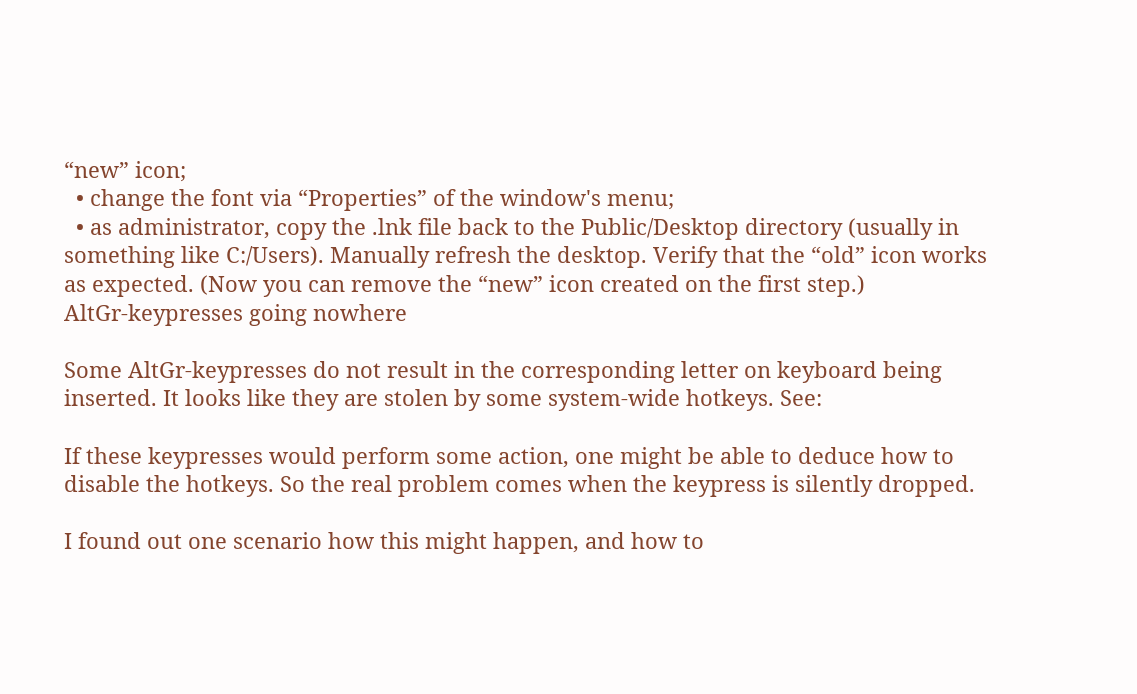“new” icon;
  • change the font via “Properties” of the window's menu;
  • as administrator, copy the .lnk file back to the Public/Desktop directory (usually in something like C:/Users). Manually refresh the desktop. Verify that the “old” icon works as expected. (Now you can remove the “new” icon created on the first step.)
AltGr-keypresses going nowhere

Some AltGr-keypresses do not result in the corresponding letter on keyboard being inserted. It looks like they are stolen by some system-wide hotkeys. See:

If these keypresses would perform some action, one might be able to deduce how to disable the hotkeys. So the real problem comes when the keypress is silently dropped.

I found out one scenario how this might happen, and how to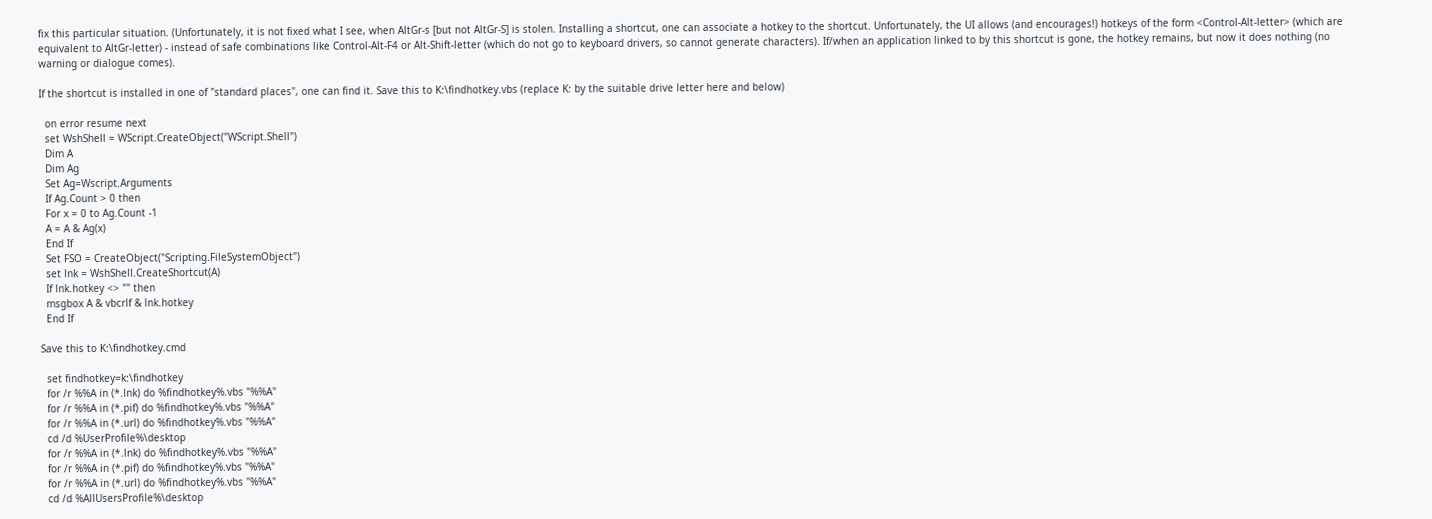fix this particular situation. (Unfortunately, it is not fixed what I see, when AltGr-s [but not AltGr-S] is stolen. Installing a shortcut, one can associate a hotkey to the shortcut. Unfortunately, the UI allows (and encourages!) hotkeys of the form <Control-Alt-letter> (which are equivalent to AltGr-letter) - instead of safe combinations like Control-Alt-F4 or Alt-Shift-letter (which do not go to keyboard drivers, so cannot generate characters). If/when an application linked to by this shortcut is gone, the hotkey remains, but now it does nothing (no warning or dialogue comes).

If the shortcut is installed in one of "standard places", one can find it. Save this to K:\findhotkey.vbs (replace K: by the suitable drive letter here and below)

  on error resume next
  set WshShell = WScript.CreateObject("WScript.Shell")
  Dim A
  Dim Ag
  Set Ag=Wscript.Arguments
  If Ag.Count > 0 then
  For x = 0 to Ag.Count -1
  A = A & Ag(x)
  End If
  Set FSO = CreateObject("Scripting.FileSystemObject")
  set lnk = WshShell.CreateShortcut(A)
  If lnk.hotkey <> "" then
  msgbox A & vbcrlf & lnk.hotkey
  End If

Save this to K:\findhotkey.cmd

  set findhotkey=k:\findhotkey
  for /r %%A in (*.lnk) do %findhotkey%.vbs "%%A"
  for /r %%A in (*.pif) do %findhotkey%.vbs "%%A"
  for /r %%A in (*.url) do %findhotkey%.vbs "%%A"
  cd /d %UserProfile%\desktop
  for /r %%A in (*.lnk) do %findhotkey%.vbs "%%A"
  for /r %%A in (*.pif) do %findhotkey%.vbs "%%A"
  for /r %%A in (*.url) do %findhotkey%.vbs "%%A"
  cd /d %AllUsersProfile%\desktop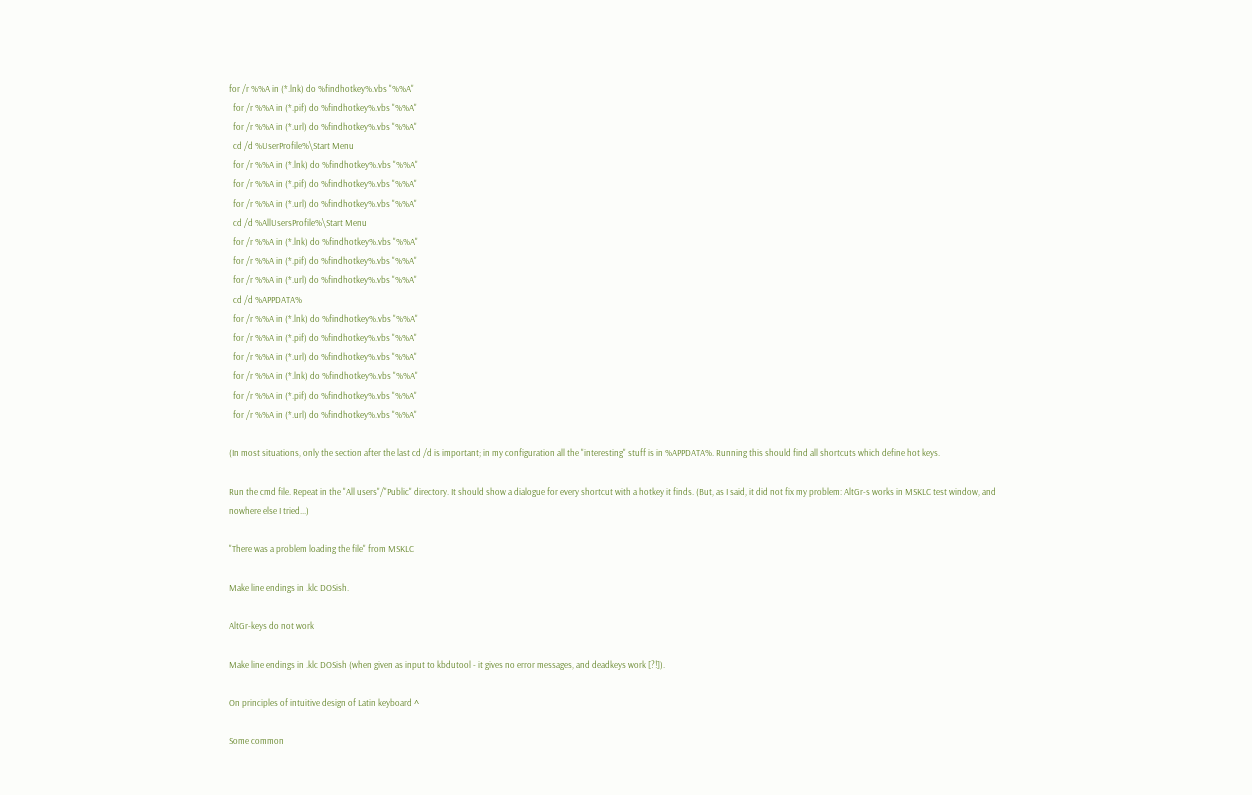for /r %%A in (*.lnk) do %findhotkey%.vbs "%%A"
  for /r %%A in (*.pif) do %findhotkey%.vbs "%%A"
  for /r %%A in (*.url) do %findhotkey%.vbs "%%A"
  cd /d %UserProfile%\Start Menu
  for /r %%A in (*.lnk) do %findhotkey%.vbs "%%A"
  for /r %%A in (*.pif) do %findhotkey%.vbs "%%A"
  for /r %%A in (*.url) do %findhotkey%.vbs "%%A"
  cd /d %AllUsersProfile%\Start Menu
  for /r %%A in (*.lnk) do %findhotkey%.vbs "%%A"
  for /r %%A in (*.pif) do %findhotkey%.vbs "%%A"
  for /r %%A in (*.url) do %findhotkey%.vbs "%%A"
  cd /d %APPDATA%
  for /r %%A in (*.lnk) do %findhotkey%.vbs "%%A"
  for /r %%A in (*.pif) do %findhotkey%.vbs "%%A"
  for /r %%A in (*.url) do %findhotkey%.vbs "%%A"
  for /r %%A in (*.lnk) do %findhotkey%.vbs "%%A"
  for /r %%A in (*.pif) do %findhotkey%.vbs "%%A"
  for /r %%A in (*.url) do %findhotkey%.vbs "%%A"

(In most situations, only the section after the last cd /d is important; in my configuration all the "interesting" stuff is in %APPDATA%. Running this should find all shortcuts which define hot keys.

Run the cmd file. Repeat in the "All users"/"Public" directory. It should show a dialogue for every shortcut with a hotkey it finds. (But, as I said, it did not fix my problem: AltGr-s works in MSKLC test window, and nowhere else I tried...)

"There was a problem loading the file" from MSKLC

Make line endings in .klc DOSish.

AltGr-keys do not work

Make line endings in .klc DOSish (when given as input to kbdutool - it gives no error messages, and deadkeys work [?!]).

On principles of intuitive design of Latin keyboard ^

Some common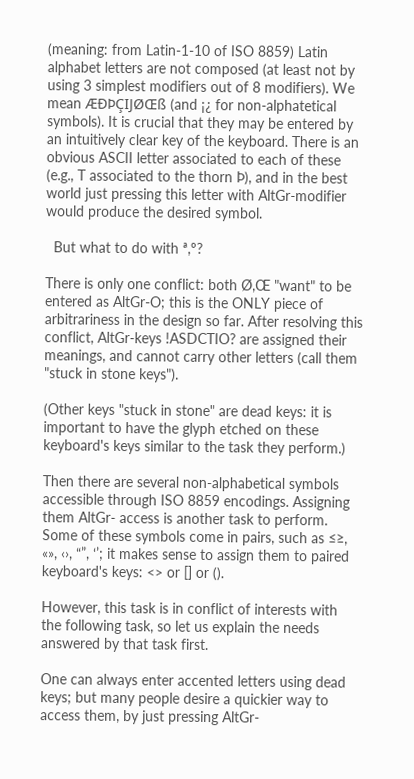(meaning: from Latin-1-10 of ISO 8859) Latin alphabet letters are not composed (at least not by using 3 simplest modifiers out of 8 modifiers). We mean ÆÐÞÇIJØŒß (and ¡¿ for non-alphatetical symbols). It is crucial that they may be entered by an intuitively clear key of the keyboard. There is an obvious ASCII letter associated to each of these (e.g., T associated to the thorn Þ), and in the best world just pressing this letter with AltGr-modifier would produce the desired symbol.

  But what to do with ª,º?

There is only one conflict: both Ø,Œ "want" to be entered as AltGr-O; this is the ONLY piece of arbitrariness in the design so far. After resolving this conflict, AltGr-keys !ASDCTIO? are assigned their meanings, and cannot carry other letters (call them "stuck in stone keys").

(Other keys "stuck in stone" are dead keys: it is important to have the glyph etched on these keyboard's keys similar to the task they perform.)

Then there are several non-alphabetical symbols accessible through ISO 8859 encodings. Assigning them AltGr- access is another task to perform. Some of these symbols come in pairs, such as ≤≥, «», ‹›, “”, ‘’; it makes sense to assign them to paired keyboard's keys: <> or [] or ().

However, this task is in conflict of interests with the following task, so let us explain the needs answered by that task first.

One can always enter accented letters using dead keys; but many people desire a quickier way to access them, by just pressing AltGr-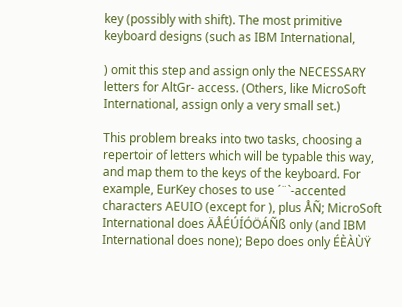key (possibly with shift). The most primitive keyboard designs (such as IBM International,

) omit this step and assign only the NECESSARY letters for AltGr- access. (Others, like MicroSoft International, assign only a very small set.)

This problem breaks into two tasks, choosing a repertoir of letters which will be typable this way, and map them to the keys of the keyboard. For example, EurKey choses to use ´¨`-accented characters AEUIO (except for ), plus ÅÑ; MicroSoft International does ÄÅÉÚÍÓÖÁÑß only (and IBM International does none); Bepo does only ÉÈÀÙŸ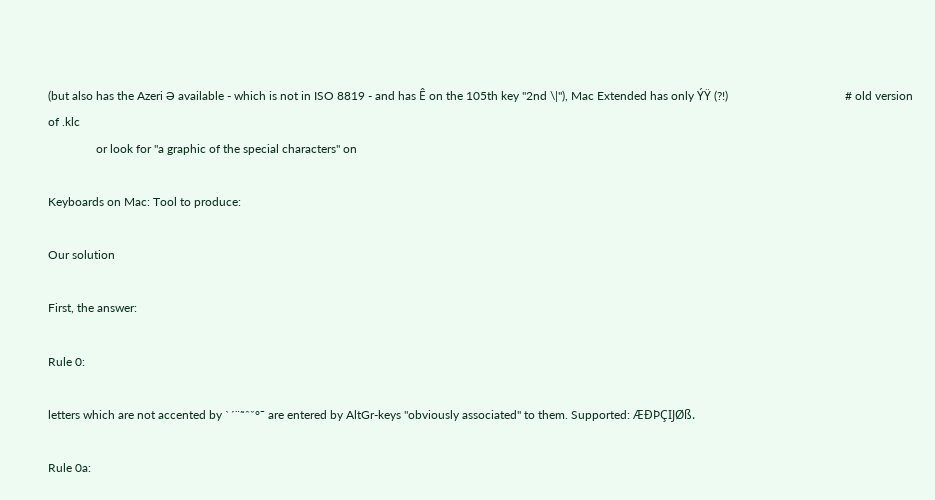(but also has the Azeri Ə available - which is not in ISO 8819 - and has Ê on the 105th key "2nd \|"), Mac Extended has only ÝŸ (?!)                                       # old version of .klc
                or look for "a graphic of the special characters" on

Keyboards on Mac: Tool to produce:

Our solution

First, the answer:

Rule 0:

letters which are not accented by `´¨˜ˆˇ°¯ are entered by AltGr-keys "obviously associated" to them. Supported: ÆÐÞÇIJØß.

Rule 0a: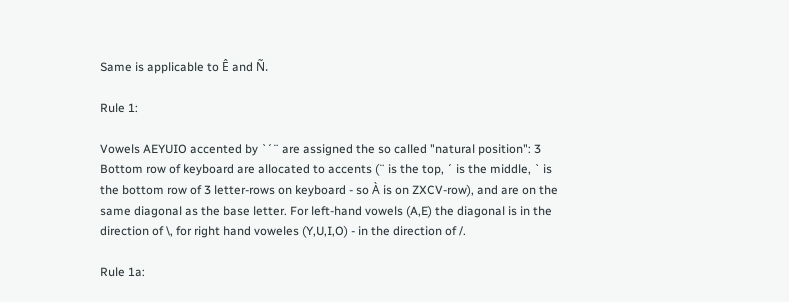Same is applicable to Ê and Ñ.

Rule 1:

Vowels AEYUIO accented by `´¨ are assigned the so called "natural position": 3 Bottom row of keyboard are allocated to accents (¨ is the top, ´ is the middle, ` is the bottom row of 3 letter-rows on keyboard - so À is on ZXCV-row), and are on the same diagonal as the base letter. For left-hand vowels (A,E) the diagonal is in the direction of \, for right hand voweles (Y,U,I,O) - in the direction of /.

Rule 1a: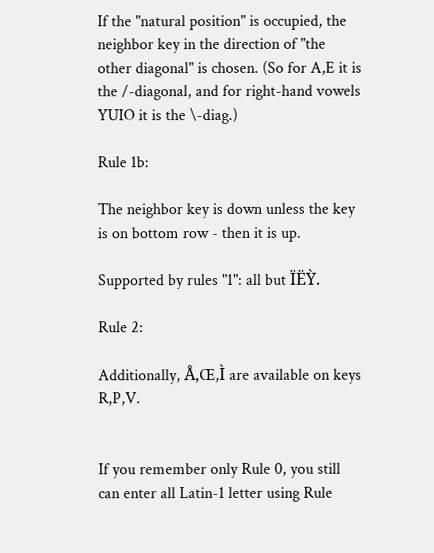If the "natural position" is occupied, the neighbor key in the direction of "the other diagonal" is chosen. (So for A,E it is the /-diagonal, and for right-hand vowels YUIO it is the \-diag.)

Rule 1b:

The neighbor key is down unless the key is on bottom row - then it is up.

Supported by rules "1": all but ÏËỲ.

Rule 2:

Additionally, Å,Œ,Ì are available on keys R,P,V.


If you remember only Rule 0, you still can enter all Latin-1 letter using Rule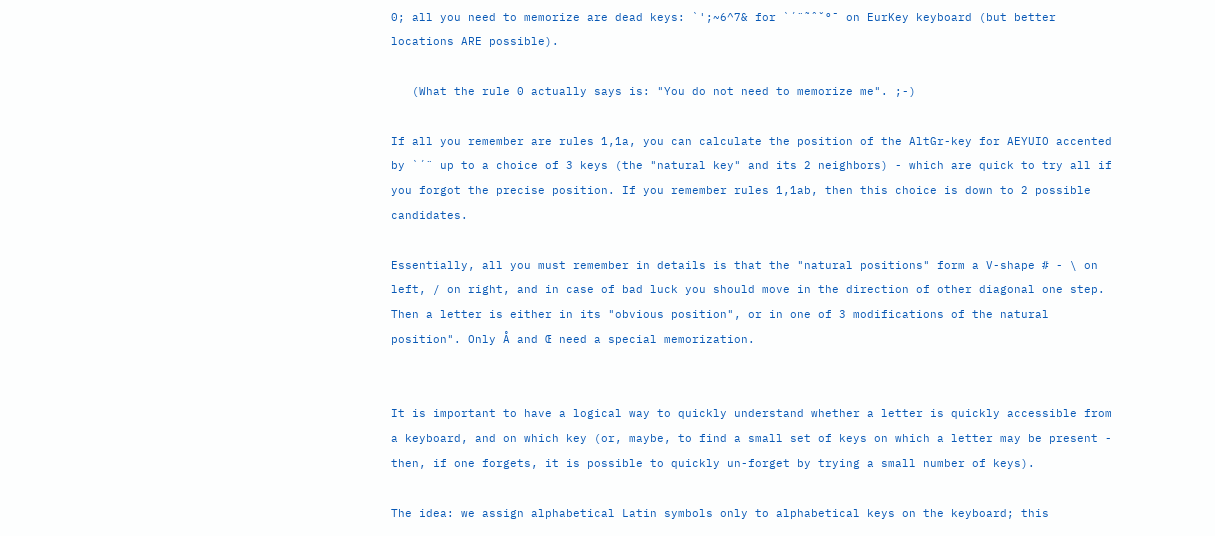0; all you need to memorize are dead keys: `';~6^7& for `´¨˜ˆˇ°¯ on EurKey keyboard (but better locations ARE possible).

   (What the rule 0 actually says is: "You do not need to memorize me". ;-)

If all you remember are rules 1,1a, you can calculate the position of the AltGr-key for AEYUIO accented by `´¨ up to a choice of 3 keys (the "natural key" and its 2 neighbors) - which are quick to try all if you forgot the precise position. If you remember rules 1,1ab, then this choice is down to 2 possible candidates.

Essentially, all you must remember in details is that the "natural positions" form a V-shape # - \ on left, / on right, and in case of bad luck you should move in the direction of other diagonal one step. Then a letter is either in its "obvious position", or in one of 3 modifications of the natural position". Only Å and Œ need a special memorization.


It is important to have a logical way to quickly understand whether a letter is quickly accessible from a keyboard, and on which key (or, maybe, to find a small set of keys on which a letter may be present - then, if one forgets, it is possible to quickly un-forget by trying a small number of keys).

The idea: we assign alphabetical Latin symbols only to alphabetical keys on the keyboard; this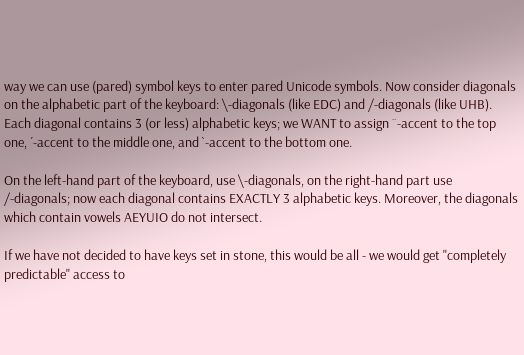way we can use (pared) symbol keys to enter pared Unicode symbols. Now consider diagonals on the alphabetic part of the keyboard: \-diagonals (like EDC) and /-diagonals (like UHB). Each diagonal contains 3 (or less) alphabetic keys; we WANT to assign ¨-accent to the top one, ´-accent to the middle one, and `-accent to the bottom one.

On the left-hand part of the keyboard, use \-diagonals, on the right-hand part use /-diagonals; now each diagonal contains EXACTLY 3 alphabetic keys. Moreover, the diagonals which contain vowels AEYUIO do not intersect.

If we have not decided to have keys set in stone, this would be all - we would get "completely predictable" access to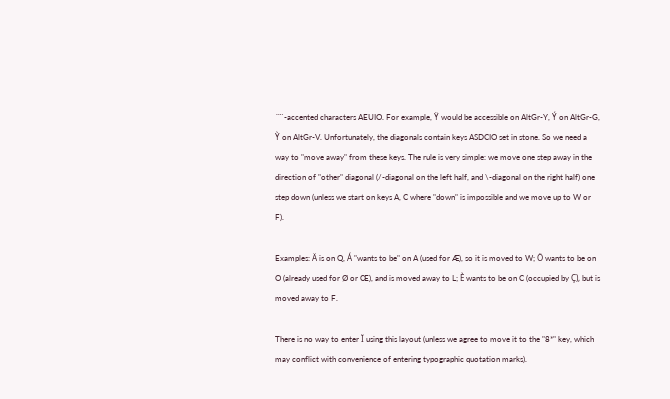´¨`-accented characters AEUIO. For example, Ÿ would be accessible on AltGr-Y, Ý on AltGr-G, Ỳ on AltGr-V. Unfortunately, the diagonals contain keys ASDCIO set in stone. So we need a way to "move away" from these keys. The rule is very simple: we move one step away in the direction of "other" diagonal (/-diagonal on the left half, and \-diagonal on the right half) one step down (unless we start on keys A, C where "down" is impossible and we move up to W or F).

Examples: Ä is on Q, Á "wants to be" on A (used for Æ), so it is moved to W; Ö wants to be on O (already used for Ø or Œ), and is moved away to L; È wants to be on C (occupied by Ç), but is moved away to F.

There is no way to enter Ï using this layout (unless we agree to move it to the "8*" key, which may conflict with convenience of entering typographic quotation marks).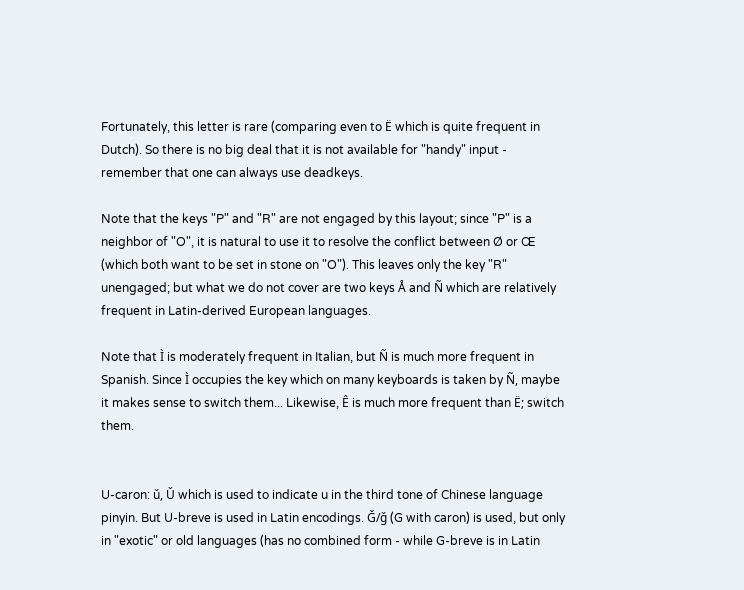Fortunately, this letter is rare (comparing even to Ë which is quite frequent in Dutch). So there is no big deal that it is not available for "handy" input - remember that one can always use deadkeys.

Note that the keys "P" and "R" are not engaged by this layout; since "P" is a neighbor of "O", it is natural to use it to resolve the conflict between Ø or Œ (which both want to be set in stone on "O"). This leaves only the key "R" unengaged; but what we do not cover are two keys Å and Ñ which are relatively frequent in Latin-derived European languages.

Note that Ì is moderately frequent in Italian, but Ñ is much more frequent in Spanish. Since Ì occupies the key which on many keyboards is taken by Ñ, maybe it makes sense to switch them... Likewise, Ê is much more frequent than Ë; switch them.


U-caron: ǔ, Ǔ which is used to indicate u in the third tone of Chinese language pinyin. But U-breve is used in Latin encodings. Ǧ/ǧ (G with caron) is used, but only in "exotic" or old languages (has no combined form - while G-breve is in Latin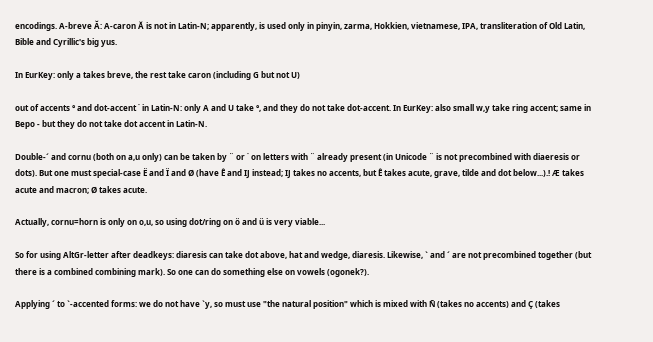encodings. A-breve Ă: A-caron Ǎ is not in Latin-N; apparently, is used only in pinyin, zarma, Hokkien, vietnamese, IPA, transliteration of Old Latin, Bible and Cyrillic's big yus.

In EurKey: only a takes breve, the rest take caron (including G but not U)

out of accents ° and dot-accent ˙ in Latin-N: only A and U take °, and they do not take dot-accent. In EurKey: also small w,y take ring accent; same in Bepo - but they do not take dot accent in Latin-N.

Double-´ and cornu (both on a,u only) can be taken by ¨ or ˙ on letters with ¨ already present (in Unicode ¨ is not precombined with diaeresis or dots). But one must special-case Ë and Ï and Ø (have Ê and IJ instead; IJ takes no accents, but Ê takes acute, grave, tilde and dot below...).! Æ takes acute and macron; Ø takes acute.

Actually, cornu=horn is only on o,u, so using dot/ring on ö and ü is very viable...

So for using AltGr-letter after deadkeys: diaresis can take dot above, hat and wedge, diaresis. Likewise, ` and ´ are not precombined together (but there is a combined combining mark). So one can do something else on vowels (ogonek?).

Applying ´ to `-accented forms: we do not have `y, so must use "the natural position" which is mixed with Ñ (takes no accents) and Ç (takes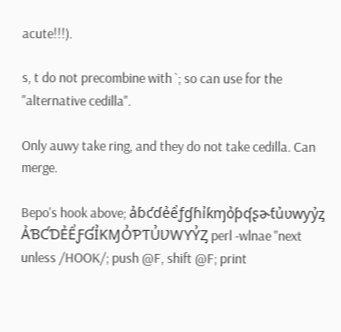acute!!!).

s, t do not precombine with `; so can use for the "alternative cedilla".

Only auwy take ring, and they do not take cedilla. Can merge.

Bepo's hook above; ảɓƈɗẻểƒɠɦỉƙɱỏƥʠʂɚƭủʋⱳƴỷȥ ẢƁƇƊẺỂƑƓỈƘⱮỎƤƬỦƲⱲƳỶȤ perl -wlnae "next unless /HOOK/; push @F, shift @F; print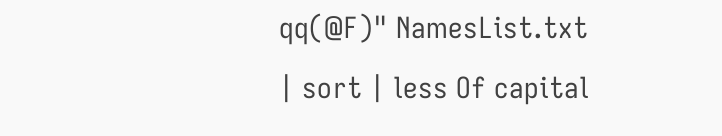qq(@F)" NamesList.txt | sort | less Of capital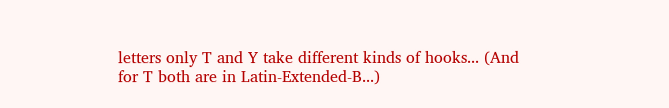letters only T and Y take different kinds of hooks... (And for T both are in Latin-Extended-B...)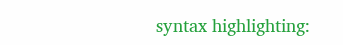syntax highlighting: